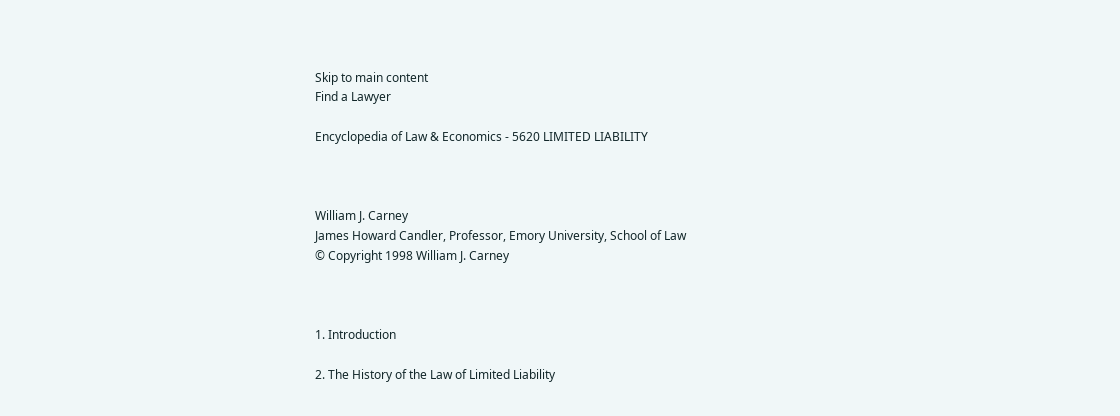Skip to main content
Find a Lawyer

Encyclopedia of Law & Economics - 5620 LIMITED LIABILITY



William J. Carney
James Howard Candler, Professor, Emory University, School of Law
© Copyright 1998 William J. Carney



1. Introduction

2. The History of the Law of Limited Liability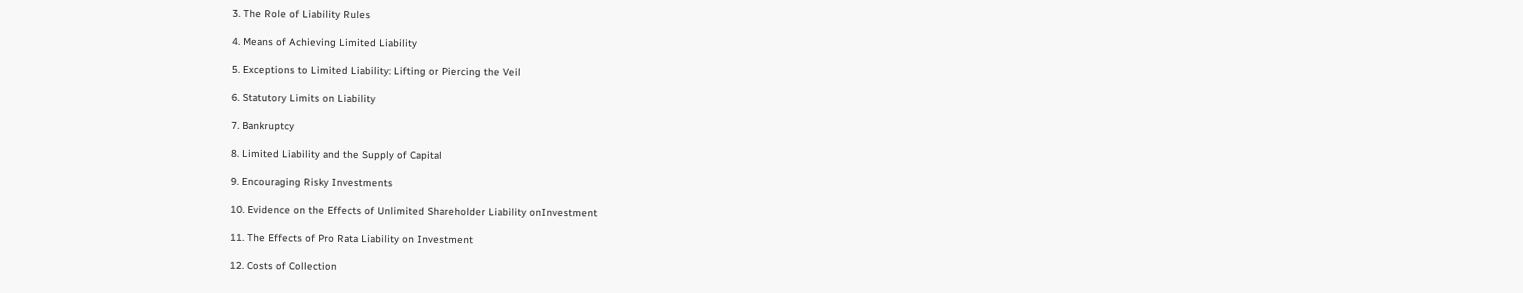3. The Role of Liability Rules

4. Means of Achieving Limited Liability

5. Exceptions to Limited Liability: Lifting or Piercing the Veil

6. Statutory Limits on Liability

7. Bankruptcy

8. Limited Liability and the Supply of Capital

9. Encouraging Risky Investments

10. Evidence on the Effects of Unlimited Shareholder Liability onInvestment

11. The Effects of Pro Rata Liability on Investment

12. Costs of Collection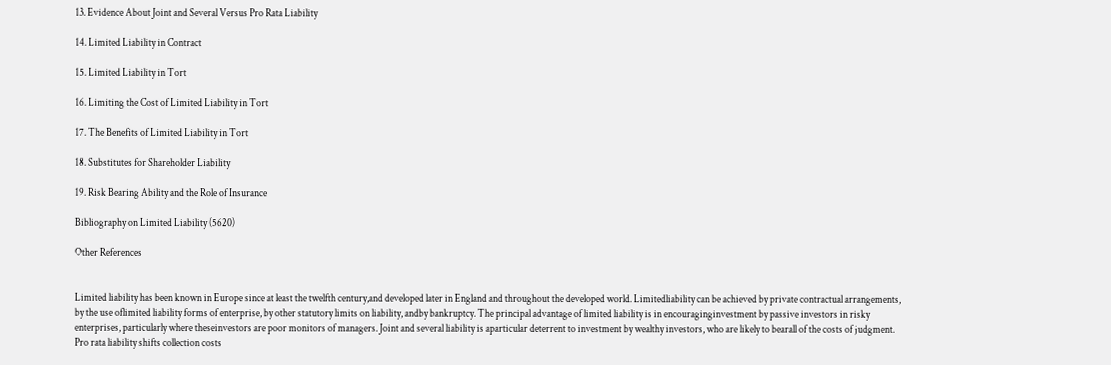13. Evidence About Joint and Several Versus Pro Rata Liability

14. Limited Liability in Contract

15. Limited Liability in Tort

16. Limiting the Cost of Limited Liability in Tort

17. The Benefits of Limited Liability in Tort

18. Substitutes for Shareholder Liability

19. Risk Bearing Ability and the Role of Insurance

Bibliography on Limited Liability (5620)

Other References


Limited liability has been known in Europe since at least the twelfth century,and developed later in England and throughout the developed world. Limitedliability can be achieved by private contractual arrangements, by the use oflimited liability forms of enterprise, by other statutory limits on liability, andby bankruptcy. The principal advantage of limited liability is in encouraginginvestment by passive investors in risky enterprises, particularly where theseinvestors are poor monitors of managers. Joint and several liability is aparticular deterrent to investment by wealthy investors, who are likely to bearall of the costs of judgment. Pro rata liability shifts collection costs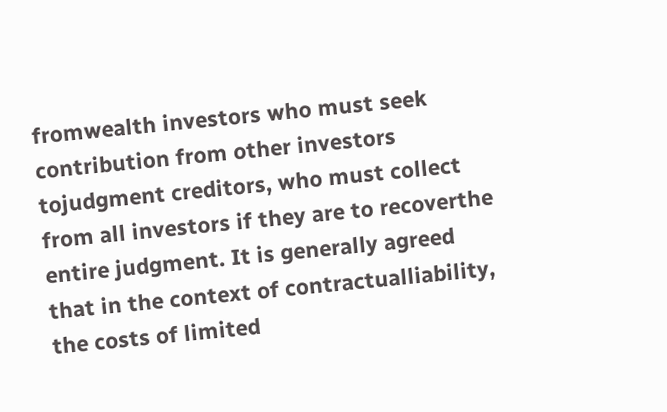fromwealth investors who must seek contribution from other investors tojudgment creditors, who must collect from all investors if they are to recoverthe entire judgment. It is generally agreed that in the context of contractualliability, the costs of limited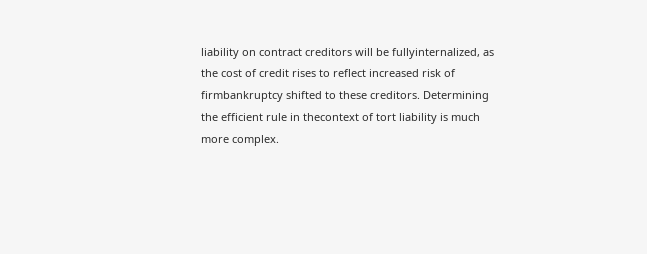liability on contract creditors will be fullyinternalized, as the cost of credit rises to reflect increased risk of firmbankruptcy shifted to these creditors. Determining the efficient rule in thecontext of tort liability is much more complex.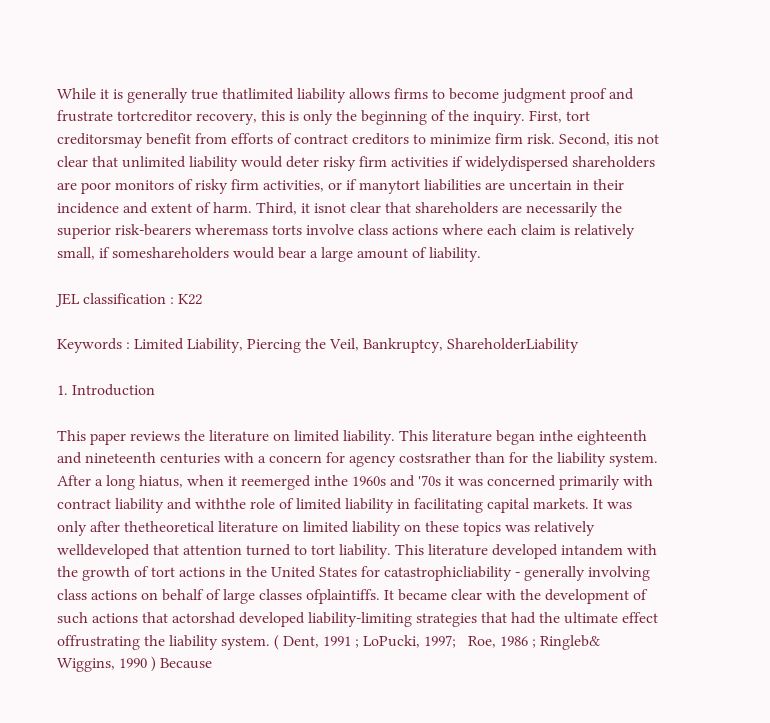While it is generally true thatlimited liability allows firms to become judgment proof and frustrate tortcreditor recovery, this is only the beginning of the inquiry. First, tort creditorsmay benefit from efforts of contract creditors to minimize firm risk. Second, itis not clear that unlimited liability would deter risky firm activities if widelydispersed shareholders are poor monitors of risky firm activities, or if manytort liabilities are uncertain in their incidence and extent of harm. Third, it isnot clear that shareholders are necessarily the superior risk-bearers wheremass torts involve class actions where each claim is relatively small, if someshareholders would bear a large amount of liability.

JEL classification : K22

Keywords : Limited Liability, Piercing the Veil, Bankruptcy, ShareholderLiability

1. Introduction

This paper reviews the literature on limited liability. This literature began inthe eighteenth and nineteenth centuries with a concern for agency costsrather than for the liability system. After a long hiatus, when it reemerged inthe 1960s and '70s it was concerned primarily with contract liability and withthe role of limited liability in facilitating capital markets. It was only after thetheoretical literature on limited liability on these topics was relatively welldeveloped that attention turned to tort liability. This literature developed intandem with the growth of tort actions in the United States for catastrophicliability - generally involving class actions on behalf of large classes ofplaintiffs. It became clear with the development of such actions that actorshad developed liability-limiting strategies that had the ultimate effect offrustrating the liability system. ( Dent, 1991 ; LoPucki, 1997;   Roe, 1986 ; Ringleb& Wiggins, 1990 ) Because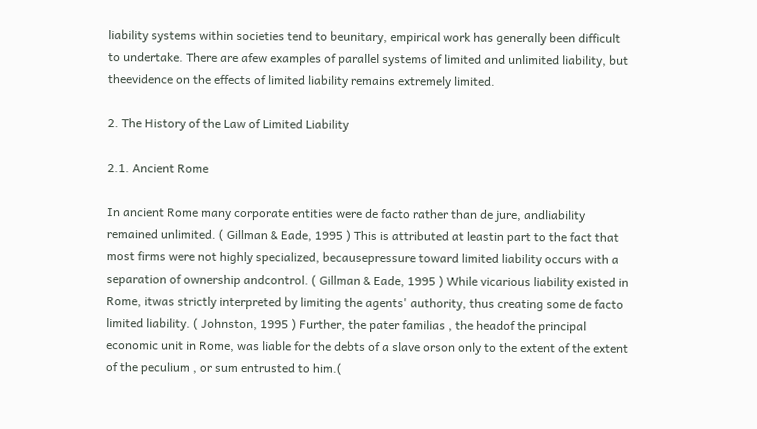liability systems within societies tend to beunitary, empirical work has generally been difficult to undertake. There are afew examples of parallel systems of limited and unlimited liability, but theevidence on the effects of limited liability remains extremely limited.

2. The History of the Law of Limited Liability

2.1. Ancient Rome

In ancient Rome many corporate entities were de facto rather than de jure, andliability remained unlimited. ( Gillman & Eade, 1995 ) This is attributed at leastin part to the fact that most firms were not highly specialized, becausepressure toward limited liability occurs with a separation of ownership andcontrol. ( Gillman & Eade, 1995 ) While vicarious liability existed in Rome, itwas strictly interpreted by limiting the agents' authority, thus creating some de facto limited liability. ( Johnston, 1995 ) Further, the pater familias , the headof the principal economic unit in Rome, was liable for the debts of a slave orson only to the extent of the extent of the peculium , or sum entrusted to him.(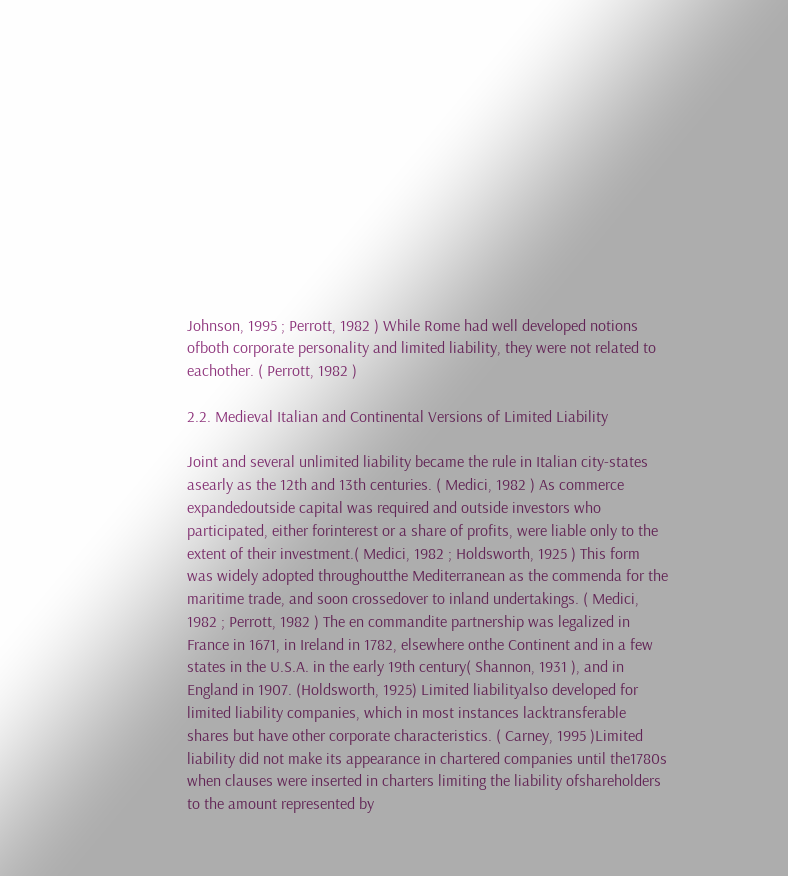Johnson, 1995 ; Perrott, 1982 ) While Rome had well developed notions ofboth corporate personality and limited liability, they were not related to eachother. ( Perrott, 1982 )

2.2. Medieval Italian and Continental Versions of Limited Liability

Joint and several unlimited liability became the rule in Italian city-states asearly as the 12th and 13th centuries. ( Medici, 1982 ) As commerce expandedoutside capital was required and outside investors who participated, either forinterest or a share of profits, were liable only to the extent of their investment.( Medici, 1982 ; Holdsworth, 1925 ) This form was widely adopted throughoutthe Mediterranean as the commenda for the maritime trade, and soon crossedover to inland undertakings. ( Medici, 1982 ; Perrott, 1982 ) The en commandite partnership was legalized in France in 1671, in Ireland in 1782, elsewhere onthe Continent and in a few states in the U.S.A. in the early 19th century( Shannon, 1931 ), and in England in 1907. (Holdsworth, 1925) Limited liabilityalso developed for limited liability companies, which in most instances lacktransferable shares but have other corporate characteristics. ( Carney, 1995 )Limited liability did not make its appearance in chartered companies until the1780s when clauses were inserted in charters limiting the liability ofshareholders to the amount represented by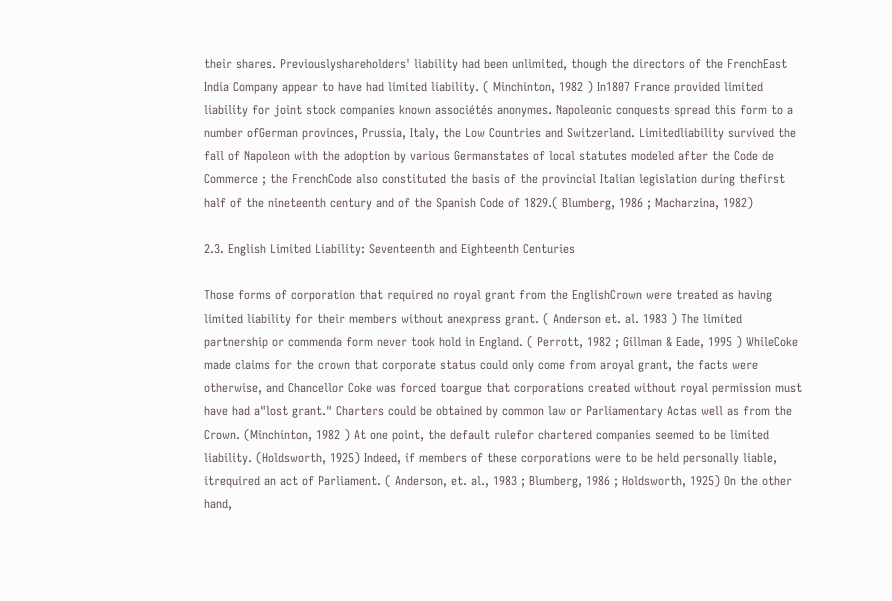their shares. Previouslyshareholders' liability had been unlimited, though the directors of the FrenchEast India Company appear to have had limited liability. ( Minchinton, 1982 ) In1807 France provided limited liability for joint stock companies known associétés anonymes. Napoleonic conquests spread this form to a number ofGerman provinces, Prussia, Italy, the Low Countries and Switzerland. Limitedliability survived the fall of Napoleon with the adoption by various Germanstates of local statutes modeled after the Code de Commerce ; the FrenchCode also constituted the basis of the provincial Italian legislation during thefirst half of the nineteenth century and of the Spanish Code of 1829.( Blumberg, 1986 ; Macharzina, 1982)

2.3. English Limited Liability: Seventeenth and Eighteenth Centuries

Those forms of corporation that required no royal grant from the EnglishCrown were treated as having limited liability for their members without anexpress grant. ( Anderson et. al. 1983 ) The limited partnership or commenda form never took hold in England. ( Perrott, 1982 ; Gillman & Eade, 1995 ) WhileCoke made claims for the crown that corporate status could only come from aroyal grant, the facts were otherwise, and Chancellor Coke was forced toargue that corporations created without royal permission must have had a"lost grant." Charters could be obtained by common law or Parliamentary Actas well as from the Crown. (Minchinton, 1982 ) At one point, the default rulefor chartered companies seemed to be limited liability. (Holdsworth, 1925) Indeed, if members of these corporations were to be held personally liable, itrequired an act of Parliament. ( Anderson, et. al., 1983 ; Blumberg, 1986 ; Holdsworth, 1925) On the other hand,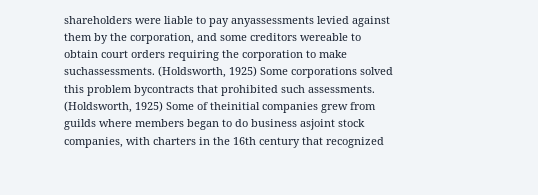shareholders were liable to pay anyassessments levied against them by the corporation, and some creditors wereable to obtain court orders requiring the corporation to make suchassessments. (Holdsworth, 1925) Some corporations solved this problem bycontracts that prohibited such assessments. (Holdsworth, 1925) Some of theinitial companies grew from guilds where members began to do business asjoint stock companies, with charters in the 16th century that recognized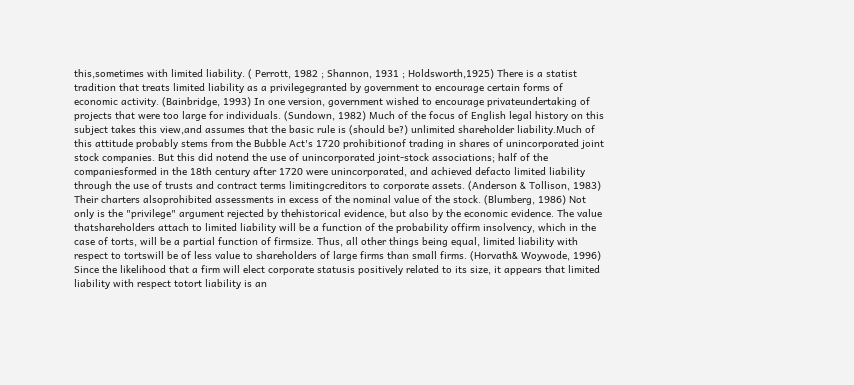this,sometimes with limited liability. ( Perrott, 1982 ; Shannon, 1931 ; Holdsworth,1925) There is a statist tradition that treats limited liability as a privilegegranted by government to encourage certain forms of economic activity. (Bainbridge, 1993) In one version, government wished to encourage privateundertaking of projects that were too large for individuals. (Sundown, 1982) Much of the focus of English legal history on this subject takes this view,and assumes that the basic rule is (should be?) unlimited shareholder liability.Much of this attitude probably stems from the Bubble Act's 1720 prohibitionof trading in shares of unincorporated joint stock companies. But this did notend the use of unincorporated joint-stock associations; half of the companiesformed in the 18th century after 1720 were unincorporated, and achieved defacto limited liability through the use of trusts and contract terms limitingcreditors to corporate assets. (Anderson & Tollison, 1983) Their charters alsoprohibited assessments in excess of the nominal value of the stock. (Blumberg, 1986) Not only is the "privilege" argument rejected by thehistorical evidence, but also by the economic evidence. The value thatshareholders attach to limited liability will be a function of the probability offirm insolvency, which in the case of torts, will be a partial function of firmsize. Thus, all other things being equal, limited liability with respect to tortswill be of less value to shareholders of large firms than small firms. (Horvath& Woywode, 1996) Since the likelihood that a firm will elect corporate statusis positively related to its size, it appears that limited liability with respect totort liability is an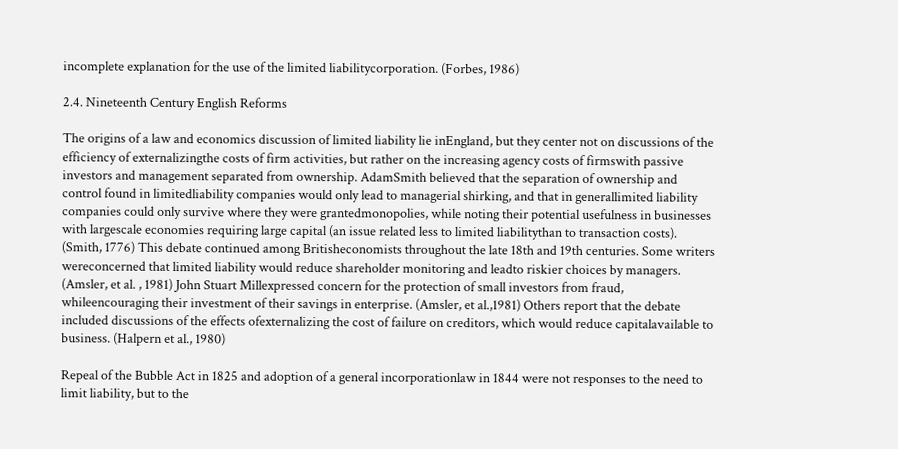incomplete explanation for the use of the limited liabilitycorporation. (Forbes, 1986)

2.4. Nineteenth Century English Reforms

The origins of a law and economics discussion of limited liability lie inEngland, but they center not on discussions of the efficiency of externalizingthe costs of firm activities, but rather on the increasing agency costs of firmswith passive investors and management separated from ownership. AdamSmith believed that the separation of ownership and control found in limitedliability companies would only lead to managerial shirking, and that in generallimited liability companies could only survive where they were grantedmonopolies, while noting their potential usefulness in businesses with largescale economies requiring large capital (an issue related less to limited liabilitythan to transaction costs). (Smith, 1776) This debate continued among Britisheconomists throughout the late 18th and 19th centuries. Some writers wereconcerned that limited liability would reduce shareholder monitoring and leadto riskier choices by managers. (Amsler, et al. , 1981) John Stuart Millexpressed concern for the protection of small investors from fraud, whileencouraging their investment of their savings in enterprise. (Amsler, et al.,1981) Others report that the debate included discussions of the effects ofexternalizing the cost of failure on creditors, which would reduce capitalavailable to business. (Halpern et al., 1980)

Repeal of the Bubble Act in 1825 and adoption of a general incorporationlaw in 1844 were not responses to the need to limit liability, but to the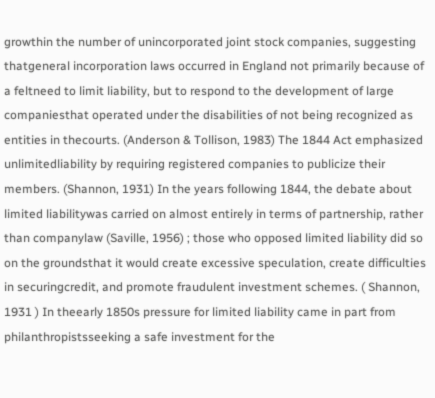growthin the number of unincorporated joint stock companies, suggesting thatgeneral incorporation laws occurred in England not primarily because of a feltneed to limit liability, but to respond to the development of large companiesthat operated under the disabilities of not being recognized as entities in thecourts. (Anderson & Tollison, 1983) The 1844 Act emphasized unlimitedliability by requiring registered companies to publicize their members. (Shannon, 1931) In the years following 1844, the debate about limited liabilitywas carried on almost entirely in terms of partnership, rather than companylaw (Saville, 1956) ; those who opposed limited liability did so on the groundsthat it would create excessive speculation, create difficulties in securingcredit, and promote fraudulent investment schemes. ( Shannon, 1931 ) In theearly 1850s pressure for limited liability came in part from philanthropistsseeking a safe investment for the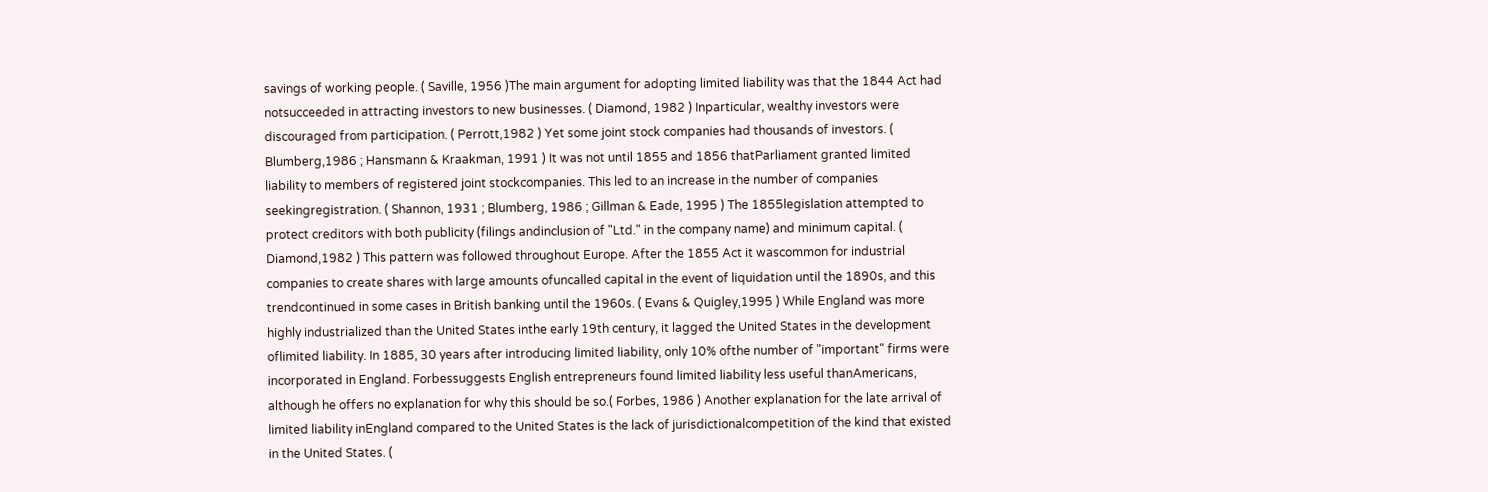savings of working people. ( Saville, 1956 )The main argument for adopting limited liability was that the 1844 Act had notsucceeded in attracting investors to new businesses. ( Diamond, 1982 ) Inparticular, wealthy investors were discouraged from participation. ( Perrott,1982 ) Yet some joint stock companies had thousands of investors. ( Blumberg,1986 ; Hansmann & Kraakman, 1991 ) It was not until 1855 and 1856 thatParliament granted limited liability to members of registered joint stockcompanies. This led to an increase in the number of companies seekingregistration. ( Shannon, 1931 ; Blumberg, 1986 ; Gillman & Eade, 1995 ) The 1855legislation attempted to protect creditors with both publicity (filings andinclusion of "Ltd." in the company name) and minimum capital. ( Diamond,1982 ) This pattern was followed throughout Europe. After the 1855 Act it wascommon for industrial companies to create shares with large amounts ofuncalled capital in the event of liquidation until the 1890s, and this trendcontinued in some cases in British banking until the 1960s. ( Evans & Quigley,1995 ) While England was more highly industrialized than the United States inthe early 19th century, it lagged the United States in the development oflimited liability. In 1885, 30 years after introducing limited liability, only 10% ofthe number of "important" firms were incorporated in England. Forbessuggests English entrepreneurs found limited liability less useful thanAmericans, although he offers no explanation for why this should be so.( Forbes, 1986 ) Another explanation for the late arrival of limited liability inEngland compared to the United States is the lack of jurisdictionalcompetition of the kind that existed in the United States. (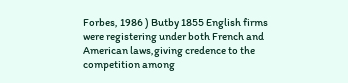Forbes, 1986 ) Butby 1855 English firms were registering under both French and American laws,giving credence to the competition among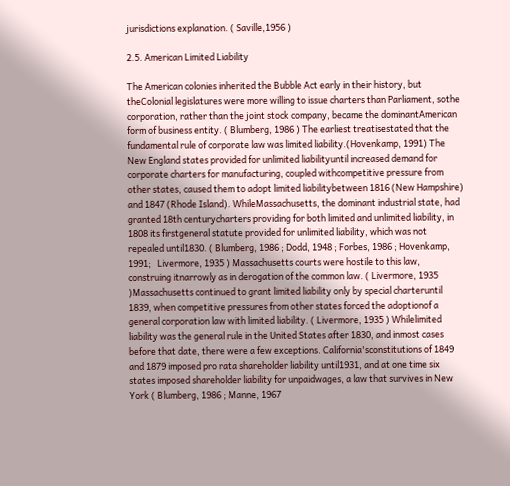jurisdictions explanation. ( Saville,1956 )

2.5. American Limited Liability

The American colonies inherited the Bubble Act early in their history, but theColonial legislatures were more willing to issue charters than Parliament, sothe corporation, rather than the joint stock company, became the dominantAmerican form of business entity. ( Blumberg, 1986 ) The earliest treatisestated that the fundamental rule of corporate law was limited liability.(Hovenkamp, 1991) The New England states provided for unlimited liabilityuntil increased demand for corporate charters for manufacturing, coupled withcompetitive pressure from other states, caused them to adopt limited liabilitybetween 1816 (New Hampshire) and 1847 (Rhode Island). WhileMassachusetts, the dominant industrial state, had granted 18th centurycharters providing for both limited and unlimited liability, in 1808 its firstgeneral statute provided for unlimited liability, which was not repealed until1830. ( Blumberg, 1986 ; Dodd, 1948 ; Forbes, 1986 ; Hovenkamp, 1991;   Livermore, 1935 ) Massachusetts courts were hostile to this law, construing itnarrowly as in derogation of the common law. ( Livermore, 1935 )Massachusetts continued to grant limited liability only by special charteruntil 1839, when competitive pressures from other states forced the adoptionof a general corporation law with limited liability. ( Livermore, 1935 ) Whilelimited liability was the general rule in the United States after 1830, and inmost cases before that date, there were a few exceptions. California'sconstitutions of 1849 and 1879 imposed pro rata shareholder liability until1931, and at one time six states imposed shareholder liability for unpaidwages, a law that survives in New York ( Blumberg, 1986 ; Manne, 1967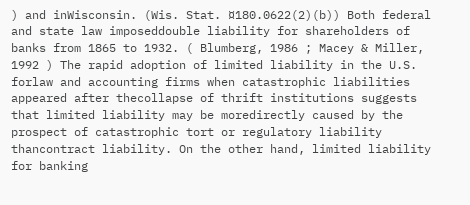) and inWisconsin. (Wis. Stat. ¤180.0622(2)(b)) Both federal and state law imposeddouble liability for shareholders of banks from 1865 to 1932. ( Blumberg, 1986 ; Macey & Miller, 1992 ) The rapid adoption of limited liability in the U.S. forlaw and accounting firms when catastrophic liabilities appeared after thecollapse of thrift institutions suggests that limited liability may be moredirectly caused by the prospect of catastrophic tort or regulatory liability thancontract liability. On the other hand, limited liability for banking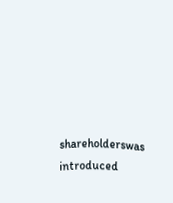shareholderswas introduced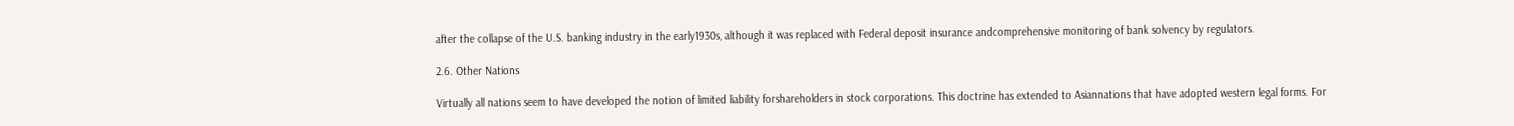after the collapse of the U.S. banking industry in the early1930s, although it was replaced with Federal deposit insurance andcomprehensive monitoring of bank solvency by regulators.

2.6. Other Nations

Virtually all nations seem to have developed the notion of limited liability forshareholders in stock corporations. This doctrine has extended to Asiannations that have adopted western legal forms. For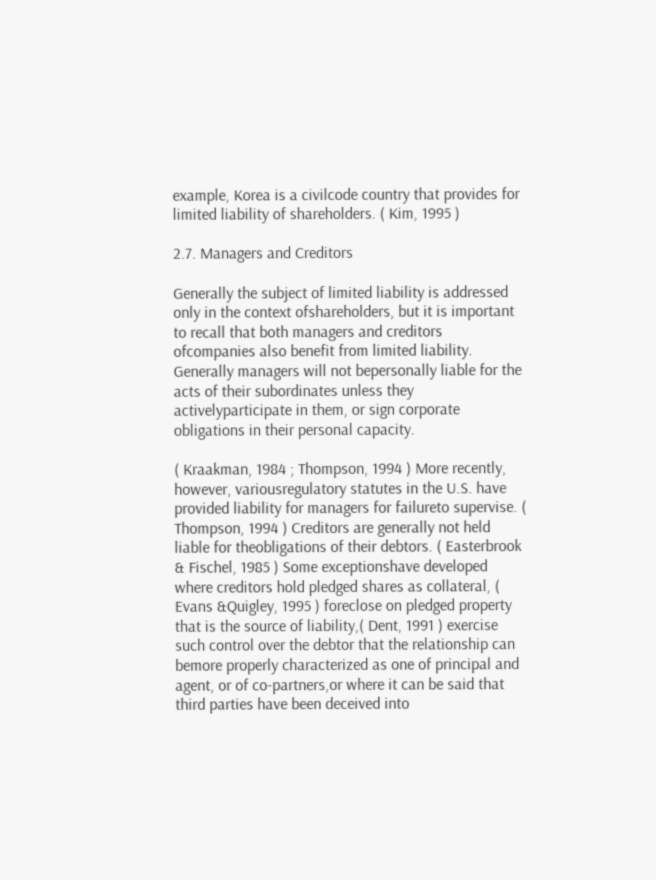example, Korea is a civilcode country that provides for limited liability of shareholders. ( Kim, 1995 )

2.7. Managers and Creditors

Generally the subject of limited liability is addressed only in the context ofshareholders, but it is important to recall that both managers and creditors ofcompanies also benefit from limited liability. Generally managers will not bepersonally liable for the acts of their subordinates unless they activelyparticipate in them, or sign corporate obligations in their personal capacity.

( Kraakman, 1984 ; Thompson, 1994 ) More recently, however, variousregulatory statutes in the U.S. have provided liability for managers for failureto supervise. ( Thompson, 1994 ) Creditors are generally not held liable for theobligations of their debtors. ( Easterbrook & Fischel, 1985 ) Some exceptionshave developed where creditors hold pledged shares as collateral, ( Evans &Quigley, 1995 ) foreclose on pledged property that is the source of liability,( Dent, 1991 ) exercise such control over the debtor that the relationship can bemore properly characterized as one of principal and agent, or of co-partners,or where it can be said that third parties have been deceived into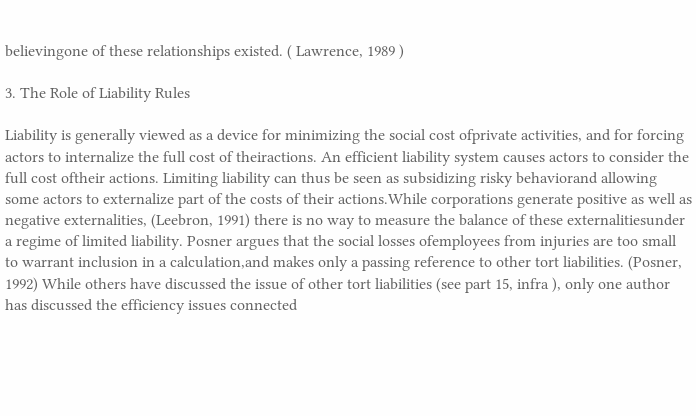believingone of these relationships existed. ( Lawrence, 1989 )

3. The Role of Liability Rules

Liability is generally viewed as a device for minimizing the social cost ofprivate activities, and for forcing actors to internalize the full cost of theiractions. An efficient liability system causes actors to consider the full cost oftheir actions. Limiting liability can thus be seen as subsidizing risky behaviorand allowing some actors to externalize part of the costs of their actions.While corporations generate positive as well as negative externalities, (Leebron, 1991) there is no way to measure the balance of these externalitiesunder a regime of limited liability. Posner argues that the social losses ofemployees from injuries are too small to warrant inclusion in a calculation,and makes only a passing reference to other tort liabilities. (Posner, 1992) While others have discussed the issue of other tort liabilities (see part 15, infra ), only one author has discussed the efficiency issues connected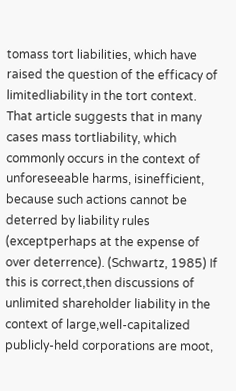tomass tort liabilities, which have raised the question of the efficacy of limitedliability in the tort context. That article suggests that in many cases mass tortliability, which commonly occurs in the context of unforeseeable harms, isinefficient, because such actions cannot be deterred by liability rules (exceptperhaps at the expense of over deterrence). (Schwartz, 1985) If this is correct,then discussions of unlimited shareholder liability in the context of large,well-capitalized publicly-held corporations are moot,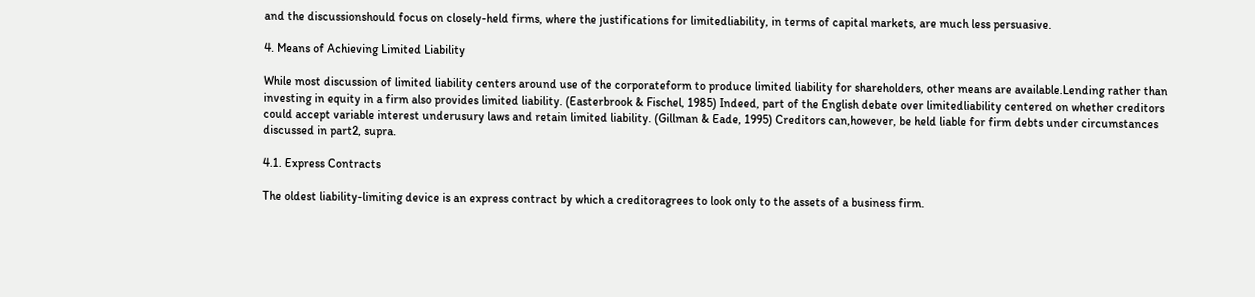and the discussionshould focus on closely-held firms, where the justifications for limitedliability, in terms of capital markets, are much less persuasive.

4. Means of Achieving Limited Liability

While most discussion of limited liability centers around use of the corporateform to produce limited liability for shareholders, other means are available.Lending rather than investing in equity in a firm also provides limited liability. (Easterbrook & Fischel, 1985) Indeed, part of the English debate over limitedliability centered on whether creditors could accept variable interest underusury laws and retain limited liability. (Gillman & Eade, 1995) Creditors can,however, be held liable for firm debts under circumstances discussed in part2, supra.

4.1. Express Contracts

The oldest liability-limiting device is an express contract by which a creditoragrees to look only to the assets of a business firm.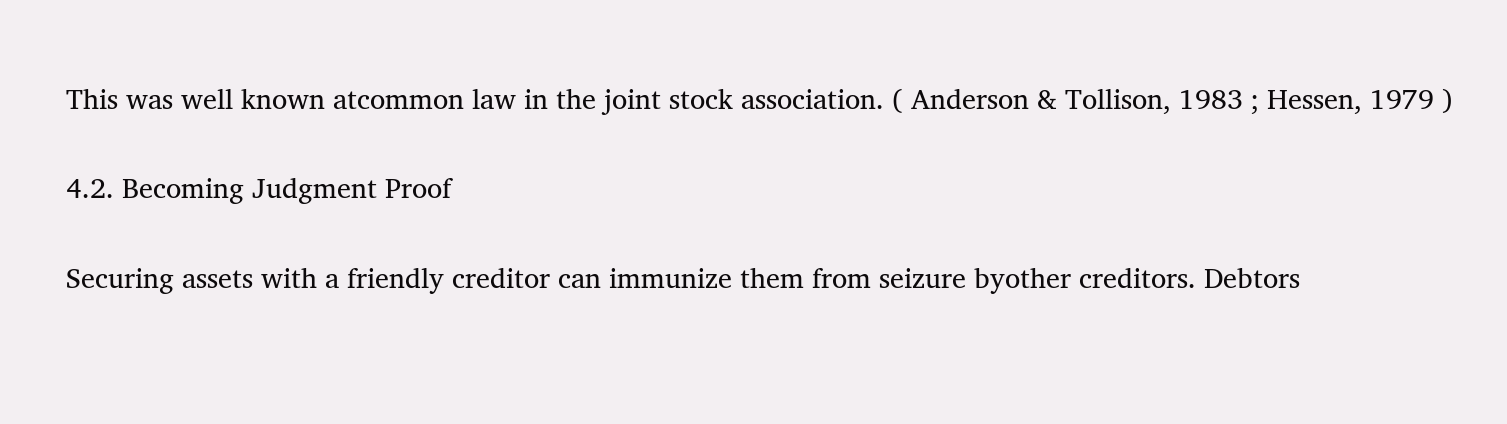This was well known atcommon law in the joint stock association. ( Anderson & Tollison, 1983 ; Hessen, 1979 )

4.2. Becoming Judgment Proof

Securing assets with a friendly creditor can immunize them from seizure byother creditors. Debtors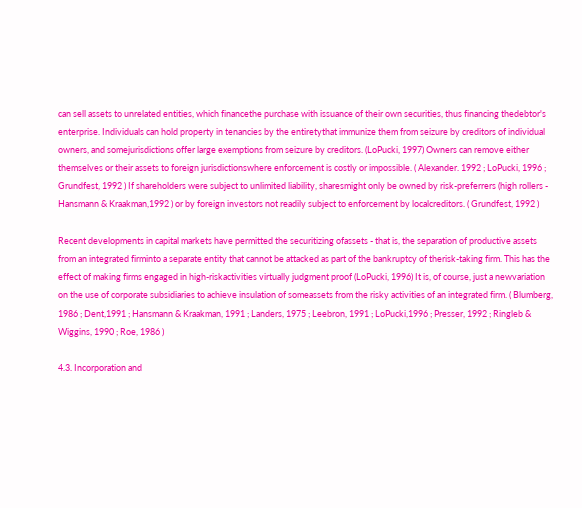can sell assets to unrelated entities, which financethe purchase with issuance of their own securities, thus financing thedebtor's enterprise. Individuals can hold property in tenancies by the entiretythat immunize them from seizure by creditors of individual owners, and somejurisdictions offer large exemptions from seizure by creditors. (LoPucki, 1997) Owners can remove either themselves or their assets to foreign jurisdictionswhere enforcement is costly or impossible. ( Alexander. 1992 ; LoPucki, 1996 ; Grundfest, 1992 ) If shareholders were subject to unlimited liability, sharesmight only be owned by risk-preferrers (high rollers - Hansmann & Kraakman,1992 ) or by foreign investors not readily subject to enforcement by localcreditors. ( Grundfest, 1992 )

Recent developments in capital markets have permitted the securitizing ofassets - that is, the separation of productive assets from an integrated firminto a separate entity that cannot be attacked as part of the bankruptcy of therisk-taking firm. This has the effect of making firms engaged in high-riskactivities virtually judgment proof (LoPucki, 1996) It is, of course, just a newvariation on the use of corporate subsidiaries to achieve insulation of someassets from the risky activities of an integrated firm. ( Blumberg, 1986 ; Dent,1991 ; Hansmann & Kraakman, 1991 ; Landers, 1975 ; Leebron, 1991 ; LoPucki,1996 ; Presser, 1992 ; Ringleb & Wiggins, 1990 ; Roe, 1986 )

4.3. Incorporation and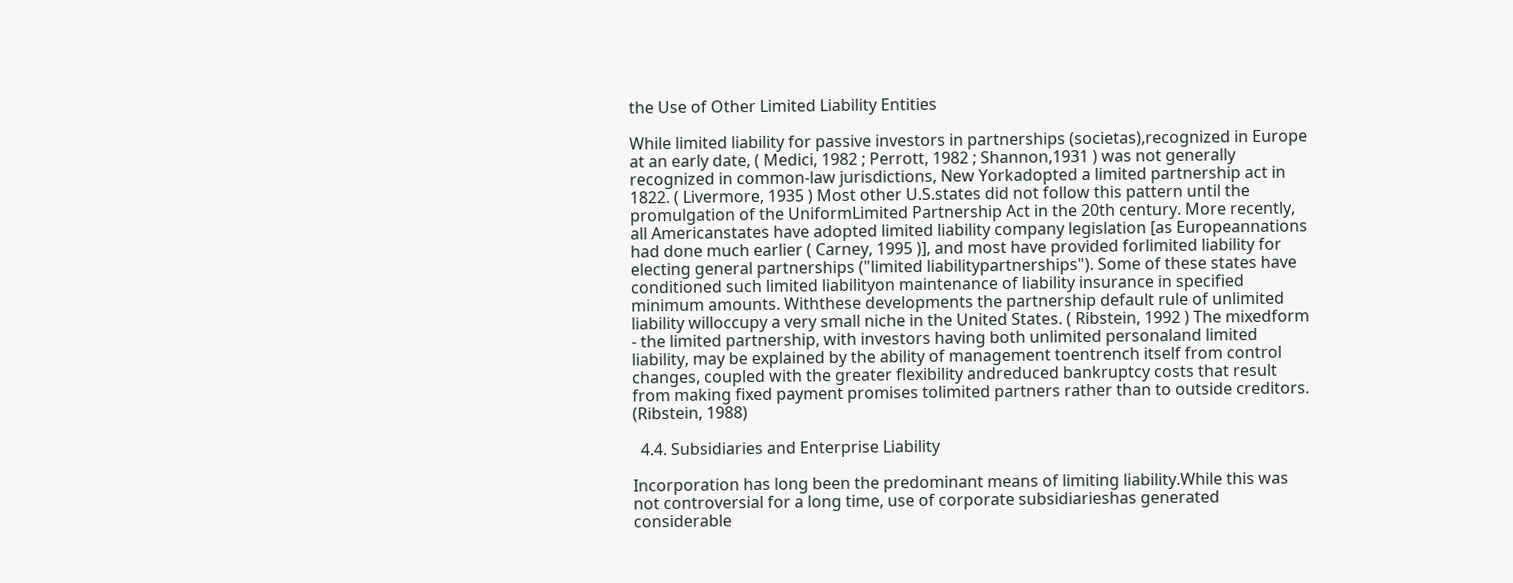the Use of Other Limited Liability Entities

While limited liability for passive investors in partnerships (societas),recognized in Europe at an early date, ( Medici, 1982 ; Perrott, 1982 ; Shannon,1931 ) was not generally recognized in common-law jurisdictions, New Yorkadopted a limited partnership act in 1822. ( Livermore, 1935 ) Most other U.S.states did not follow this pattern until the promulgation of the UniformLimited Partnership Act in the 20th century. More recently, all Americanstates have adopted limited liability company legislation [as Europeannations had done much earlier ( Carney, 1995 )], and most have provided forlimited liability for electing general partnerships ("limited liabilitypartnerships"). Some of these states have conditioned such limited liabilityon maintenance of liability insurance in specified minimum amounts. Withthese developments the partnership default rule of unlimited liability willoccupy a very small niche in the United States. ( Ribstein, 1992 ) The mixedform - the limited partnership, with investors having both unlimited personaland limited liability, may be explained by the ability of management toentrench itself from control changes, coupled with the greater flexibility andreduced bankruptcy costs that result from making fixed payment promises tolimited partners rather than to outside creditors. (Ribstein, 1988)

  4.4. Subsidiaries and Enterprise Liability

Incorporation has long been the predominant means of limiting liability.While this was not controversial for a long time, use of corporate subsidiarieshas generated considerable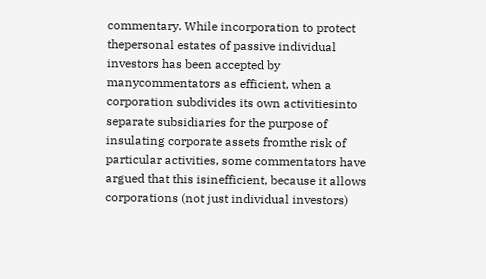commentary. While incorporation to protect thepersonal estates of passive individual investors has been accepted by manycommentators as efficient, when a corporation subdivides its own activitiesinto separate subsidiaries for the purpose of insulating corporate assets fromthe risk of particular activities, some commentators have argued that this isinefficient, because it allows corporations (not just individual investors)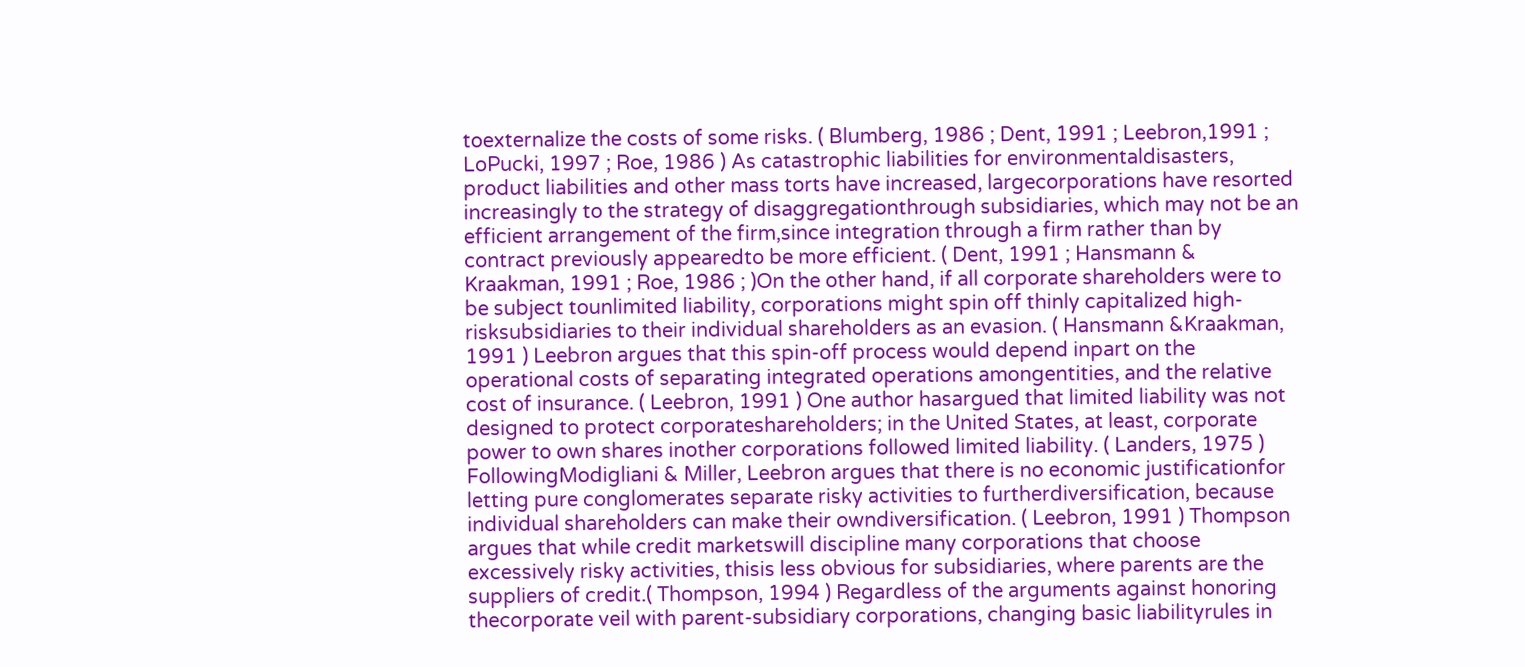toexternalize the costs of some risks. ( Blumberg, 1986 ; Dent, 1991 ; Leebron,1991 ; LoPucki, 1997 ; Roe, 1986 ) As catastrophic liabilities for environmentaldisasters, product liabilities and other mass torts have increased, largecorporations have resorted increasingly to the strategy of disaggregationthrough subsidiaries, which may not be an efficient arrangement of the firm,since integration through a firm rather than by contract previously appearedto be more efficient. ( Dent, 1991 ; Hansmann & Kraakman, 1991 ; Roe, 1986 ; )On the other hand, if all corporate shareholders were to be subject tounlimited liability, corporations might spin off thinly capitalized high-risksubsidiaries to their individual shareholders as an evasion. ( Hansmann &Kraakman, 1991 ) Leebron argues that this spin-off process would depend inpart on the operational costs of separating integrated operations amongentities, and the relative cost of insurance. ( Leebron, 1991 ) One author hasargued that limited liability was not designed to protect corporateshareholders; in the United States, at least, corporate power to own shares inother corporations followed limited liability. ( Landers, 1975 ) FollowingModigliani & Miller, Leebron argues that there is no economic justificationfor letting pure conglomerates separate risky activities to furtherdiversification, because individual shareholders can make their owndiversification. ( Leebron, 1991 ) Thompson argues that while credit marketswill discipline many corporations that choose excessively risky activities, thisis less obvious for subsidiaries, where parents are the suppliers of credit.( Thompson, 1994 ) Regardless of the arguments against honoring thecorporate veil with parent-subsidiary corporations, changing basic liabilityrules in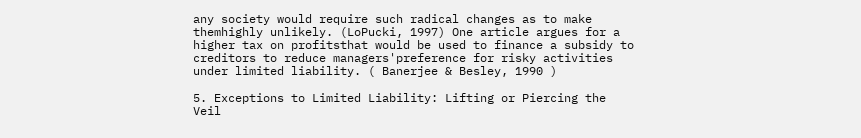any society would require such radical changes as to make themhighly unlikely. (LoPucki, 1997) One article argues for a higher tax on profitsthat would be used to finance a subsidy to creditors to reduce managers'preference for risky activities under limited liability. ( Banerjee & Besley, 1990 )

5. Exceptions to Limited Liability: Lifting or Piercing the Veil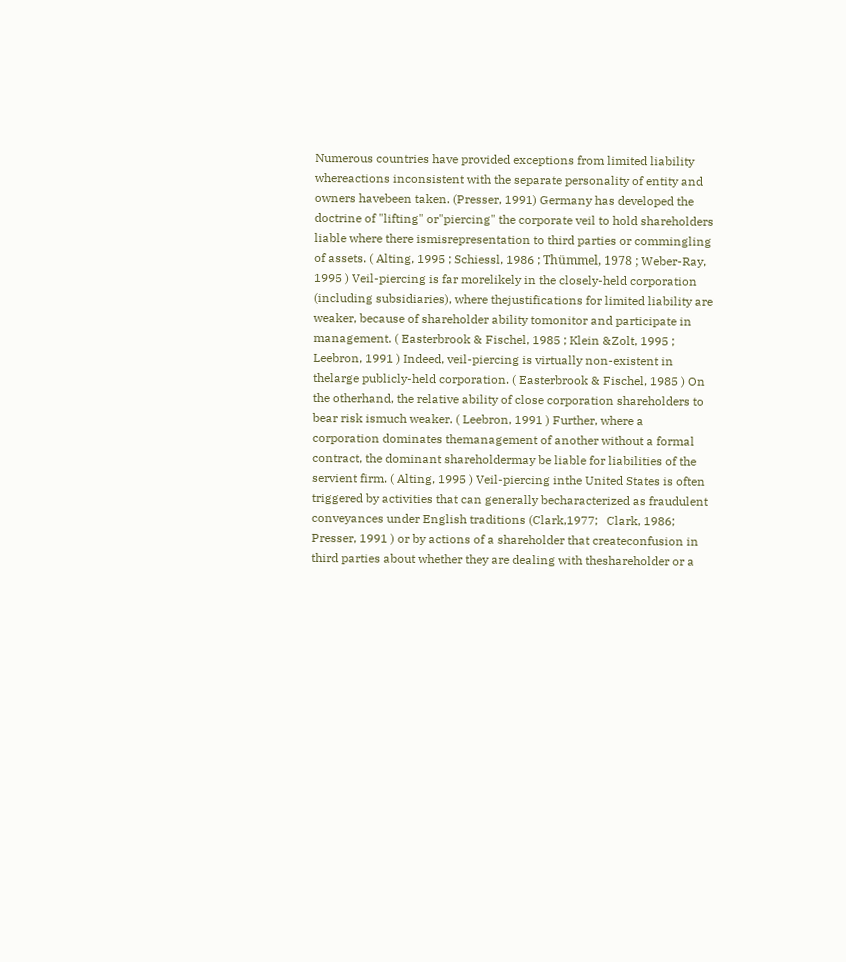Numerous countries have provided exceptions from limited liability whereactions inconsistent with the separate personality of entity and owners havebeen taken. (Presser, 1991) Germany has developed the doctrine of "lifting" or"piercing" the corporate veil to hold shareholders liable where there ismisrepresentation to third parties or commingling of assets. ( Alting, 1995 ; Schiessl, 1986 ; Thümmel, 1978 ; Weber-Ray, 1995 ) Veil-piercing is far morelikely in the closely-held corporation (including subsidiaries), where thejustifications for limited liability are weaker, because of shareholder ability tomonitor and participate in management. ( Easterbrook & Fischel, 1985 ; Klein &Zolt, 1995 ; Leebron, 1991 ) Indeed, veil-piercing is virtually non-existent in thelarge publicly-held corporation. ( Easterbrook & Fischel, 1985 ) On the otherhand, the relative ability of close corporation shareholders to bear risk ismuch weaker. ( Leebron, 1991 ) Further, where a corporation dominates themanagement of another without a formal contract, the dominant shareholdermay be liable for liabilities of the servient firm. ( Alting, 1995 ) Veil-piercing inthe United States is often triggered by activities that can generally becharacterized as fraudulent conveyances under English traditions (Clark,1977;   Clark, 1986;   Presser, 1991 ) or by actions of a shareholder that createconfusion in third parties about whether they are dealing with theshareholder or a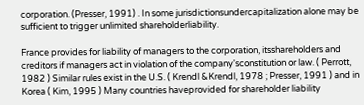corporation. (Presser, 1991) . In some jurisdictionsundercapitalization alone may be sufficient to trigger unlimited shareholderliability.

France provides for liability of managers to the corporation, itsshareholders and creditors if managers act in violation of the company'sconstitution or law. ( Perrott, 1982 ) Similar rules exist in the U.S. ( Krendl &Krendl, 1978 ; Presser, 1991 ) and in Korea ( Kim, 1995 ) Many countries haveprovided for shareholder liability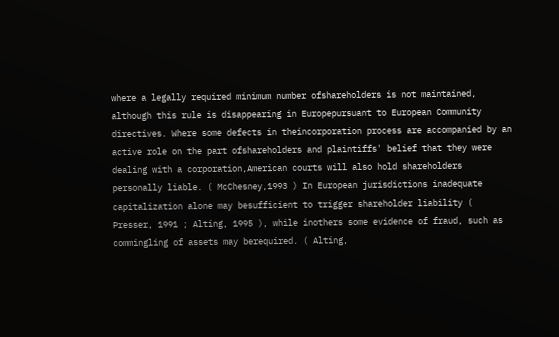where a legally required minimum number ofshareholders is not maintained, although this rule is disappearing in Europepursuant to European Community directives. Where some defects in theincorporation process are accompanied by an active role on the part ofshareholders and plaintiffs' belief that they were dealing with a corporation,American courts will also hold shareholders personally liable. ( McChesney,1993 ) In European jurisdictions inadequate capitalization alone may besufficient to trigger shareholder liability ( Presser, 1991 ; Alting, 1995 ), while inothers some evidence of fraud, such as commingling of assets may berequired. ( Alting,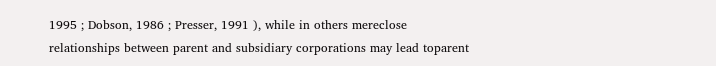1995 ; Dobson, 1986 ; Presser, 1991 ), while in others mereclose relationships between parent and subsidiary corporations may lead toparent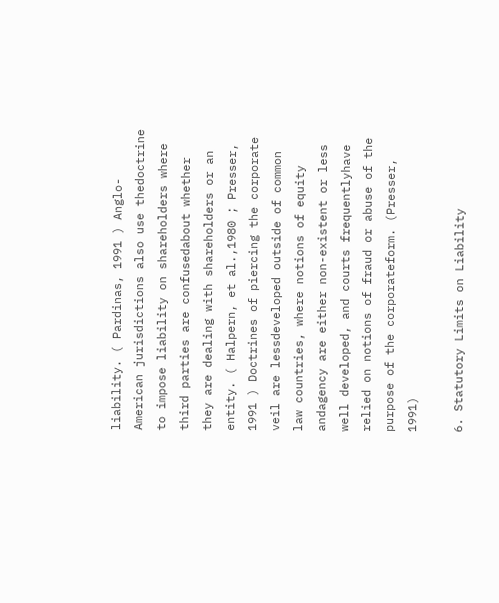liability. ( Pardinas, 1991 ) Anglo-American jurisdictions also use thedoctrine to impose liability on shareholders where third parties are confusedabout whether they are dealing with shareholders or an entity. ( Halpern, et al.,1980 ; Presser, 1991 ) Doctrines of piercing the corporate veil are lessdeveloped outside of common law countries, where notions of equity andagency are either non-existent or less well developed, and courts frequentlyhave relied on notions of fraud or abuse of the purpose of the corporateform. (Presser, 1991)

6. Statutory Limits on Liability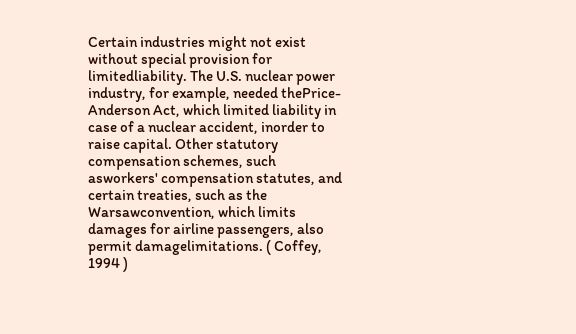Certain industries might not exist without special provision for limitedliability. The U.S. nuclear power industry, for example, needed thePrice-Anderson Act, which limited liability in case of a nuclear accident, inorder to raise capital. Other statutory compensation schemes, such asworkers' compensation statutes, and certain treaties, such as the Warsawconvention, which limits damages for airline passengers, also permit damagelimitations. ( Coffey, 1994 )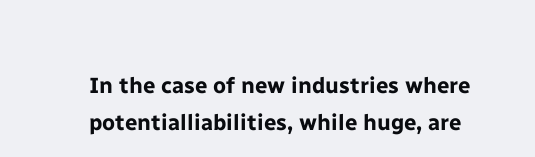In the case of new industries where potentialliabilities, while huge, are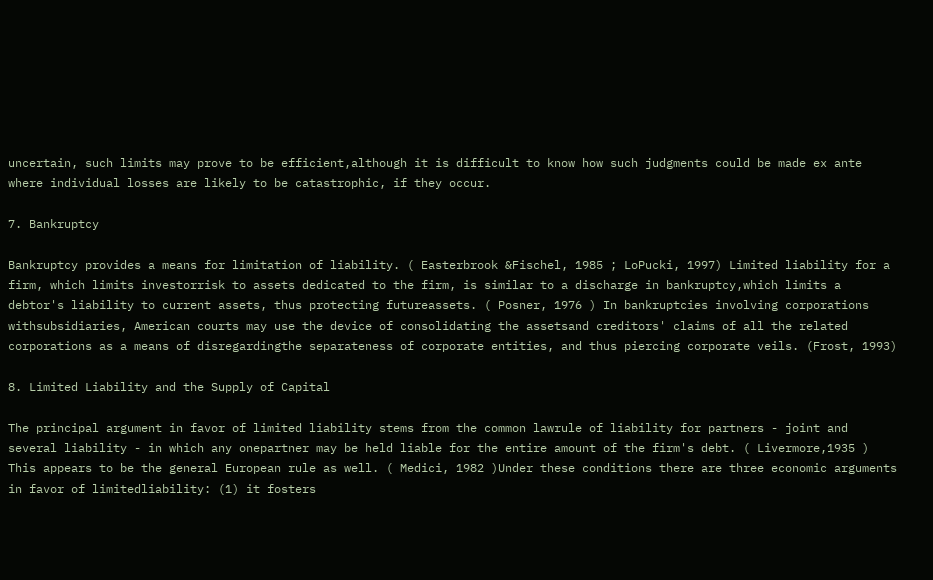uncertain, such limits may prove to be efficient,although it is difficult to know how such judgments could be made ex ante where individual losses are likely to be catastrophic, if they occur.

7. Bankruptcy

Bankruptcy provides a means for limitation of liability. ( Easterbrook &Fischel, 1985 ; LoPucki, 1997) Limited liability for a firm, which limits investorrisk to assets dedicated to the firm, is similar to a discharge in bankruptcy,which limits a debtor's liability to current assets, thus protecting futureassets. ( Posner, 1976 ) In bankruptcies involving corporations withsubsidiaries, American courts may use the device of consolidating the assetsand creditors' claims of all the related corporations as a means of disregardingthe separateness of corporate entities, and thus piercing corporate veils. (Frost, 1993)

8. Limited Liability and the Supply of Capital

The principal argument in favor of limited liability stems from the common lawrule of liability for partners - joint and several liability - in which any onepartner may be held liable for the entire amount of the firm's debt. ( Livermore,1935 ) This appears to be the general European rule as well. ( Medici, 1982 )Under these conditions there are three economic arguments in favor of limitedliability: (1) it fosters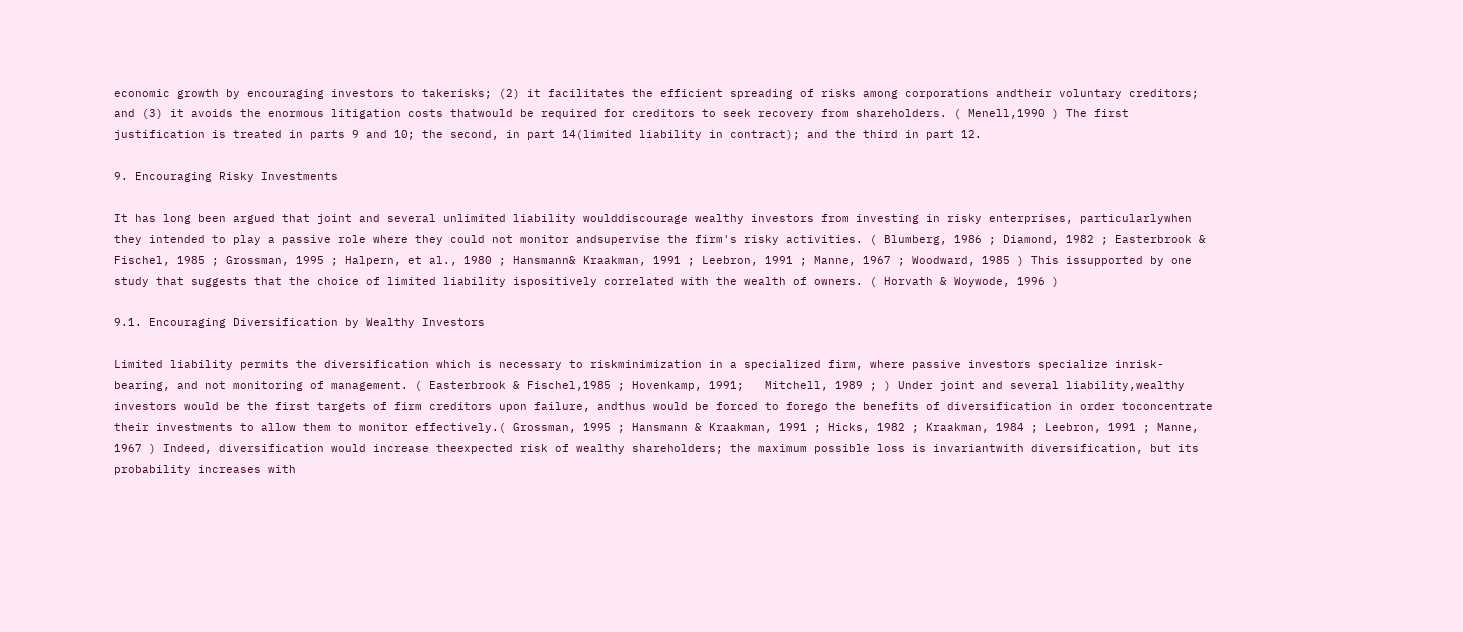economic growth by encouraging investors to takerisks; (2) it facilitates the efficient spreading of risks among corporations andtheir voluntary creditors; and (3) it avoids the enormous litigation costs thatwould be required for creditors to seek recovery from shareholders. ( Menell,1990 ) The first justification is treated in parts 9 and 10; the second, in part 14(limited liability in contract); and the third in part 12.

9. Encouraging Risky Investments

It has long been argued that joint and several unlimited liability woulddiscourage wealthy investors from investing in risky enterprises, particularlywhen they intended to play a passive role where they could not monitor andsupervise the firm's risky activities. ( Blumberg, 1986 ; Diamond, 1982 ; Easterbrook & Fischel, 1985 ; Grossman, 1995 ; Halpern, et al., 1980 ; Hansmann& Kraakman, 1991 ; Leebron, 1991 ; Manne, 1967 ; Woodward, 1985 ) This issupported by one study that suggests that the choice of limited liability ispositively correlated with the wealth of owners. ( Horvath & Woywode, 1996 )

9.1. Encouraging Diversification by Wealthy Investors

Limited liability permits the diversification which is necessary to riskminimization in a specialized firm, where passive investors specialize inrisk-bearing, and not monitoring of management. ( Easterbrook & Fischel,1985 ; Hovenkamp, 1991;   Mitchell, 1989 ; ) Under joint and several liability,wealthy investors would be the first targets of firm creditors upon failure, andthus would be forced to forego the benefits of diversification in order toconcentrate their investments to allow them to monitor effectively.( Grossman, 1995 ; Hansmann & Kraakman, 1991 ; Hicks, 1982 ; Kraakman, 1984 ; Leebron, 1991 ; Manne, 1967 ) Indeed, diversification would increase theexpected risk of wealthy shareholders; the maximum possible loss is invariantwith diversification, but its probability increases with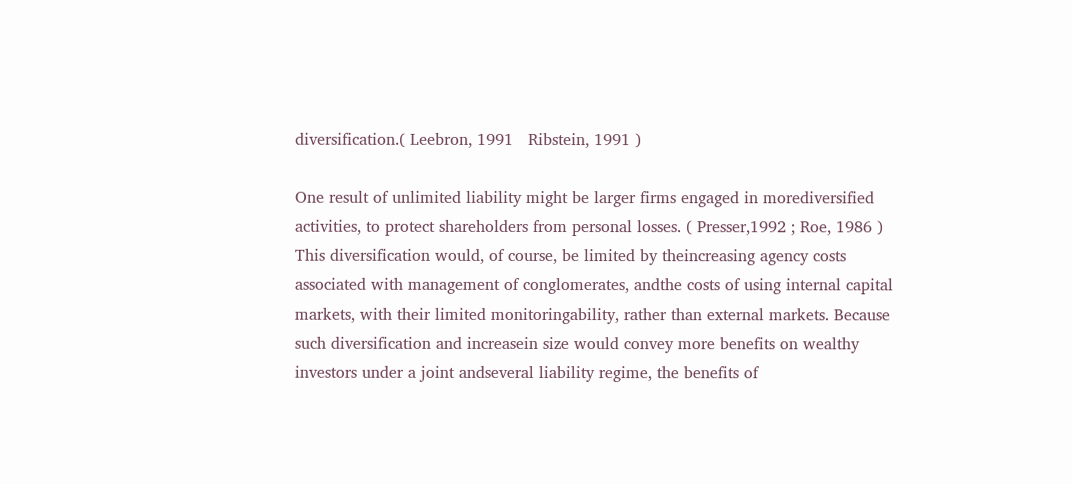diversification.( Leebron, 1991   Ribstein, 1991 )

One result of unlimited liability might be larger firms engaged in morediversified activities, to protect shareholders from personal losses. ( Presser,1992 ; Roe, 1986 ) This diversification would, of course, be limited by theincreasing agency costs associated with management of conglomerates, andthe costs of using internal capital markets, with their limited monitoringability, rather than external markets. Because such diversification and increasein size would convey more benefits on wealthy investors under a joint andseveral liability regime, the benefits of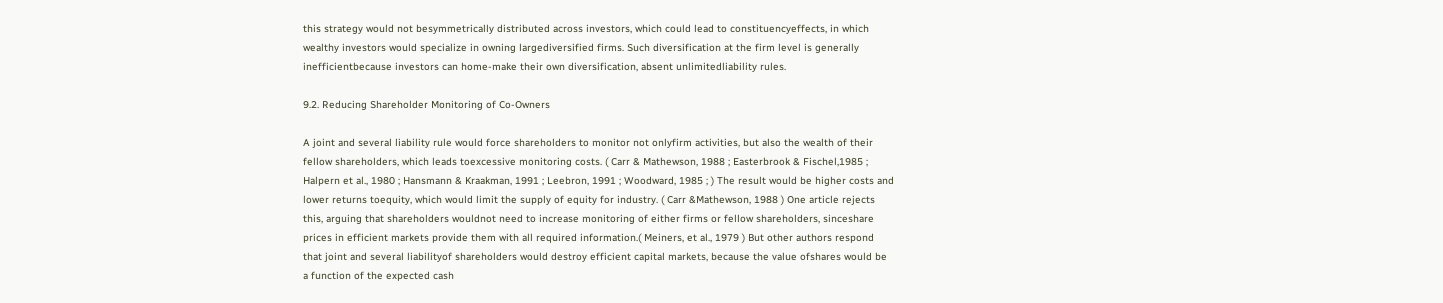this strategy would not besymmetrically distributed across investors, which could lead to constituencyeffects, in which wealthy investors would specialize in owning largediversified firms. Such diversification at the firm level is generally inefficientbecause investors can home-make their own diversification, absent unlimitedliability rules.

9.2. Reducing Shareholder Monitoring of Co-Owners

A joint and several liability rule would force shareholders to monitor not onlyfirm activities, but also the wealth of their fellow shareholders, which leads toexcessive monitoring costs. ( Carr & Mathewson, 1988 ; Easterbrook & Fischel,1985 ; Halpern et al., 1980 ; Hansmann & Kraakman, 1991 ; Leebron, 1991 ; Woodward, 1985 ; ) The result would be higher costs and lower returns toequity, which would limit the supply of equity for industry. ( Carr &Mathewson, 1988 ) One article rejects this, arguing that shareholders wouldnot need to increase monitoring of either firms or fellow shareholders, sinceshare prices in efficient markets provide them with all required information.( Meiners, et al., 1979 ) But other authors respond that joint and several liabilityof shareholders would destroy efficient capital markets, because the value ofshares would be a function of the expected cash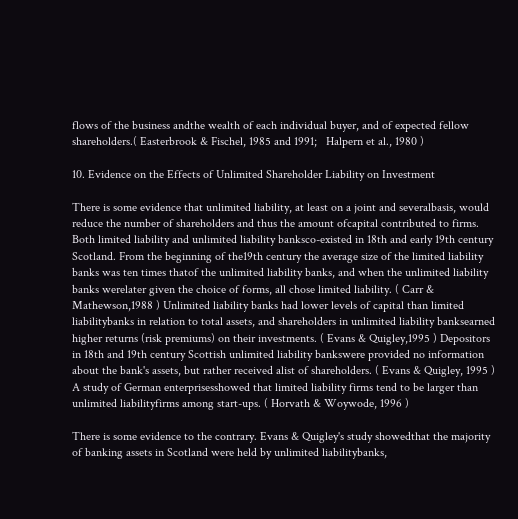flows of the business andthe wealth of each individual buyer, and of expected fellow shareholders.( Easterbrook & Fischel, 1985 and 1991;   Halpern et al., 1980 )

10. Evidence on the Effects of Unlimited Shareholder Liability on Investment

There is some evidence that unlimited liability, at least on a joint and severalbasis, would reduce the number of shareholders and thus the amount ofcapital contributed to firms. Both limited liability and unlimited liability banksco-existed in 18th and early 19th century Scotland. From the beginning of the19th century the average size of the limited liability banks was ten times thatof the unlimited liability banks, and when the unlimited liability banks werelater given the choice of forms, all chose limited liability. ( Carr & Mathewson,1988 ) Unlimited liability banks had lower levels of capital than limited liabilitybanks in relation to total assets, and shareholders in unlimited liability banksearned higher returns (risk premiums) on their investments. ( Evans & Quigley,1995 ) Depositors in 18th and 19th century Scottish unlimited liability bankswere provided no information about the bank's assets, but rather received alist of shareholders. ( Evans & Quigley, 1995 ) A study of German enterprisesshowed that limited liability firms tend to be larger than unlimited liabilityfirms among start-ups. ( Horvath & Woywode, 1996 )

There is some evidence to the contrary. Evans & Quigley's study showedthat the majority of banking assets in Scotland were held by unlimited liabilitybanks,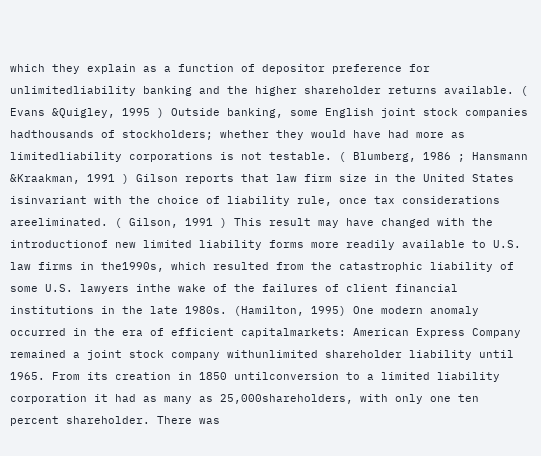which they explain as a function of depositor preference for unlimitedliability banking and the higher shareholder returns available. ( Evans &Quigley, 1995 ) Outside banking, some English joint stock companies hadthousands of stockholders; whether they would have had more as limitedliability corporations is not testable. ( Blumberg, 1986 ; Hansmann &Kraakman, 1991 ) Gilson reports that law firm size in the United States isinvariant with the choice of liability rule, once tax considerations areeliminated. ( Gilson, 1991 ) This result may have changed with the introductionof new limited liability forms more readily available to U.S. law firms in the1990s, which resulted from the catastrophic liability of some U.S. lawyers inthe wake of the failures of client financial institutions in the late 1980s. (Hamilton, 1995) One modern anomaly occurred in the era of efficient capitalmarkets: American Express Company remained a joint stock company withunlimited shareholder liability until 1965. From its creation in 1850 untilconversion to a limited liability corporation it had as many as 25,000shareholders, with only one ten percent shareholder. There was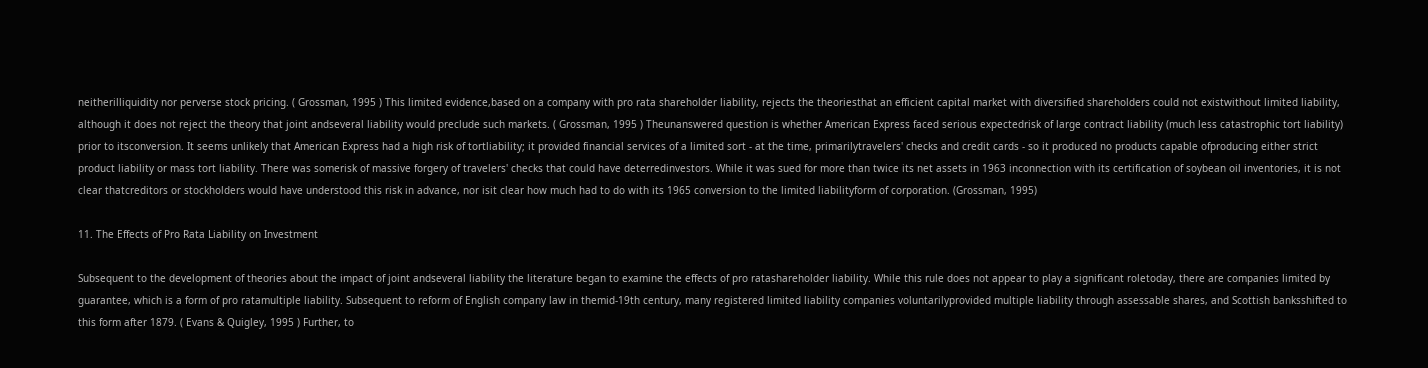neitherilliquidity nor perverse stock pricing. ( Grossman, 1995 ) This limited evidence,based on a company with pro rata shareholder liability, rejects the theoriesthat an efficient capital market with diversified shareholders could not existwithout limited liability, although it does not reject the theory that joint andseveral liability would preclude such markets. ( Grossman, 1995 ) Theunanswered question is whether American Express faced serious expectedrisk of large contract liability (much less catastrophic tort liability) prior to itsconversion. It seems unlikely that American Express had a high risk of tortliability; it provided financial services of a limited sort - at the time, primarilytravelers' checks and credit cards - so it produced no products capable ofproducing either strict product liability or mass tort liability. There was somerisk of massive forgery of travelers' checks that could have deterredinvestors. While it was sued for more than twice its net assets in 1963 inconnection with its certification of soybean oil inventories, it is not clear thatcreditors or stockholders would have understood this risk in advance, nor isit clear how much had to do with its 1965 conversion to the limited liabilityform of corporation. (Grossman, 1995)

11. The Effects of Pro Rata Liability on Investment

Subsequent to the development of theories about the impact of joint andseveral liability the literature began to examine the effects of pro ratashareholder liability. While this rule does not appear to play a significant roletoday, there are companies limited by guarantee, which is a form of pro ratamultiple liability. Subsequent to reform of English company law in themid-19th century, many registered limited liability companies voluntarilyprovided multiple liability through assessable shares, and Scottish banksshifted to this form after 1879. ( Evans & Quigley, 1995 ) Further, to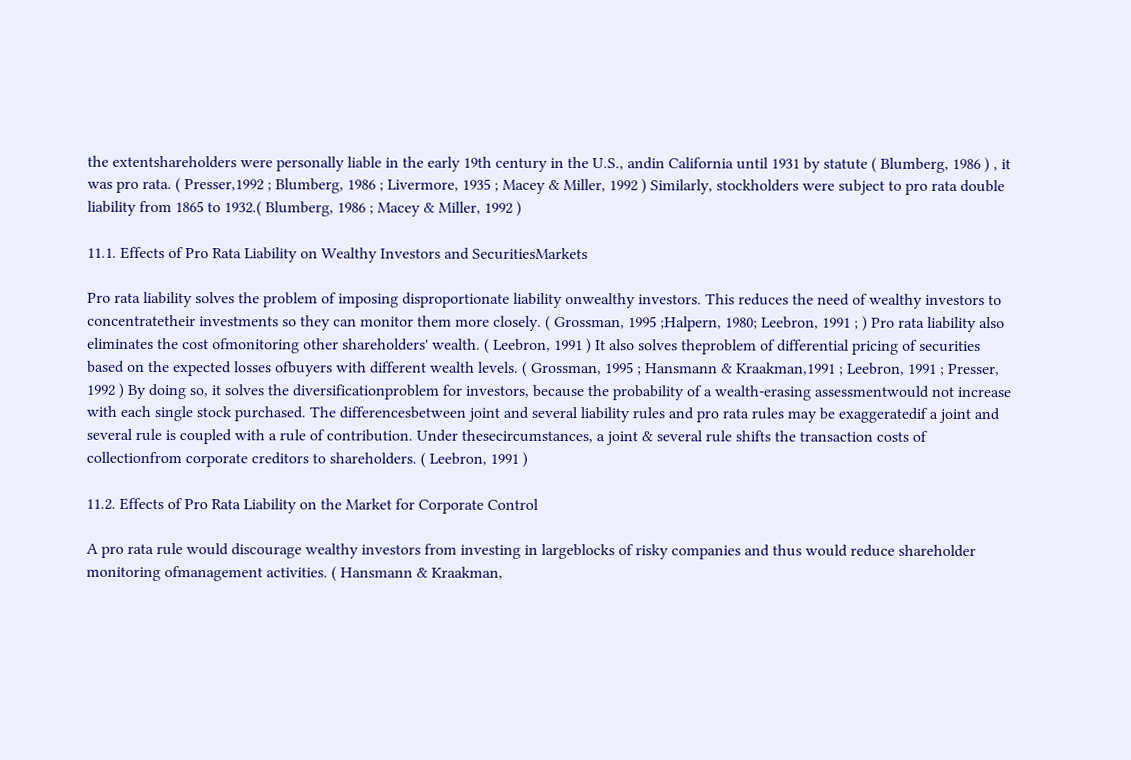the extentshareholders were personally liable in the early 19th century in the U.S., andin California until 1931 by statute ( Blumberg, 1986 ) , it was pro rata. ( Presser,1992 ; Blumberg, 1986 ; Livermore, 1935 ; Macey & Miller, 1992 ) Similarly, stockholders were subject to pro rata double liability from 1865 to 1932.( Blumberg, 1986 ; Macey & Miller, 1992 )

11.1. Effects of Pro Rata Liability on Wealthy Investors and SecuritiesMarkets

Pro rata liability solves the problem of imposing disproportionate liability onwealthy investors. This reduces the need of wealthy investors to concentratetheir investments so they can monitor them more closely. ( Grossman, 1995 ;Halpern, 1980; Leebron, 1991 ; ) Pro rata liability also eliminates the cost ofmonitoring other shareholders' wealth. ( Leebron, 1991 ) It also solves theproblem of differential pricing of securities based on the expected losses ofbuyers with different wealth levels. ( Grossman, 1995 ; Hansmann & Kraakman,1991 ; Leebron, 1991 ; Presser, 1992 ) By doing so, it solves the diversificationproblem for investors, because the probability of a wealth-erasing assessmentwould not increase with each single stock purchased. The differencesbetween joint and several liability rules and pro rata rules may be exaggeratedif a joint and several rule is coupled with a rule of contribution. Under thesecircumstances, a joint & several rule shifts the transaction costs of collectionfrom corporate creditors to shareholders. ( Leebron, 1991 )

11.2. Effects of Pro Rata Liability on the Market for Corporate Control

A pro rata rule would discourage wealthy investors from investing in largeblocks of risky companies and thus would reduce shareholder monitoring ofmanagement activities. ( Hansmann & Kraakman,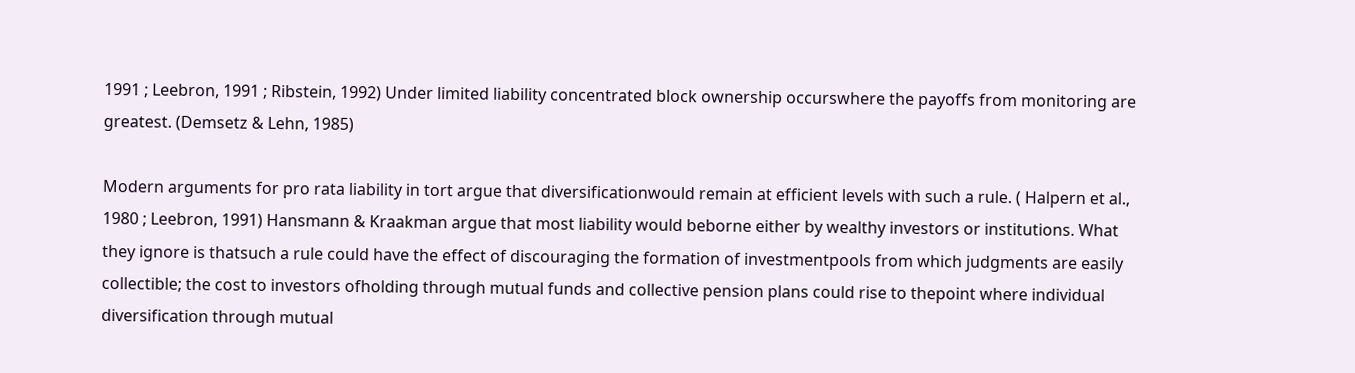1991 ; Leebron, 1991 ; Ribstein, 1992) Under limited liability concentrated block ownership occurswhere the payoffs from monitoring are greatest. (Demsetz & Lehn, 1985)

Modern arguments for pro rata liability in tort argue that diversificationwould remain at efficient levels with such a rule. ( Halpern et al., 1980 ; Leebron, 1991) Hansmann & Kraakman argue that most liability would beborne either by wealthy investors or institutions. What they ignore is thatsuch a rule could have the effect of discouraging the formation of investmentpools from which judgments are easily collectible; the cost to investors ofholding through mutual funds and collective pension plans could rise to thepoint where individual diversification through mutual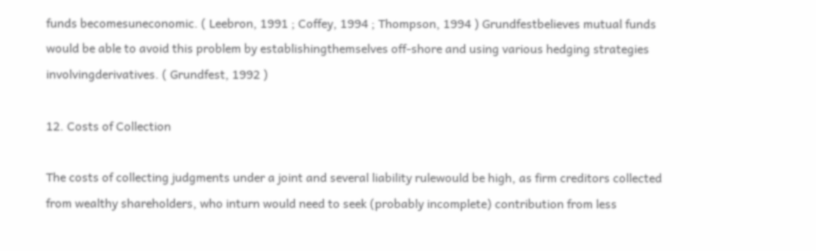funds becomesuneconomic. ( Leebron, 1991 ; Coffey, 1994 ; Thompson, 1994 ) Grundfestbelieves mutual funds would be able to avoid this problem by establishingthemselves off-shore and using various hedging strategies involvingderivatives. ( Grundfest, 1992 )

12. Costs of Collection

The costs of collecting judgments under a joint and several liability rulewould be high, as firm creditors collected from wealthy shareholders, who inturn would need to seek (probably incomplete) contribution from less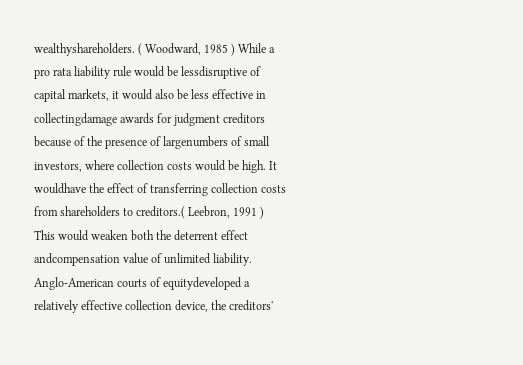wealthyshareholders. ( Woodward, 1985 ) While a pro rata liability rule would be lessdisruptive of capital markets, it would also be less effective in collectingdamage awards for judgment creditors because of the presence of largenumbers of small investors, where collection costs would be high. It wouldhave the effect of transferring collection costs from shareholders to creditors.( Leebron, 1991 ) This would weaken both the deterrent effect andcompensation value of unlimited liability. Anglo-American courts of equitydeveloped a relatively effective collection device, the creditors'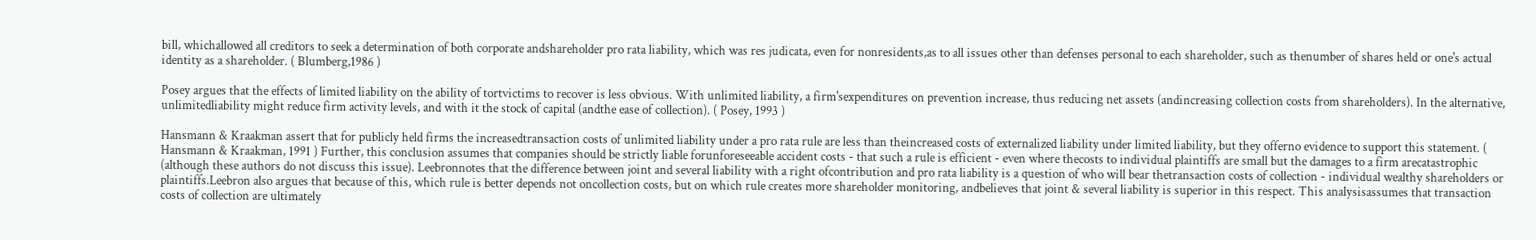bill, whichallowed all creditors to seek a determination of both corporate andshareholder pro rata liability, which was res judicata, even for nonresidents,as to all issues other than defenses personal to each shareholder, such as thenumber of shares held or one's actual identity as a shareholder. ( Blumberg,1986 )

Posey argues that the effects of limited liability on the ability of tortvictims to recover is less obvious. With unlimited liability, a firm'sexpenditures on prevention increase, thus reducing net assets (andincreasing collection costs from shareholders). In the alternative, unlimitedliability might reduce firm activity levels, and with it the stock of capital (andthe ease of collection). ( Posey, 1993 )

Hansmann & Kraakman assert that for publicly held firms the increasedtransaction costs of unlimited liability under a pro rata rule are less than theincreased costs of externalized liability under limited liability, but they offerno evidence to support this statement. ( Hansmann & Kraakman, 1991 ) Further, this conclusion assumes that companies should be strictly liable forunforeseeable accident costs - that such a rule is efficient - even where thecosts to individual plaintiffs are small but the damages to a firm arecatastrophic (although these authors do not discuss this issue). Leebronnotes that the difference between joint and several liability with a right ofcontribution and pro rata liability is a question of who will bear thetransaction costs of collection - individual wealthy shareholders or plaintiffs.Leebron also argues that because of this, which rule is better depends not oncollection costs, but on which rule creates more shareholder monitoring, andbelieves that joint & several liability is superior in this respect. This analysisassumes that transaction costs of collection are ultimately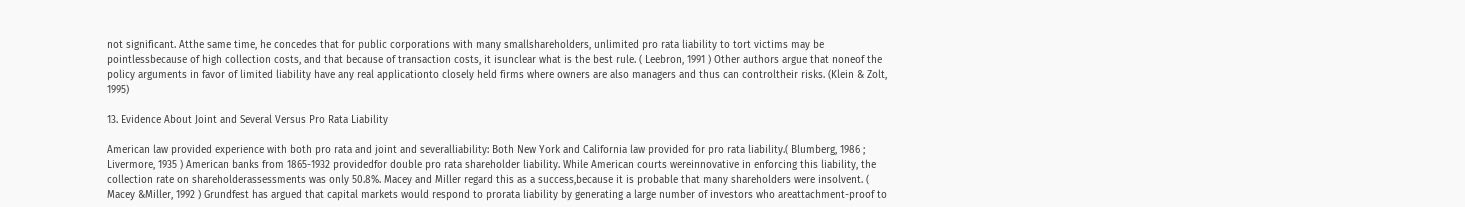not significant. Atthe same time, he concedes that for public corporations with many smallshareholders, unlimited pro rata liability to tort victims may be pointlessbecause of high collection costs, and that because of transaction costs, it isunclear what is the best rule. ( Leebron, 1991 ) Other authors argue that noneof the policy arguments in favor of limited liability have any real applicationto closely held firms where owners are also managers and thus can controltheir risks. (Klein & Zolt, 1995)

13. Evidence About Joint and Several Versus Pro Rata Liability

American law provided experience with both pro rata and joint and severalliability: Both New York and California law provided for pro rata liability.( Blumberg, 1986 ; Livermore, 1935 ) American banks from 1865-1932 providedfor double pro rata shareholder liability. While American courts wereinnovative in enforcing this liability, the collection rate on shareholderassessments was only 50.8%. Macey and Miller regard this as a success,because it is probable that many shareholders were insolvent. ( Macey &Miller, 1992 ) Grundfest has argued that capital markets would respond to prorata liability by generating a large number of investors who areattachment-proof to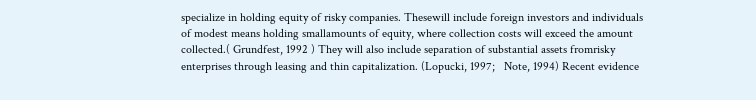specialize in holding equity of risky companies. Thesewill include foreign investors and individuals of modest means holding smallamounts of equity, where collection costs will exceed the amount collected.( Grundfest, 1992 ) They will also include separation of substantial assets fromrisky enterprises through leasing and thin capitalization. (Lopucki, 1997;   Note, 1994) Recent evidence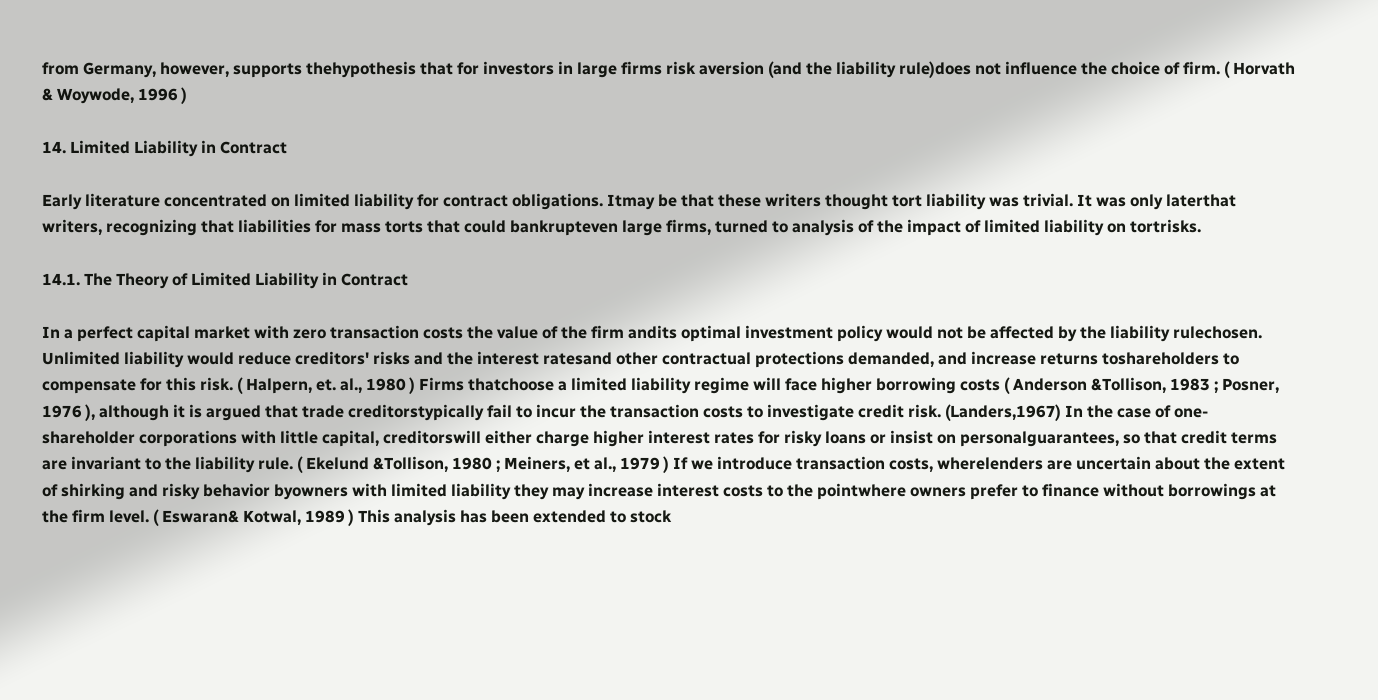from Germany, however, supports thehypothesis that for investors in large firms risk aversion (and the liability rule)does not influence the choice of firm. ( Horvath & Woywode, 1996 )

14. Limited Liability in Contract

Early literature concentrated on limited liability for contract obligations. Itmay be that these writers thought tort liability was trivial. It was only laterthat writers, recognizing that liabilities for mass torts that could bankrupteven large firms, turned to analysis of the impact of limited liability on tortrisks.

14.1. The Theory of Limited Liability in Contract

In a perfect capital market with zero transaction costs the value of the firm andits optimal investment policy would not be affected by the liability rulechosen. Unlimited liability would reduce creditors' risks and the interest ratesand other contractual protections demanded, and increase returns toshareholders to compensate for this risk. ( Halpern, et. al., 1980 ) Firms thatchoose a limited liability regime will face higher borrowing costs ( Anderson &Tollison, 1983 ; Posner, 1976 ), although it is argued that trade creditorstypically fail to incur the transaction costs to investigate credit risk. (Landers,1967) In the case of one-shareholder corporations with little capital, creditorswill either charge higher interest rates for risky loans or insist on personalguarantees, so that credit terms are invariant to the liability rule. ( Ekelund &Tollison, 1980 ; Meiners, et al., 1979 ) If we introduce transaction costs, wherelenders are uncertain about the extent of shirking and risky behavior byowners with limited liability they may increase interest costs to the pointwhere owners prefer to finance without borrowings at the firm level. ( Eswaran& Kotwal, 1989 ) This analysis has been extended to stock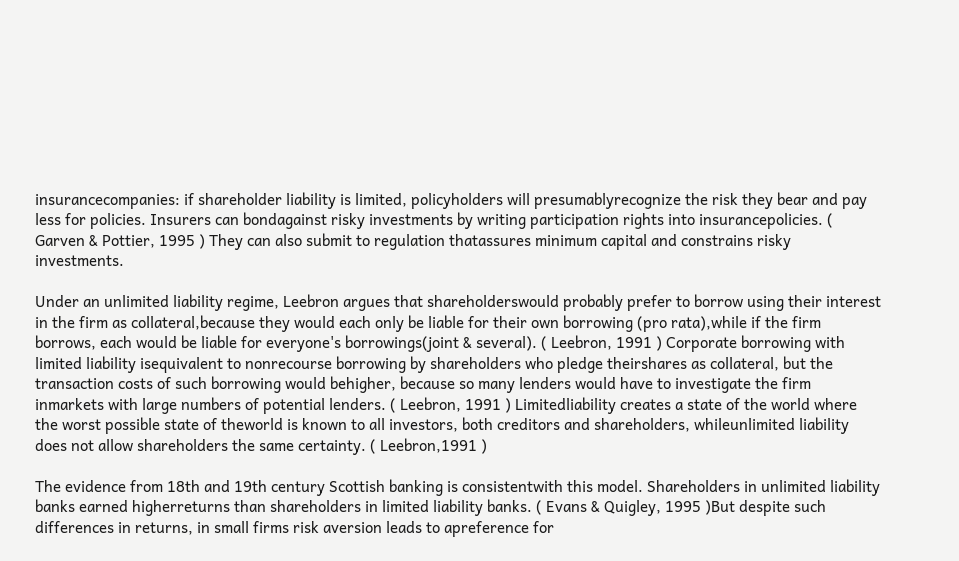insurancecompanies: if shareholder liability is limited, policyholders will presumablyrecognize the risk they bear and pay less for policies. Insurers can bondagainst risky investments by writing participation rights into insurancepolicies. ( Garven & Pottier, 1995 ) They can also submit to regulation thatassures minimum capital and constrains risky investments.

Under an unlimited liability regime, Leebron argues that shareholderswould probably prefer to borrow using their interest in the firm as collateral,because they would each only be liable for their own borrowing (pro rata),while if the firm borrows, each would be liable for everyone's borrowings(joint & several). ( Leebron, 1991 ) Corporate borrowing with limited liability isequivalent to nonrecourse borrowing by shareholders who pledge theirshares as collateral, but the transaction costs of such borrowing would behigher, because so many lenders would have to investigate the firm inmarkets with large numbers of potential lenders. ( Leebron, 1991 ) Limitedliability creates a state of the world where the worst possible state of theworld is known to all investors, both creditors and shareholders, whileunlimited liability does not allow shareholders the same certainty. ( Leebron,1991 )

The evidence from 18th and 19th century Scottish banking is consistentwith this model. Shareholders in unlimited liability banks earned higherreturns than shareholders in limited liability banks. ( Evans & Quigley, 1995 )But despite such differences in returns, in small firms risk aversion leads to apreference for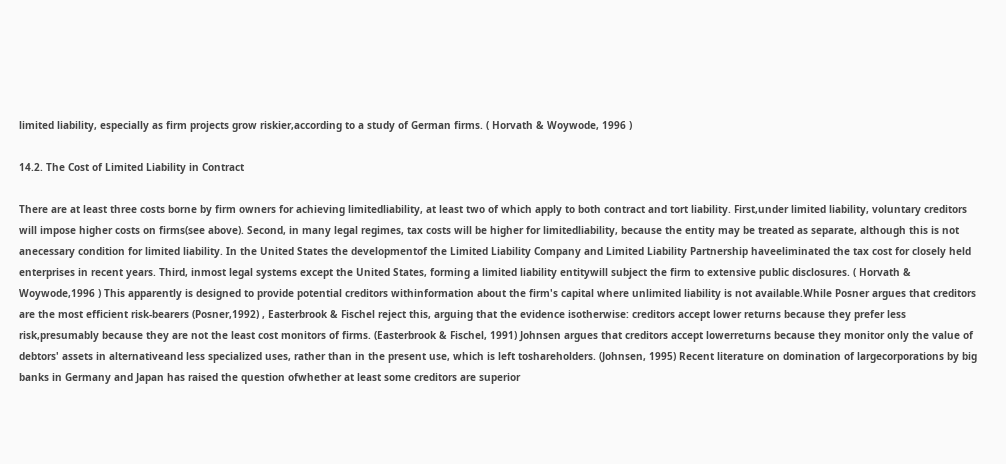limited liability, especially as firm projects grow riskier,according to a study of German firms. ( Horvath & Woywode, 1996 )

14.2. The Cost of Limited Liability in Contract

There are at least three costs borne by firm owners for achieving limitedliability, at least two of which apply to both contract and tort liability. First,under limited liability, voluntary creditors will impose higher costs on firms(see above). Second, in many legal regimes, tax costs will be higher for limitedliability, because the entity may be treated as separate, although this is not anecessary condition for limited liability. In the United States the developmentof the Limited Liability Company and Limited Liability Partnership haveeliminated the tax cost for closely held enterprises in recent years. Third, inmost legal systems except the United States, forming a limited liability entitywill subject the firm to extensive public disclosures. ( Horvath & Woywode,1996 ) This apparently is designed to provide potential creditors withinformation about the firm's capital where unlimited liability is not available.While Posner argues that creditors are the most efficient risk-bearers (Posner,1992) , Easterbrook & Fischel reject this, arguing that the evidence isotherwise: creditors accept lower returns because they prefer less risk,presumably because they are not the least cost monitors of firms. (Easterbrook & Fischel, 1991) Johnsen argues that creditors accept lowerreturns because they monitor only the value of debtors' assets in alternativeand less specialized uses, rather than in the present use, which is left toshareholders. (Johnsen, 1995) Recent literature on domination of largecorporations by big banks in Germany and Japan has raised the question ofwhether at least some creditors are superior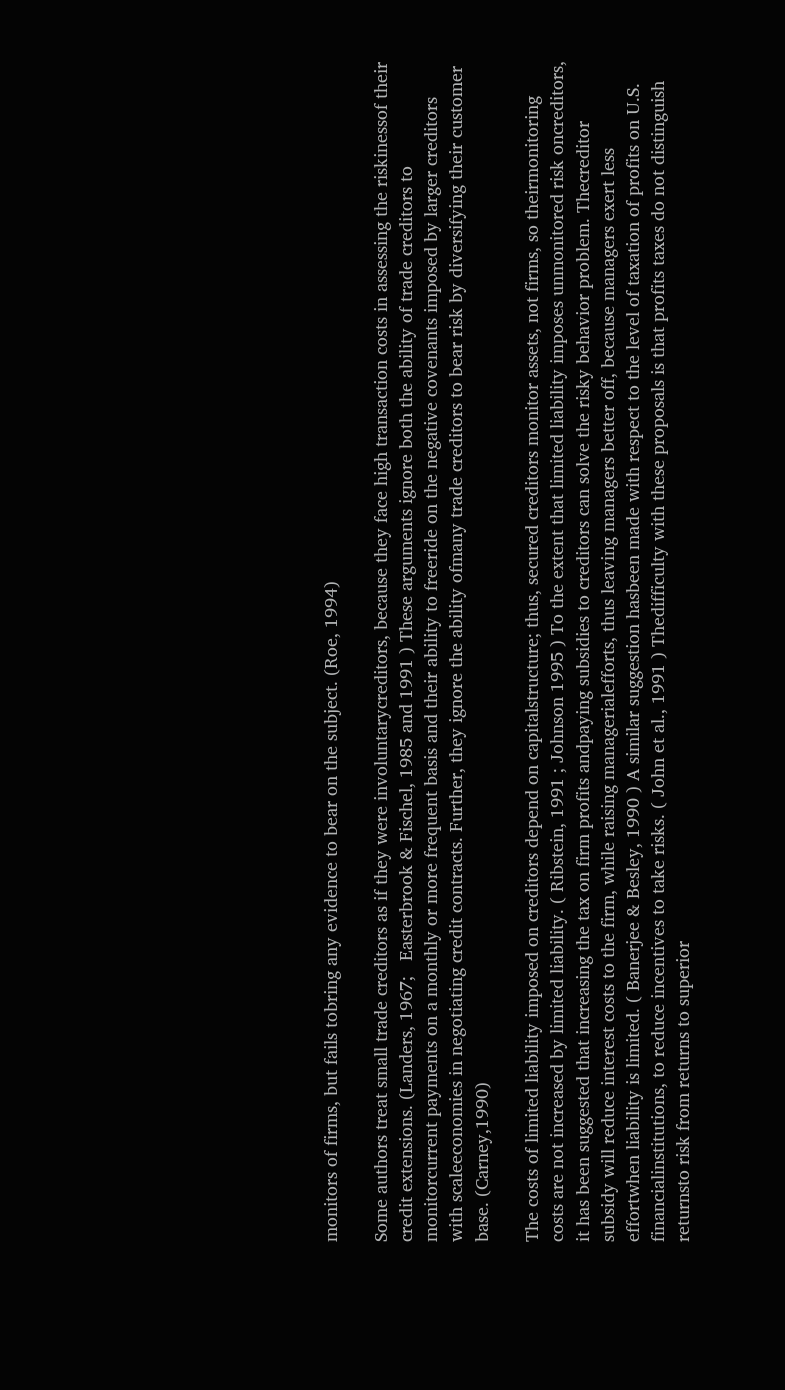monitors of firms, but fails tobring any evidence to bear on the subject. (Roe, 1994)

Some authors treat small trade creditors as if they were involuntarycreditors, because they face high transaction costs in assessing the riskinessof their credit extensions. (Landers, 1967;   Easterbrook & Fischel, 1985 and 1991 ) These arguments ignore both the ability of trade creditors to monitorcurrent payments on a monthly or more frequent basis and their ability to freeride on the negative covenants imposed by larger creditors with scaleeconomies in negotiating credit contracts. Further, they ignore the ability ofmany trade creditors to bear risk by diversifying their customer base. (Carney,1990)

The costs of limited liability imposed on creditors depend on capitalstructure; thus, secured creditors monitor assets, not firms, so theirmonitoring costs are not increased by limited liability. ( Ribstein, 1991 ; Johnson 1995 ) To the extent that limited liability imposes unmonitored risk oncreditors, it has been suggested that increasing the tax on firm profits andpaying subsidies to creditors can solve the risky behavior problem. Thecreditor subsidy will reduce interest costs to the firm, while raising managerialefforts, thus leaving managers better off, because managers exert less effortwhen liability is limited. ( Banerjee & Besley, 1990 ) A similar suggestion hasbeen made with respect to the level of taxation of profits on U.S. financialinstitutions, to reduce incentives to take risks. ( John et al., 1991 ) Thedifficulty with these proposals is that profits taxes do not distinguish returnsto risk from returns to superior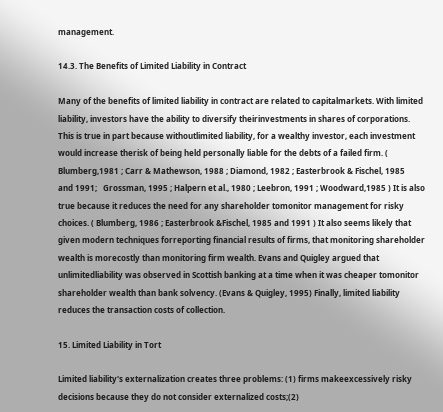management.

14.3. The Benefits of Limited Liability in Contract

Many of the benefits of limited liability in contract are related to capitalmarkets. With limited liability, investors have the ability to diversify theirinvestments in shares of corporations. This is true in part because withoutlimited liability, for a wealthy investor, each investment would increase therisk of being held personally liable for the debts of a failed firm. ( Blumberg,1981 ; Carr & Mathewson, 1988 ; Diamond, 1982 ; Easterbrook & Fischel, 1985   and 1991;   Grossman, 1995 ; Halpern et al., 1980 ; Leebron, 1991 ; Woodward,1985 ) It is also true because it reduces the need for any shareholder tomonitor management for risky choices. ( Blumberg, 1986 ; Easterbrook &Fischel, 1985 and 1991 ) It also seems likely that given modern techniques forreporting financial results of firms, that monitoring shareholder wealth is morecostly than monitoring firm wealth. Evans and Quigley argued that unlimitedliability was observed in Scottish banking at a time when it was cheaper tomonitor shareholder wealth than bank solvency. (Evans & Quigley, 1995) Finally, limited liability reduces the transaction costs of collection.

15. Limited Liability in Tort

Limited liability's externalization creates three problems: (1) firms makeexcessively risky decisions because they do not consider externalized costs;(2)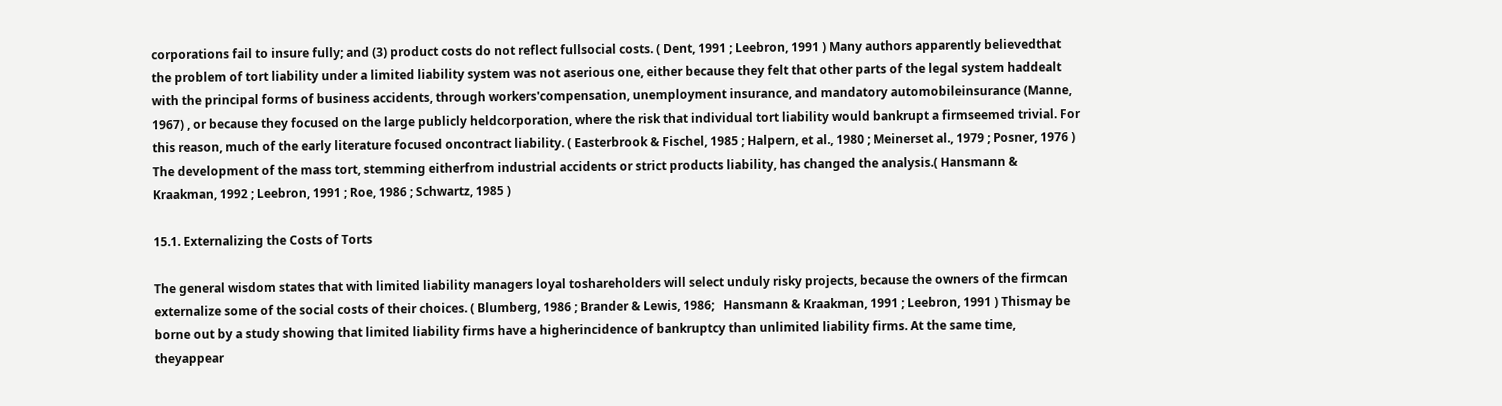corporations fail to insure fully; and (3) product costs do not reflect fullsocial costs. ( Dent, 1991 ; Leebron, 1991 ) Many authors apparently believedthat the problem of tort liability under a limited liability system was not aserious one, either because they felt that other parts of the legal system haddealt with the principal forms of business accidents, through workers'compensation, unemployment insurance, and mandatory automobileinsurance (Manne, 1967) , or because they focused on the large publicly heldcorporation, where the risk that individual tort liability would bankrupt a firmseemed trivial. For this reason, much of the early literature focused oncontract liability. ( Easterbrook & Fischel, 1985 ; Halpern, et al., 1980 ; Meinerset al., 1979 ; Posner, 1976 ) The development of the mass tort, stemming eitherfrom industrial accidents or strict products liability, has changed the analysis.( Hansmann & Kraakman, 1992 ; Leebron, 1991 ; Roe, 1986 ; Schwartz, 1985 )

15.1. Externalizing the Costs of Torts

The general wisdom states that with limited liability managers loyal toshareholders will select unduly risky projects, because the owners of the firmcan externalize some of the social costs of their choices. ( Blumberg, 1986 ; Brander & Lewis, 1986;   Hansmann & Kraakman, 1991 ; Leebron, 1991 ) Thismay be borne out by a study showing that limited liability firms have a higherincidence of bankruptcy than unlimited liability firms. At the same time, theyappear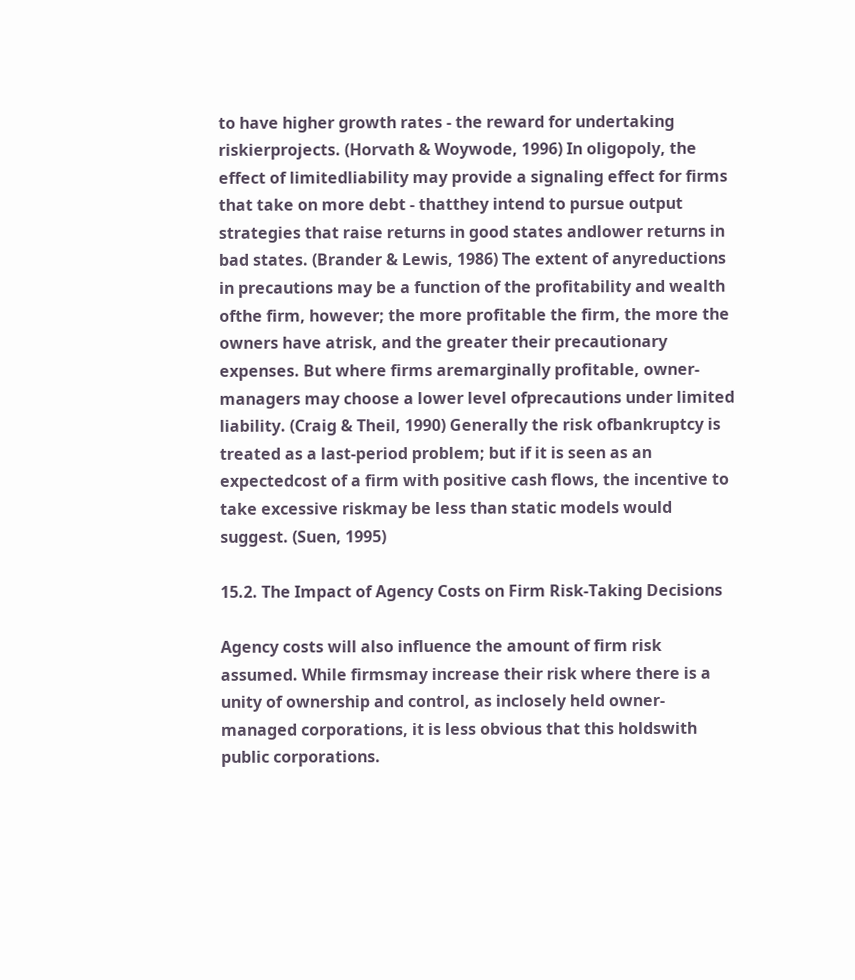to have higher growth rates - the reward for undertaking riskierprojects. (Horvath & Woywode, 1996) In oligopoly, the effect of limitedliability may provide a signaling effect for firms that take on more debt - thatthey intend to pursue output strategies that raise returns in good states andlower returns in bad states. (Brander & Lewis, 1986) The extent of anyreductions in precautions may be a function of the profitability and wealth ofthe firm, however; the more profitable the firm, the more the owners have atrisk, and the greater their precautionary expenses. But where firms aremarginally profitable, owner-managers may choose a lower level ofprecautions under limited liability. (Craig & Theil, 1990) Generally the risk ofbankruptcy is treated as a last-period problem; but if it is seen as an expectedcost of a firm with positive cash flows, the incentive to take excessive riskmay be less than static models would suggest. (Suen, 1995)

15.2. The Impact of Agency Costs on Firm Risk-Taking Decisions

Agency costs will also influence the amount of firm risk assumed. While firmsmay increase their risk where there is a unity of ownership and control, as inclosely held owner-managed corporations, it is less obvious that this holdswith public corporations.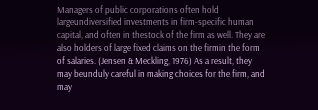Managers of public corporations often hold largeundiversified investments in firm-specific human capital, and often in thestock of the firm as well. They are also holders of large fixed claims on the firmin the form of salaries. (Jensen & Meckling, 1976) As a result, they may beunduly careful in making choices for the firm, and may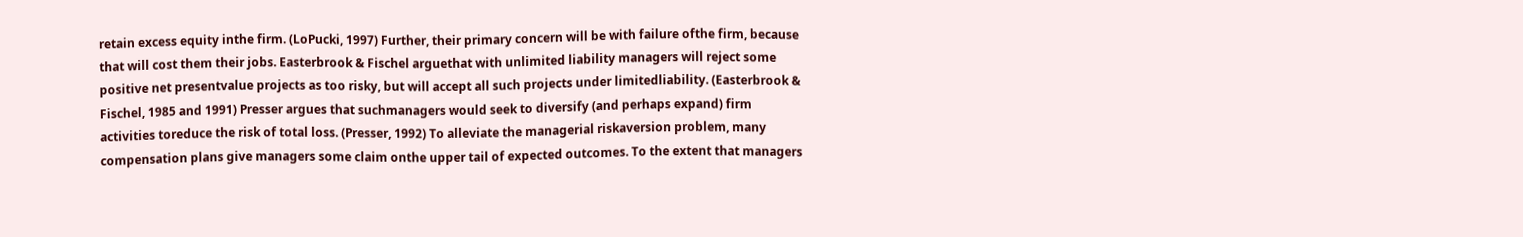retain excess equity inthe firm. (LoPucki, 1997) Further, their primary concern will be with failure ofthe firm, because that will cost them their jobs. Easterbrook & Fischel arguethat with unlimited liability managers will reject some positive net presentvalue projects as too risky, but will accept all such projects under limitedliability. (Easterbrook & Fischel, 1985 and 1991) Presser argues that suchmanagers would seek to diversify (and perhaps expand) firm activities toreduce the risk of total loss. (Presser, 1992) To alleviate the managerial riskaversion problem, many compensation plans give managers some claim onthe upper tail of expected outcomes. To the extent that managers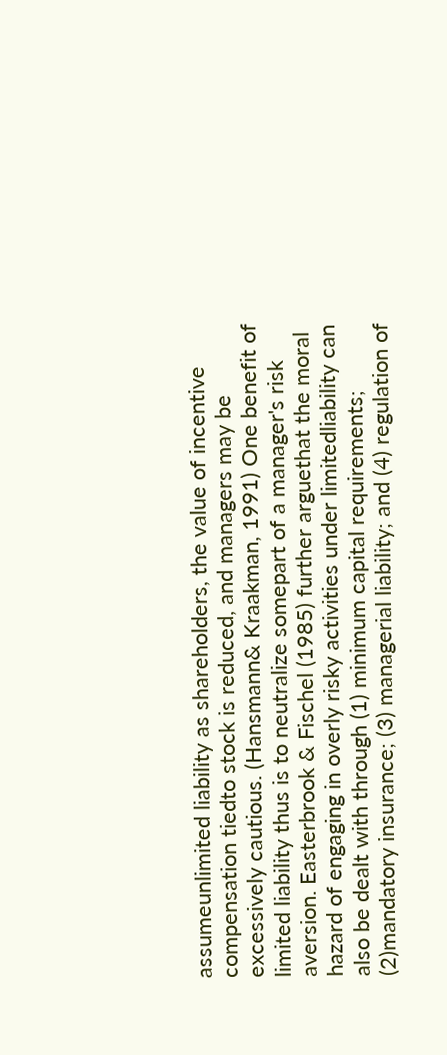assumeunlimited liability as shareholders, the value of incentive compensation tiedto stock is reduced, and managers may be excessively cautious. (Hansmann& Kraakman, 1991) One benefit of limited liability thus is to neutralize somepart of a manager's risk aversion. Easterbrook & Fischel (1985) further arguethat the moral hazard of engaging in overly risky activities under limitedliability can also be dealt with through (1) minimum capital requirements; (2)mandatory insurance; (3) managerial liability; and (4) regulation of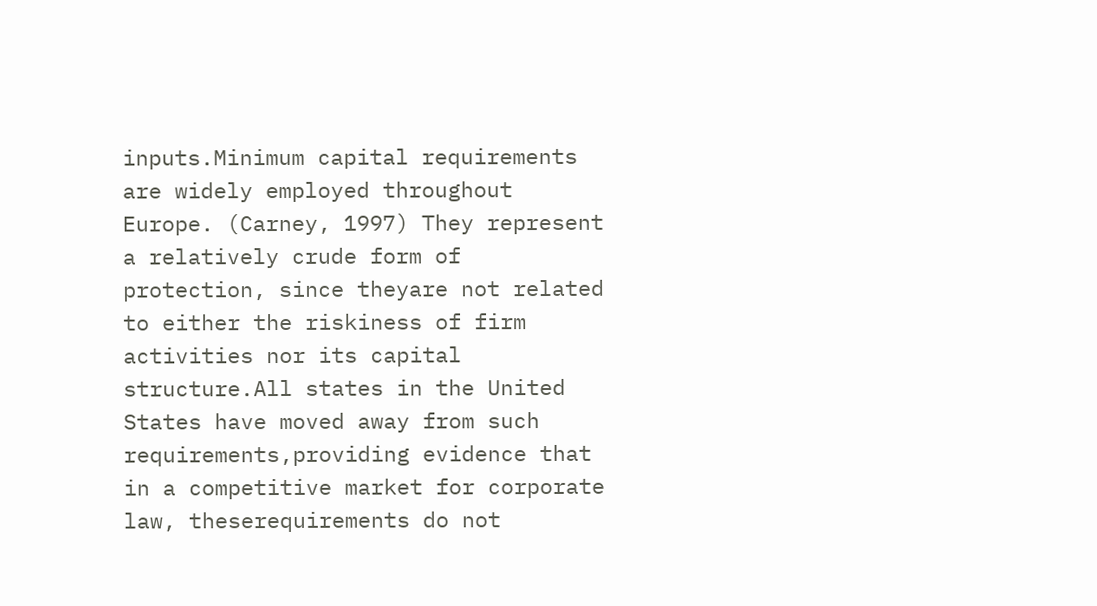inputs.Minimum capital requirements are widely employed throughout Europe. (Carney, 1997) They represent a relatively crude form of protection, since theyare not related to either the riskiness of firm activities nor its capital structure.All states in the United States have moved away from such requirements,providing evidence that in a competitive market for corporate law, theserequirements do not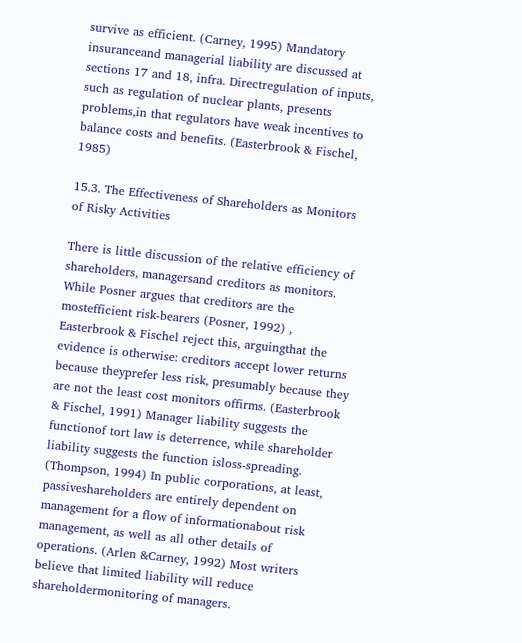survive as efficient. (Carney, 1995) Mandatory insuranceand managerial liability are discussed at sections 17 and 18, infra. Directregulation of inputs, such as regulation of nuclear plants, presents problems,in that regulators have weak incentives to balance costs and benefits. (Easterbrook & Fischel, 1985)

15.3. The Effectiveness of Shareholders as Monitors of Risky Activities

There is little discussion of the relative efficiency of shareholders, managersand creditors as monitors. While Posner argues that creditors are the mostefficient risk-bearers (Posner, 1992) , Easterbrook & Fischel reject this, arguingthat the evidence is otherwise: creditors accept lower returns because theyprefer less risk, presumably because they are not the least cost monitors offirms. (Easterbrook & Fischel, 1991) Manager liability suggests the functionof tort law is deterrence, while shareholder liability suggests the function isloss-spreading. (Thompson, 1994) In public corporations, at least, passiveshareholders are entirely dependent on management for a flow of informationabout risk management, as well as all other details of operations. (Arlen &Carney, 1992) Most writers believe that limited liability will reduce shareholdermonitoring of managers.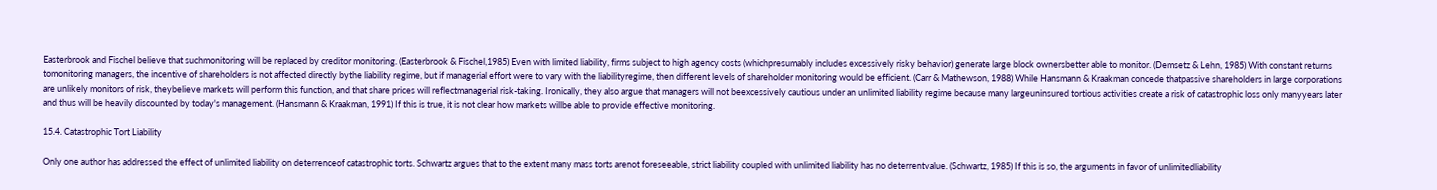Easterbrook and Fischel believe that suchmonitoring will be replaced by creditor monitoring. (Easterbrook & Fischel,1985) Even with limited liability, firms subject to high agency costs (whichpresumably includes excessively risky behavior) generate large block ownersbetter able to monitor. (Demsetz & Lehn, 1985) With constant returns tomonitoring managers, the incentive of shareholders is not affected directly bythe liability regime, but if managerial effort were to vary with the liabilityregime, then different levels of shareholder monitoring would be efficient. (Carr & Mathewson, 1988) While Hansmann & Kraakman concede thatpassive shareholders in large corporations are unlikely monitors of risk, theybelieve markets will perform this function, and that share prices will reflectmanagerial risk-taking. Ironically, they also argue that managers will not beexcessively cautious under an unlimited liability regime because many largeuninsured tortious activities create a risk of catastrophic loss only manyyears later and thus will be heavily discounted by today's management. (Hansmann & Kraakman, 1991) If this is true, it is not clear how markets willbe able to provide effective monitoring.

15.4. Catastrophic Tort Liability

Only one author has addressed the effect of unlimited liability on deterrenceof catastrophic torts. Schwartz argues that to the extent many mass torts arenot foreseeable, strict liability coupled with unlimited liability has no deterrentvalue. (Schwartz, 1985) If this is so, the arguments in favor of unlimitedliability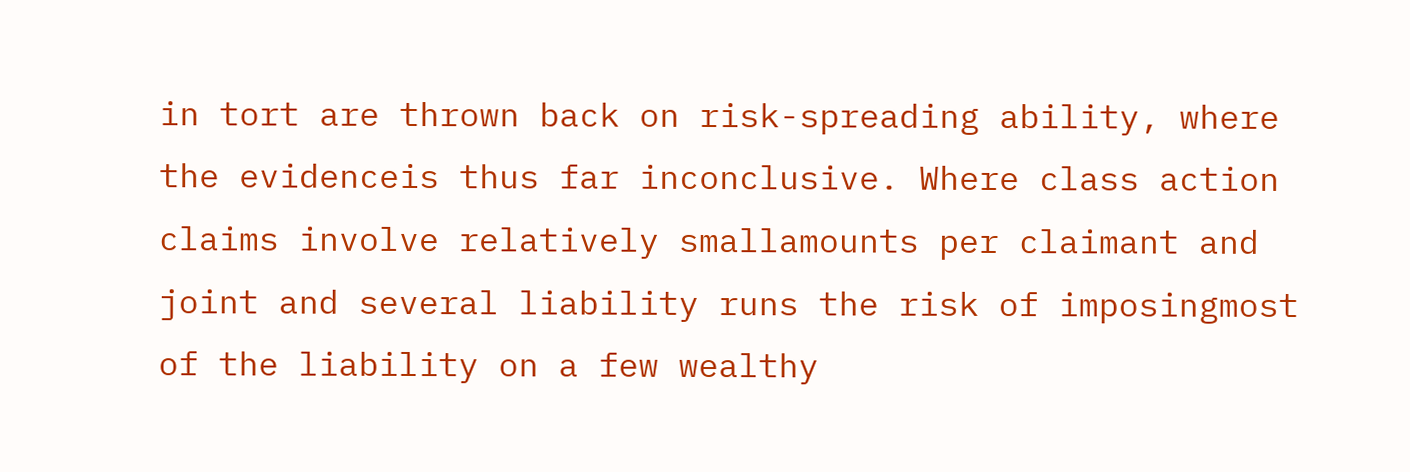in tort are thrown back on risk-spreading ability, where the evidenceis thus far inconclusive. Where class action claims involve relatively smallamounts per claimant and joint and several liability runs the risk of imposingmost of the liability on a few wealthy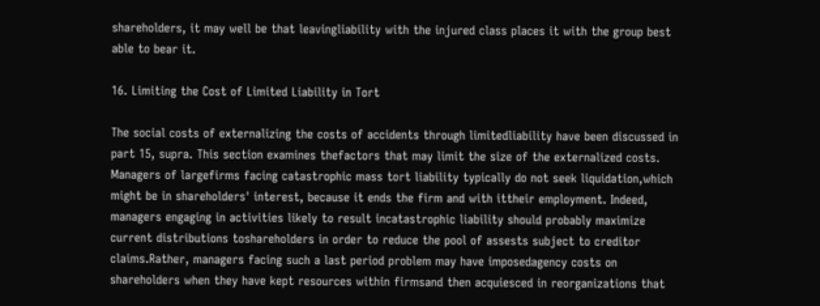shareholders, it may well be that leavingliability with the injured class places it with the group best able to bear it.

16. Limiting the Cost of Limited Liability in Tort

The social costs of externalizing the costs of accidents through limitedliability have been discussed in part 15, supra. This section examines thefactors that may limit the size of the externalized costs. Managers of largefirms facing catastrophic mass tort liability typically do not seek liquidation,which might be in shareholders' interest, because it ends the firm and with ittheir employment. Indeed, managers engaging in activities likely to result incatastrophic liability should probably maximize current distributions toshareholders in order to reduce the pool of assests subject to creditor claims.Rather, managers facing such a last period problem may have imposedagency costs on shareholders when they have kept resources within firmsand then acquiesced in reorganizations that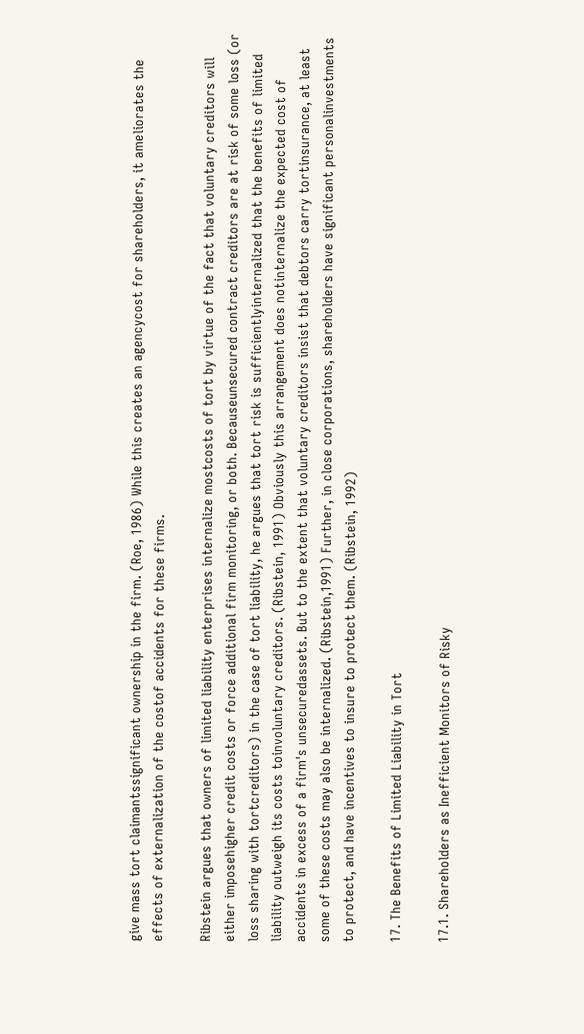give mass tort claimantssignificant ownership in the firm. (Roe, 1986) While this creates an agencycost for shareholders, it ameliorates the effects of externalization of the costof accidents for these firms.

Ribstein argues that owners of limited liability enterprises internalize mostcosts of tort by virtue of the fact that voluntary creditors will either imposehigher credit costs or force additional firm monitoring, or both. Becauseunsecured contract creditors are at risk of some loss (or loss sharing with tortcreditors) in the case of tort liability, he argues that tort risk is sufficientlyinternalized that the benefits of limited liability outweigh its costs toinvoluntary creditors. (Ribstein, 1991) Obviously this arrangement does notinternalize the expected cost of accidents in excess of a firm's unsecuredassets. But to the extent that voluntary creditors insist that debtors carry tortinsurance, at least some of these costs may also be internalized. (Ribstein,1991) Further, in close corporations, shareholders have significant personalinvestments to protect, and have incentives to insure to protect them. (Ribstein, 1992)

17. The Benefits of Limited Liability in Tort

17.1. Shareholders as Inefficient Monitors of Risky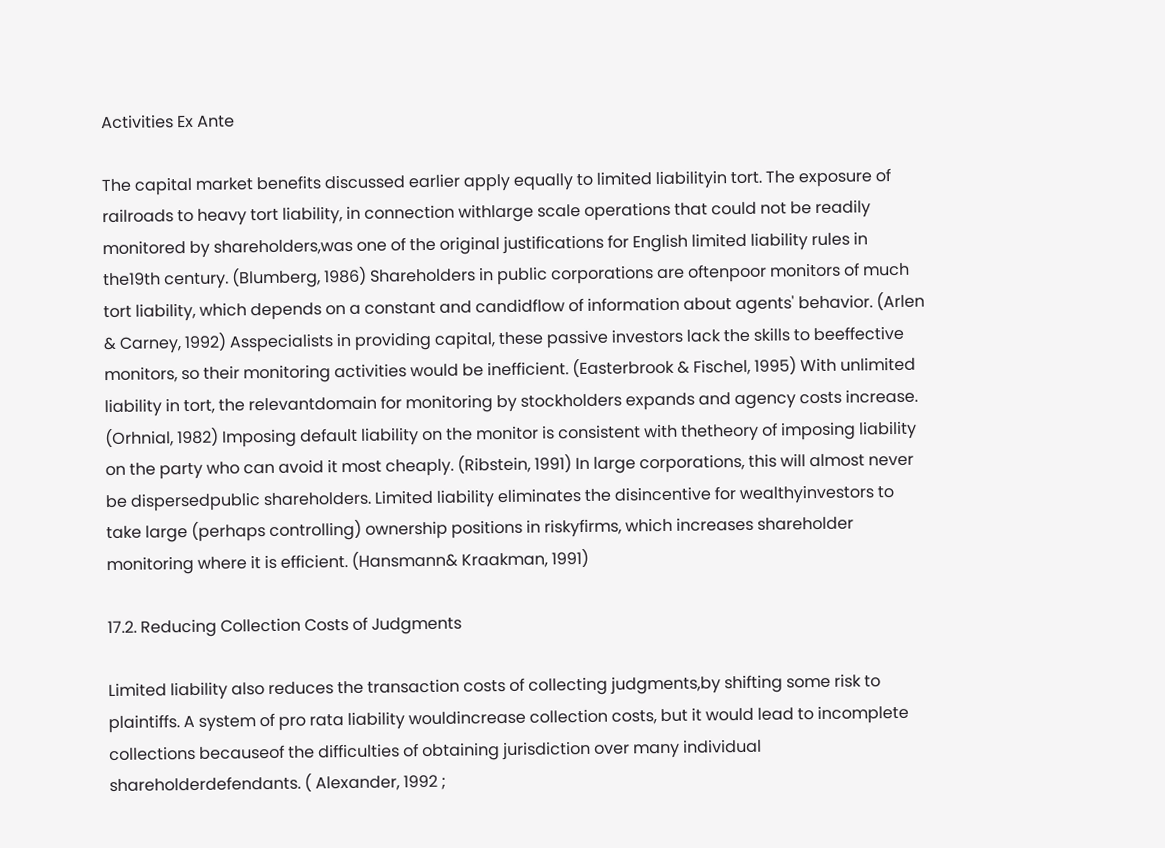Activities Ex Ante

The capital market benefits discussed earlier apply equally to limited liabilityin tort. The exposure of railroads to heavy tort liability, in connection withlarge scale operations that could not be readily monitored by shareholders,was one of the original justifications for English limited liability rules in the19th century. (Blumberg, 1986) Shareholders in public corporations are oftenpoor monitors of much tort liability, which depends on a constant and candidflow of information about agents' behavior. (Arlen & Carney, 1992) Asspecialists in providing capital, these passive investors lack the skills to beeffective monitors, so their monitoring activities would be inefficient. (Easterbrook & Fischel, 1995) With unlimited liability in tort, the relevantdomain for monitoring by stockholders expands and agency costs increase. (Orhnial, 1982) Imposing default liability on the monitor is consistent with thetheory of imposing liability on the party who can avoid it most cheaply. (Ribstein, 1991) In large corporations, this will almost never be dispersedpublic shareholders. Limited liability eliminates the disincentive for wealthyinvestors to take large (perhaps controlling) ownership positions in riskyfirms, which increases shareholder monitoring where it is efficient. (Hansmann& Kraakman, 1991)

17.2. Reducing Collection Costs of Judgments

Limited liability also reduces the transaction costs of collecting judgments,by shifting some risk to plaintiffs. A system of pro rata liability wouldincrease collection costs, but it would lead to incomplete collections becauseof the difficulties of obtaining jurisdiction over many individual shareholderdefendants. ( Alexander, 1992 ;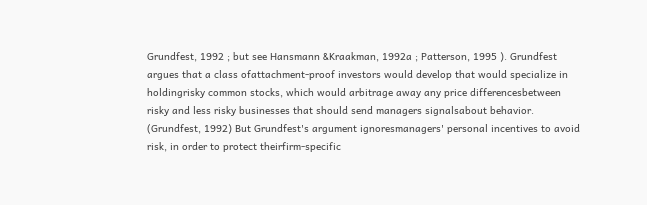Grundfest, 1992 ; but see Hansmann &Kraakman, 1992a ; Patterson, 1995 ). Grundfest argues that a class ofattachment-proof investors would develop that would specialize in holdingrisky common stocks, which would arbitrage away any price differencesbetween risky and less risky businesses that should send managers signalsabout behavior. (Grundfest, 1992) But Grundfest's argument ignoresmanagers' personal incentives to avoid risk, in order to protect theirfirm-specific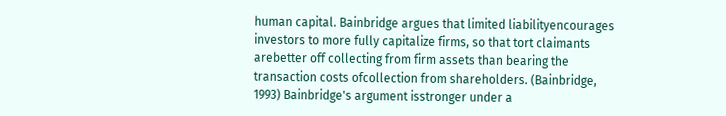human capital. Bainbridge argues that limited liabilityencourages investors to more fully capitalize firms, so that tort claimants arebetter off collecting from firm assets than bearing the transaction costs ofcollection from shareholders. (Bainbridge, 1993) Bainbridge's argument isstronger under a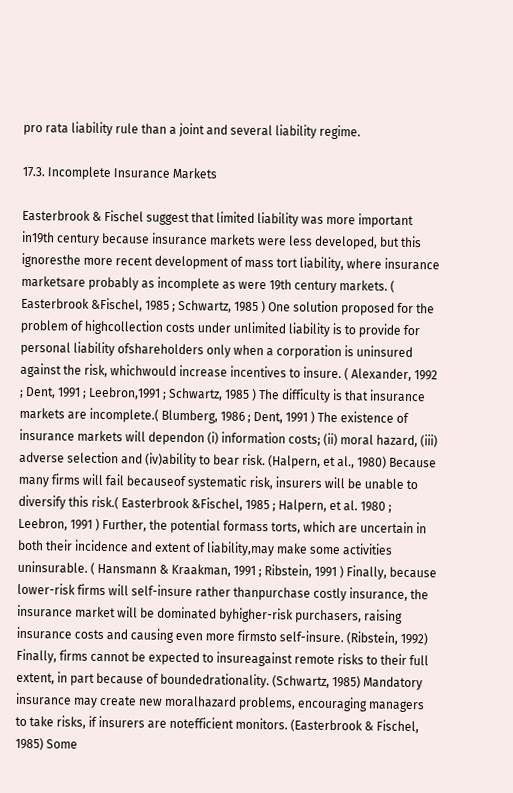pro rata liability rule than a joint and several liability regime.

17.3. Incomplete Insurance Markets

Easterbrook & Fischel suggest that limited liability was more important in19th century because insurance markets were less developed, but this ignoresthe more recent development of mass tort liability, where insurance marketsare probably as incomplete as were 19th century markets. ( Easterbrook &Fischel, 1985 ; Schwartz, 1985 ) One solution proposed for the problem of highcollection costs under unlimited liability is to provide for personal liability ofshareholders only when a corporation is uninsured against the risk, whichwould increase incentives to insure. ( Alexander, 1992 ; Dent, 1991 ; Leebron,1991 ; Schwartz, 1985 ) The difficulty is that insurance markets are incomplete.( Blumberg, 1986 ; Dent, 1991 ) The existence of insurance markets will dependon (i) information costs; (ii) moral hazard, (iii) adverse selection and (iv)ability to bear risk. (Halpern, et al., 1980) Because many firms will fail becauseof systematic risk, insurers will be unable to diversify this risk.( Easterbrook &Fischel, 1985 ; Halpern, et al. 1980 ; Leebron, 1991 ) Further, the potential formass torts, which are uncertain in both their incidence and extent of liability,may make some activities uninsurable. ( Hansmann & Kraakman, 1991 ; Ribstein, 1991 ) Finally, because lower-risk firms will self-insure rather thanpurchase costly insurance, the insurance market will be dominated byhigher-risk purchasers, raising insurance costs and causing even more firmsto self-insure. (Ribstein, 1992) Finally, firms cannot be expected to insureagainst remote risks to their full extent, in part because of boundedrationality. (Schwartz, 1985) Mandatory insurance may create new moralhazard problems, encouraging managers to take risks, if insurers are notefficient monitors. (Easterbrook & Fischel, 1985) Some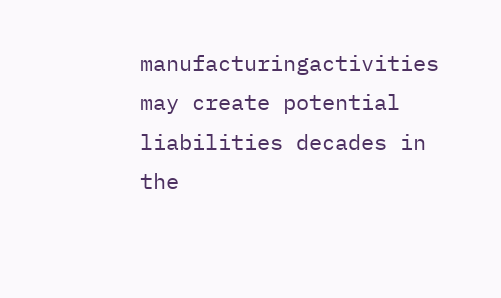manufacturingactivities may create potential liabilities decades in the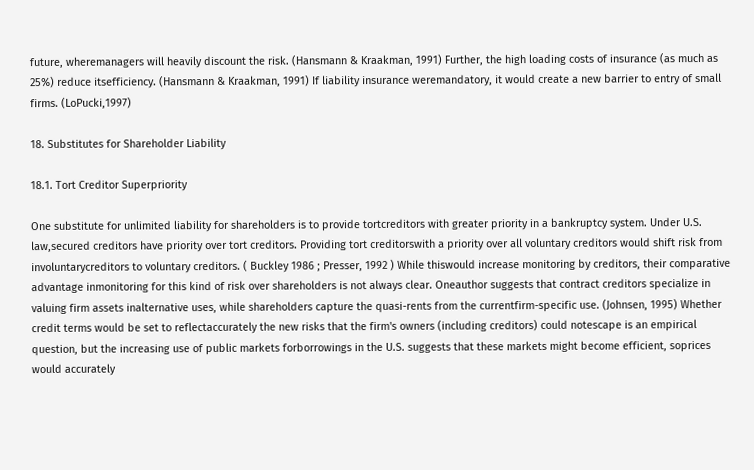future, wheremanagers will heavily discount the risk. (Hansmann & Kraakman, 1991) Further, the high loading costs of insurance (as much as 25%) reduce itsefficiency. (Hansmann & Kraakman, 1991) If liability insurance weremandatory, it would create a new barrier to entry of small firms. (LoPucki,1997)

18. Substitutes for Shareholder Liability

18.1. Tort Creditor Superpriority

One substitute for unlimited liability for shareholders is to provide tortcreditors with greater priority in a bankruptcy system. Under U.S. law,secured creditors have priority over tort creditors. Providing tort creditorswith a priority over all voluntary creditors would shift risk from involuntarycreditors to voluntary creditors. ( Buckley 1986 ; Presser, 1992 ) While thiswould increase monitoring by creditors, their comparative advantage inmonitoring for this kind of risk over shareholders is not always clear. Oneauthor suggests that contract creditors specialize in valuing firm assets inalternative uses, while shareholders capture the quasi-rents from the currentfirm-specific use. (Johnsen, 1995) Whether credit terms would be set to reflectaccurately the new risks that the firm's owners (including creditors) could notescape is an empirical question, but the increasing use of public markets forborrowings in the U.S. suggests that these markets might become efficient, soprices would accurately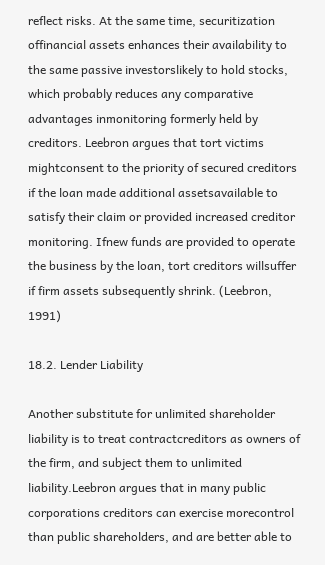reflect risks. At the same time, securitization offinancial assets enhances their availability to the same passive investorslikely to hold stocks, which probably reduces any comparative advantages inmonitoring formerly held by creditors. Leebron argues that tort victims mightconsent to the priority of secured creditors if the loan made additional assetsavailable to satisfy their claim or provided increased creditor monitoring. Ifnew funds are provided to operate the business by the loan, tort creditors willsuffer if firm assets subsequently shrink. (Leebron, 1991)

18.2. Lender Liability

Another substitute for unlimited shareholder liability is to treat contractcreditors as owners of the firm, and subject them to unlimited liability.Leebron argues that in many public corporations creditors can exercise morecontrol than public shareholders, and are better able to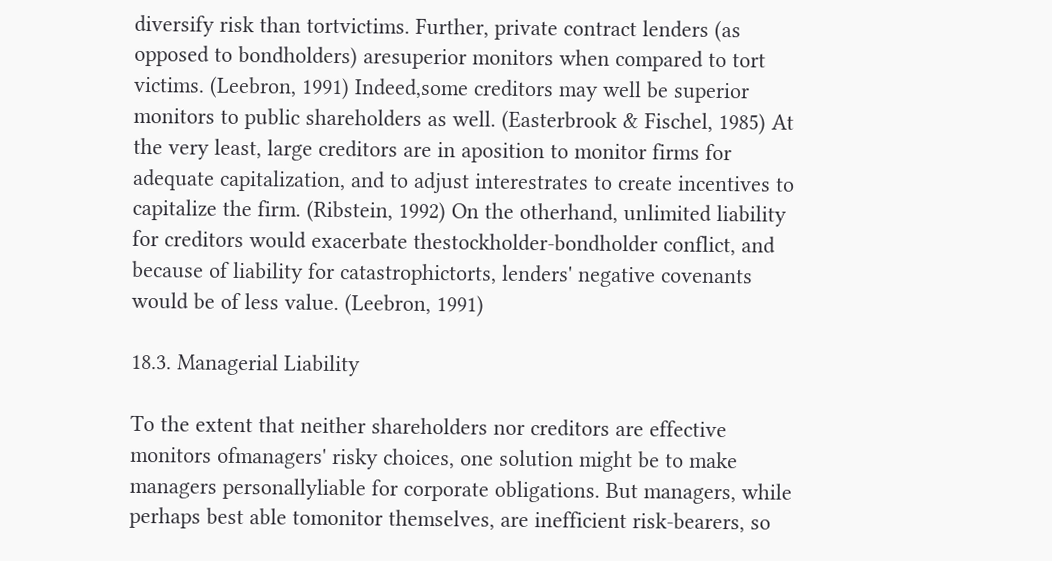diversify risk than tortvictims. Further, private contract lenders (as opposed to bondholders) aresuperior monitors when compared to tort victims. (Leebron, 1991) Indeed,some creditors may well be superior monitors to public shareholders as well. (Easterbrook & Fischel, 1985) At the very least, large creditors are in aposition to monitor firms for adequate capitalization, and to adjust interestrates to create incentives to capitalize the firm. (Ribstein, 1992) On the otherhand, unlimited liability for creditors would exacerbate thestockholder-bondholder conflict, and because of liability for catastrophictorts, lenders' negative covenants would be of less value. (Leebron, 1991)

18.3. Managerial Liability

To the extent that neither shareholders nor creditors are effective monitors ofmanagers' risky choices, one solution might be to make managers personallyliable for corporate obligations. But managers, while perhaps best able tomonitor themselves, are inefficient risk-bearers, so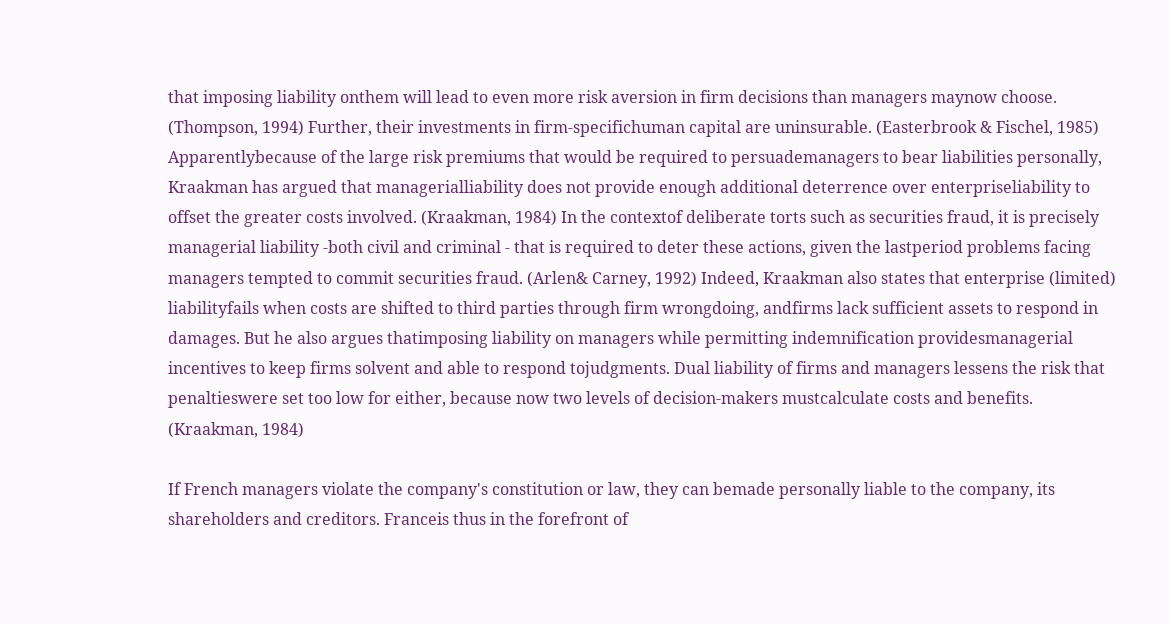that imposing liability onthem will lead to even more risk aversion in firm decisions than managers maynow choose. (Thompson, 1994) Further, their investments in firm-specifichuman capital are uninsurable. (Easterbrook & Fischel, 1985) Apparentlybecause of the large risk premiums that would be required to persuademanagers to bear liabilities personally, Kraakman has argued that managerialliability does not provide enough additional deterrence over enterpriseliability to offset the greater costs involved. (Kraakman, 1984) In the contextof deliberate torts such as securities fraud, it is precisely managerial liability -both civil and criminal - that is required to deter these actions, given the lastperiod problems facing managers tempted to commit securities fraud. (Arlen& Carney, 1992) Indeed, Kraakman also states that enterprise (limited) liabilityfails when costs are shifted to third parties through firm wrongdoing, andfirms lack sufficient assets to respond in damages. But he also argues thatimposing liability on managers while permitting indemnification providesmanagerial incentives to keep firms solvent and able to respond tojudgments. Dual liability of firms and managers lessens the risk that penaltieswere set too low for either, because now two levels of decision-makers mustcalculate costs and benefits. (Kraakman, 1984)

If French managers violate the company's constitution or law, they can bemade personally liable to the company, its shareholders and creditors. Franceis thus in the forefront of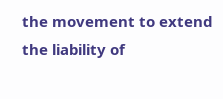the movement to extend the liability of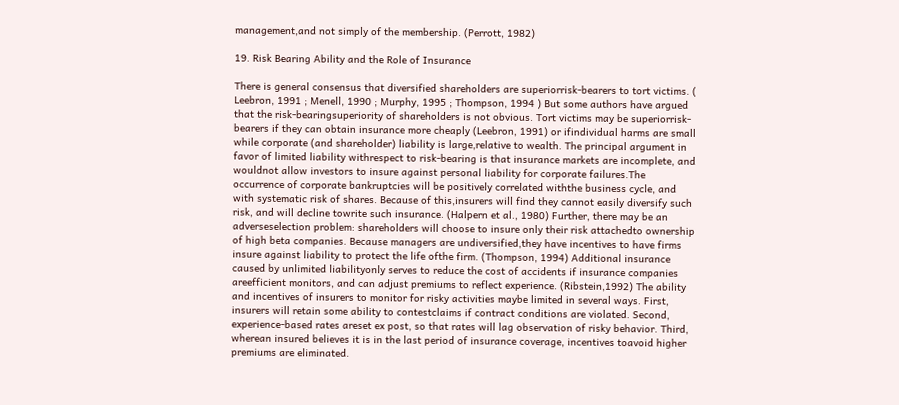management,and not simply of the membership. (Perrott, 1982)

19. Risk Bearing Ability and the Role of Insurance

There is general consensus that diversified shareholders are superiorrisk-bearers to tort victims. ( Leebron, 1991 ; Menell, 1990 ; Murphy, 1995 ; Thompson, 1994 ) But some authors have argued that the risk-bearingsuperiority of shareholders is not obvious. Tort victims may be superiorrisk-bearers if they can obtain insurance more cheaply (Leebron, 1991) or ifindividual harms are small while corporate (and shareholder) liability is large,relative to wealth. The principal argument in favor of limited liability withrespect to risk-bearing is that insurance markets are incomplete, and wouldnot allow investors to insure against personal liability for corporate failures.The occurrence of corporate bankruptcies will be positively correlated withthe business cycle, and with systematic risk of shares. Because of this,insurers will find they cannot easily diversify such risk, and will decline towrite such insurance. (Halpern et al., 1980) Further, there may be an adverseselection problem: shareholders will choose to insure only their risk attachedto ownership of high beta companies. Because managers are undiversified,they have incentives to have firms insure against liability to protect the life ofthe firm. (Thompson, 1994) Additional insurance caused by unlimited liabilityonly serves to reduce the cost of accidents if insurance companies areefficient monitors, and can adjust premiums to reflect experience. (Ribstein,1992) The ability and incentives of insurers to monitor for risky activities maybe limited in several ways. First, insurers will retain some ability to contestclaims if contract conditions are violated. Second, experience-based rates areset ex post, so that rates will lag observation of risky behavior. Third, wherean insured believes it is in the last period of insurance coverage, incentives toavoid higher premiums are eliminated.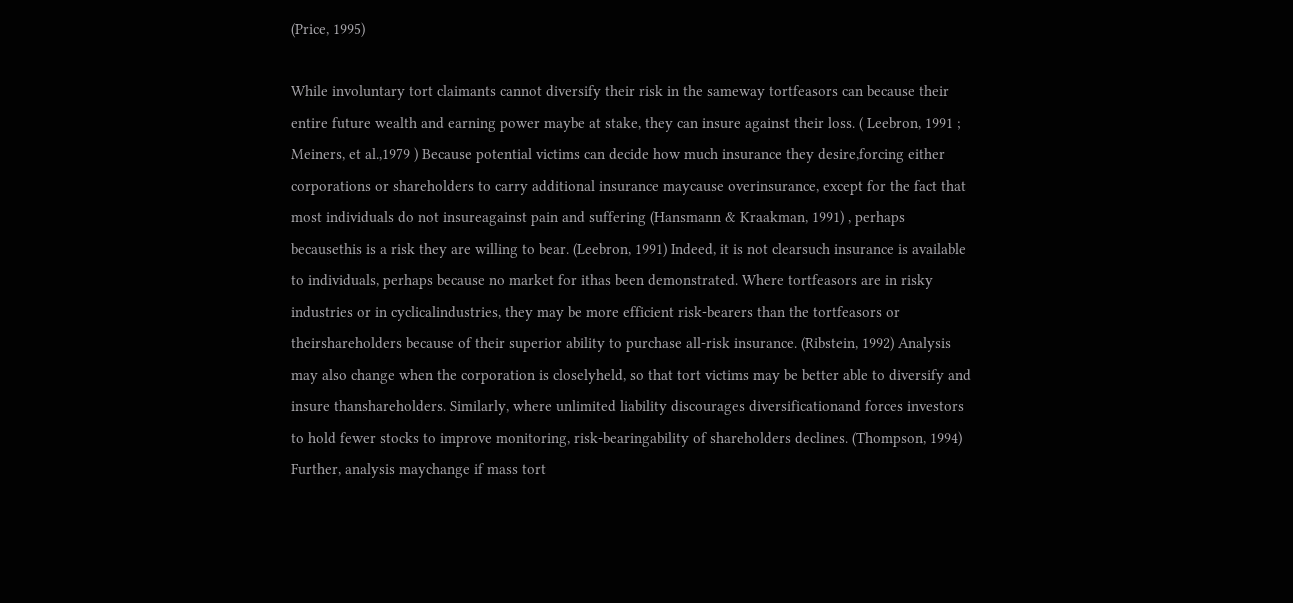(Price, 1995)

While involuntary tort claimants cannot diversify their risk in the sameway tortfeasors can because their entire future wealth and earning power maybe at stake, they can insure against their loss. ( Leebron, 1991 ; Meiners, et al.,1979 ) Because potential victims can decide how much insurance they desire,forcing either corporations or shareholders to carry additional insurance maycause overinsurance, except for the fact that most individuals do not insureagainst pain and suffering (Hansmann & Kraakman, 1991) , perhaps becausethis is a risk they are willing to bear. (Leebron, 1991) Indeed, it is not clearsuch insurance is available to individuals, perhaps because no market for ithas been demonstrated. Where tortfeasors are in risky industries or in cyclicalindustries, they may be more efficient risk-bearers than the tortfeasors or theirshareholders because of their superior ability to purchase all-risk insurance. (Ribstein, 1992) Analysis may also change when the corporation is closelyheld, so that tort victims may be better able to diversify and insure thanshareholders. Similarly, where unlimited liability discourages diversificationand forces investors to hold fewer stocks to improve monitoring, risk-bearingability of shareholders declines. (Thompson, 1994) Further, analysis maychange if mass tort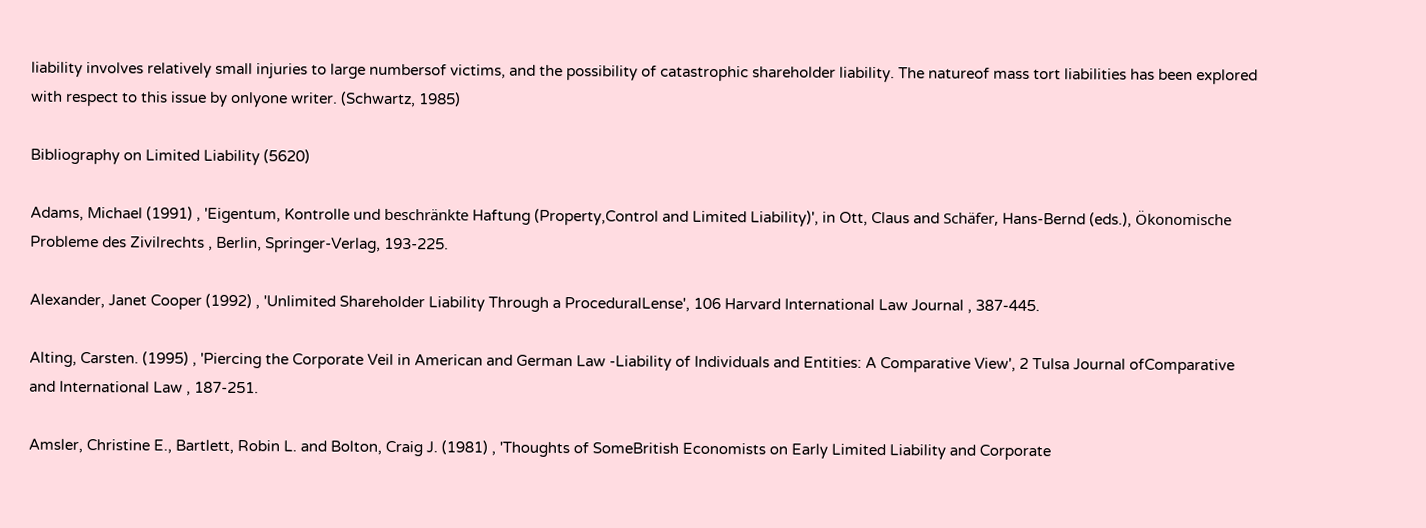liability involves relatively small injuries to large numbersof victims, and the possibility of catastrophic shareholder liability. The natureof mass tort liabilities has been explored with respect to this issue by onlyone writer. (Schwartz, 1985)

Bibliography on Limited Liability (5620)

Adams, Michael (1991) , 'Eigentum, Kontrolle und beschränkte Haftung (Property,Control and Limited Liability)', in Ott, Claus and Schäfer, Hans-Bernd (eds.), Ökonomische Probleme des Zivilrechts , Berlin, Springer-Verlag, 193-225.

Alexander, Janet Cooper (1992) , 'Unlimited Shareholder Liability Through a ProceduralLense', 106 Harvard International Law Journal , 387-445.

Alting, Carsten. (1995) , 'Piercing the Corporate Veil in American and German Law -Liability of Individuals and Entities: A Comparative View', 2 Tulsa Journal ofComparative and International Law , 187-251.

Amsler, Christine E., Bartlett, Robin L. and Bolton, Craig J. (1981) , 'Thoughts of SomeBritish Economists on Early Limited Liability and Corporate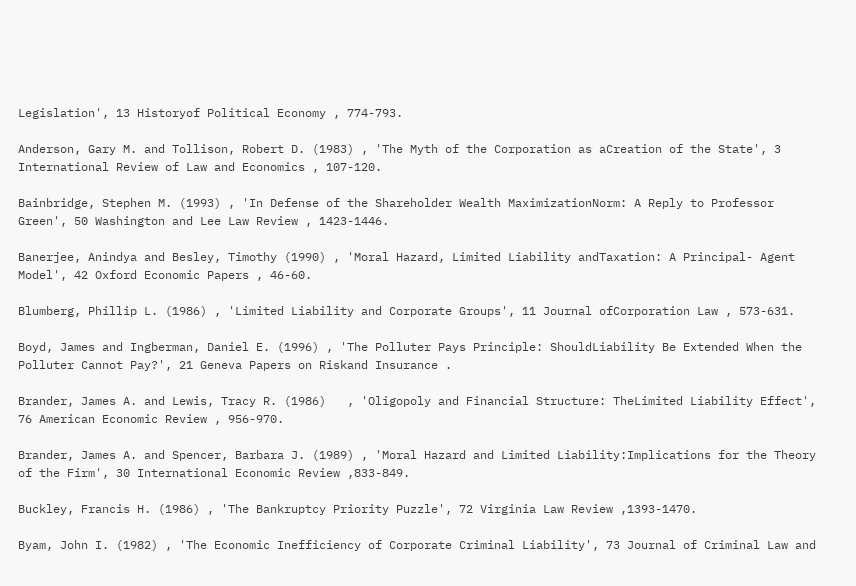Legislation', 13 Historyof Political Economy , 774-793.

Anderson, Gary M. and Tollison, Robert D. (1983) , 'The Myth of the Corporation as aCreation of the State', 3 International Review of Law and Economics , 107-120.

Bainbridge, Stephen M. (1993) , 'In Defense of the Shareholder Wealth MaximizationNorm: A Reply to Professor Green', 50 Washington and Lee Law Review , 1423-1446.

Banerjee, Anindya and Besley, Timothy (1990) , 'Moral Hazard, Limited Liability andTaxation: A Principal- Agent Model', 42 Oxford Economic Papers , 46-60.

Blumberg, Phillip L. (1986) , 'Limited Liability and Corporate Groups', 11 Journal ofCorporation Law , 573-631.

Boyd, James and Ingberman, Daniel E. (1996) , 'The Polluter Pays Principle: ShouldLiability Be Extended When the Polluter Cannot Pay?', 21 Geneva Papers on Riskand Insurance .

Brander, James A. and Lewis, Tracy R. (1986)   , 'Oligopoly and Financial Structure: TheLimited Liability Effect', 76 American Economic Review , 956-970.

Brander, James A. and Spencer, Barbara J. (1989) , 'Moral Hazard and Limited Liability:Implications for the Theory of the Firm', 30 International Economic Review ,833-849.

Buckley, Francis H. (1986) , 'The Bankruptcy Priority Puzzle', 72 Virginia Law Review ,1393-1470.

Byam, John I. (1982) , 'The Economic Inefficiency of Corporate Criminal Liability', 73 Journal of Criminal Law and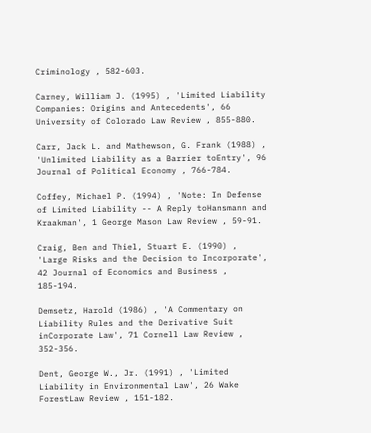Criminology , 582-603.

Carney, William J. (1995) , 'Limited Liability Companies: Origins and Antecedents', 66 University of Colorado Law Review , 855-880.

Carr, Jack L. and Mathewson, G. Frank (1988) , 'Unlimited Liability as a Barrier toEntry', 96 Journal of Political Economy , 766-784.

Coffey, Michael P. (1994) , 'Note: In Defense of Limited Liability -- A Reply toHansmann and Kraakman', 1 George Mason Law Review , 59-91.

Craig, Ben and Thiel, Stuart E. (1990) , 'Large Risks and the Decision to Incorporate', 42 Journal of Economics and Business , 185-194.

Demsetz, Harold (1986) , 'A Commentary on Liability Rules and the Derivative Suit inCorporate Law', 71 Cornell Law Review , 352-356.

Dent, George W., Jr. (1991) , 'Limited Liability in Environmental Law', 26 Wake ForestLaw Review , 151-182.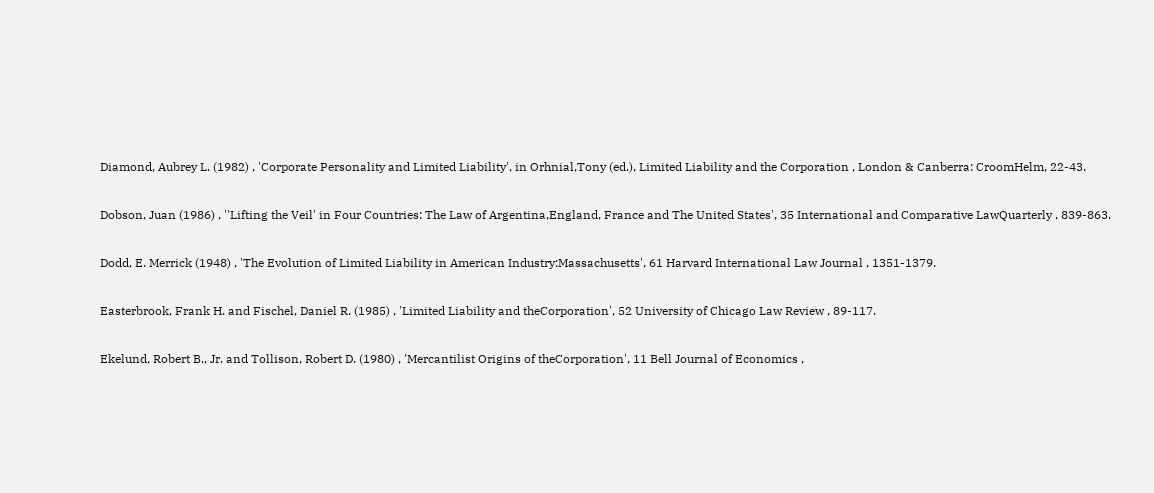Diamond, Aubrey L. (1982) , 'Corporate Personality and Limited Liability', in Orhnial,Tony (ed.), Limited Liability and the Corporation , London & Canberra: CroomHelm, 22-43.

Dobson, Juan (1986) , ''Lifting the Veil' in Four Countries: The Law of Argentina,England, France and The United States', 35 International and Comparative LawQuarterly , 839-863.

Dodd, E. Merrick (1948) , 'The Evolution of Limited Liability in American Industry:Massachusetts', 61 Harvard International Law Journal , 1351-1379.

Easterbrook, Frank H. and Fischel, Daniel R. (1985) , 'Limited Liability and theCorporation', 52 University of Chicago Law Review , 89-117.

Ekelund, Robert B., Jr. and Tollison, Robert D. (1980) , 'Mercantilist Origins of theCorporation', 11 Bell Journal of Economics ,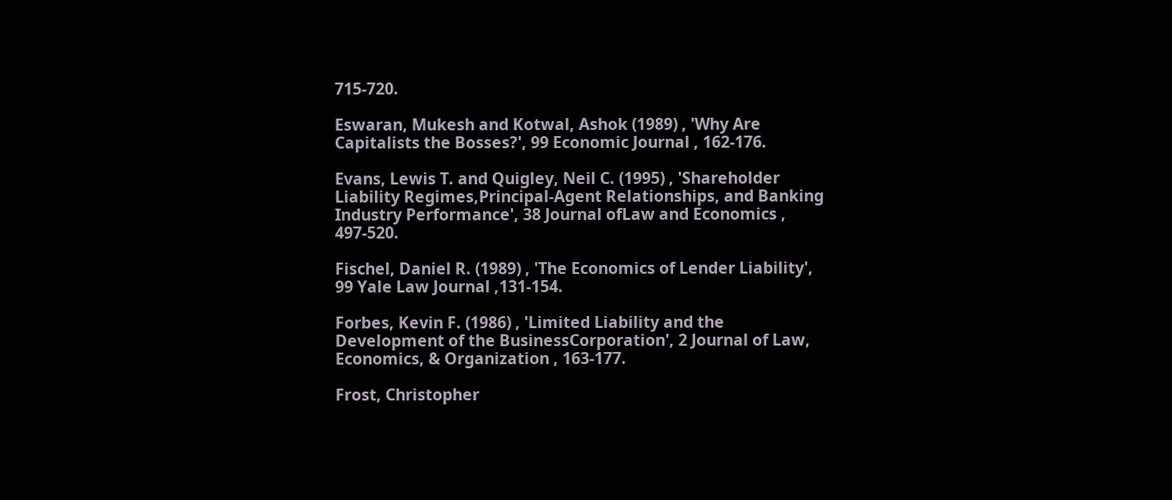715-720.

Eswaran, Mukesh and Kotwal, Ashok (1989) , 'Why Are Capitalists the Bosses?', 99 Economic Journal , 162-176.

Evans, Lewis T. and Quigley, Neil C. (1995) , 'Shareholder Liability Regimes,Principal-Agent Relationships, and Banking Industry Performance', 38 Journal ofLaw and Economics , 497-520.

Fischel, Daniel R. (1989) , 'The Economics of Lender Liability', 99 Yale Law Journal ,131-154.

Forbes, Kevin F. (1986) , 'Limited Liability and the Development of the BusinessCorporation', 2 Journal of Law, Economics, & Organization , 163-177.

Frost, Christopher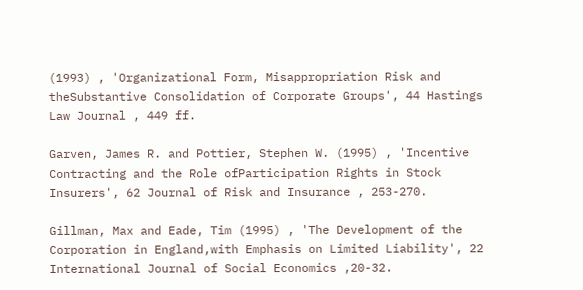(1993) , 'Organizational Form, Misappropriation Risk and theSubstantive Consolidation of Corporate Groups', 44 Hastings Law Journal , 449 ff.

Garven, James R. and Pottier, Stephen W. (1995) , 'Incentive Contracting and the Role ofParticipation Rights in Stock Insurers', 62 Journal of Risk and Insurance , 253-270.

Gillman, Max and Eade, Tim (1995) , 'The Development of the Corporation in England,with Emphasis on Limited Liability', 22 International Journal of Social Economics ,20-32.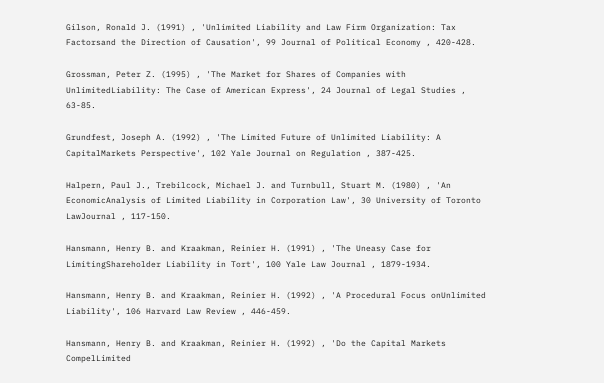Gilson, Ronald J. (1991) , 'Unlimited Liability and Law Firm Organization: Tax Factorsand the Direction of Causation', 99 Journal of Political Economy , 420-428.

Grossman, Peter Z. (1995) , 'The Market for Shares of Companies with UnlimitedLiability: The Case of American Express', 24 Journal of Legal Studies , 63-85.

Grundfest, Joseph A. (1992) , 'The Limited Future of Unlimited Liability: A CapitalMarkets Perspective', 102 Yale Journal on Regulation , 387-425.

Halpern, Paul J., Trebilcock, Michael J. and Turnbull, Stuart M. (1980) , 'An EconomicAnalysis of Limited Liability in Corporation Law', 30 University of Toronto LawJournal , 117-150.

Hansmann, Henry B. and Kraakman, Reinier H. (1991) , 'The Uneasy Case for LimitingShareholder Liability in Tort', 100 Yale Law Journal , 1879-1934.

Hansmann, Henry B. and Kraakman, Reinier H. (1992) , 'A Procedural Focus onUnlimited Liability', 106 Harvard Law Review , 446-459.

Hansmann, Henry B. and Kraakman, Reinier H. (1992) , 'Do the Capital Markets CompelLimited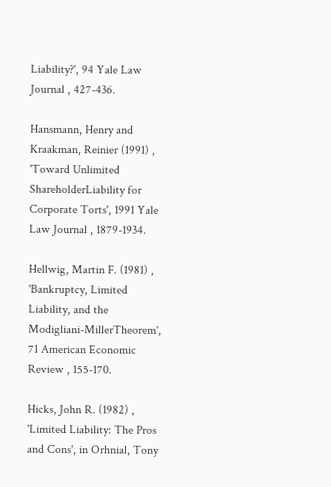Liability?', 94 Yale Law Journal , 427-436.

Hansmann, Henry and Kraakman, Reinier (1991) , 'Toward Unlimited ShareholderLiability for Corporate Torts', 1991 Yale Law Journal , 1879-1934.

Hellwig, Martin F. (1981) , 'Bankruptcy, Limited Liability, and the Modigliani-MillerTheorem', 71 American Economic Review , 155-170.

Hicks, John R. (1982) , 'Limited Liability: The Pros and Cons', in Orhnial, Tony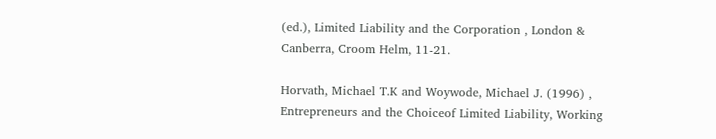(ed.), Limited Liability and the Corporation , London & Canberra, Croom Helm, 11-21.

Horvath, Michael T.K and Woywode, Michael J. (1996) , Entrepreneurs and the Choiceof Limited Liability, Working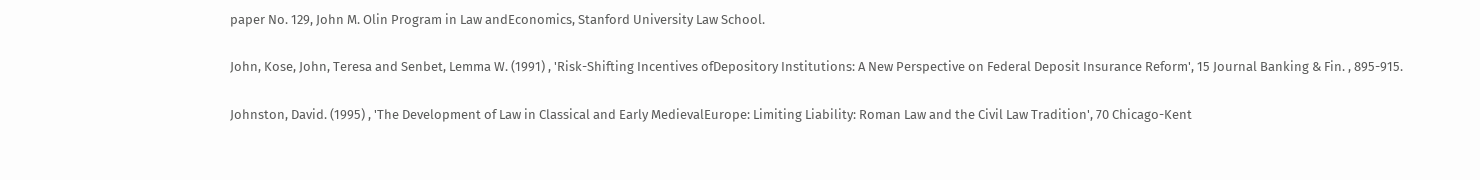paper No. 129, John M. Olin Program in Law andEconomics, Stanford University Law School.

John, Kose, John, Teresa and Senbet, Lemma W. (1991) , 'Risk-Shifting Incentives ofDepository Institutions: A New Perspective on Federal Deposit Insurance Reform', 15 Journal Banking & Fin. , 895-915.

Johnston, David. (1995) , 'The Development of Law in Classical and Early MedievalEurope: Limiting Liability: Roman Law and the Civil Law Tradition', 70 Chicago-Kent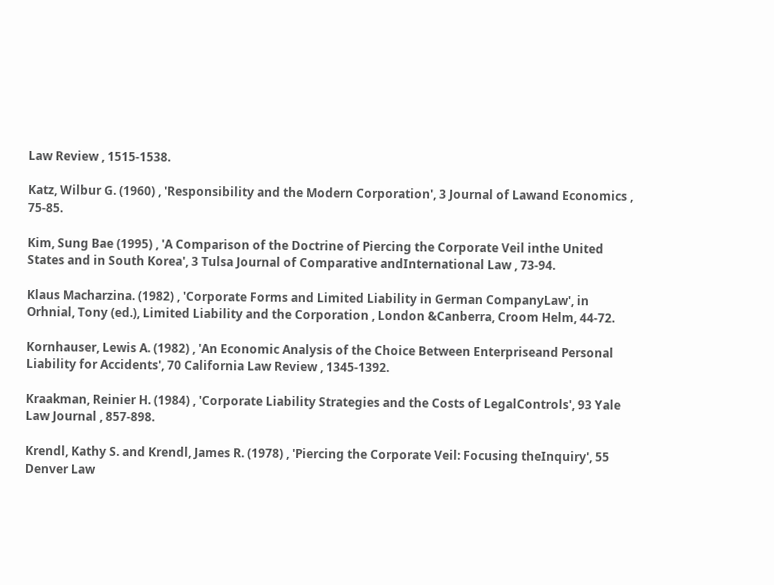Law Review , 1515-1538.

Katz, Wilbur G. (1960) , 'Responsibility and the Modern Corporation', 3 Journal of Lawand Economics , 75-85.

Kim, Sung Bae (1995) , 'A Comparison of the Doctrine of Piercing the Corporate Veil inthe United States and in South Korea', 3 Tulsa Journal of Comparative andInternational Law , 73-94.

Klaus Macharzina. (1982) , 'Corporate Forms and Limited Liability in German CompanyLaw', in Orhnial, Tony (ed.), Limited Liability and the Corporation , London &Canberra, Croom Helm, 44-72.

Kornhauser, Lewis A. (1982) , 'An Economic Analysis of the Choice Between Enterpriseand Personal Liability for Accidents', 70 California Law Review , 1345-1392.

Kraakman, Reinier H. (1984) , 'Corporate Liability Strategies and the Costs of LegalControls', 93 Yale Law Journal , 857-898.

Krendl, Kathy S. and Krendl, James R. (1978) , 'Piercing the Corporate Veil: Focusing theInquiry', 55 Denver Law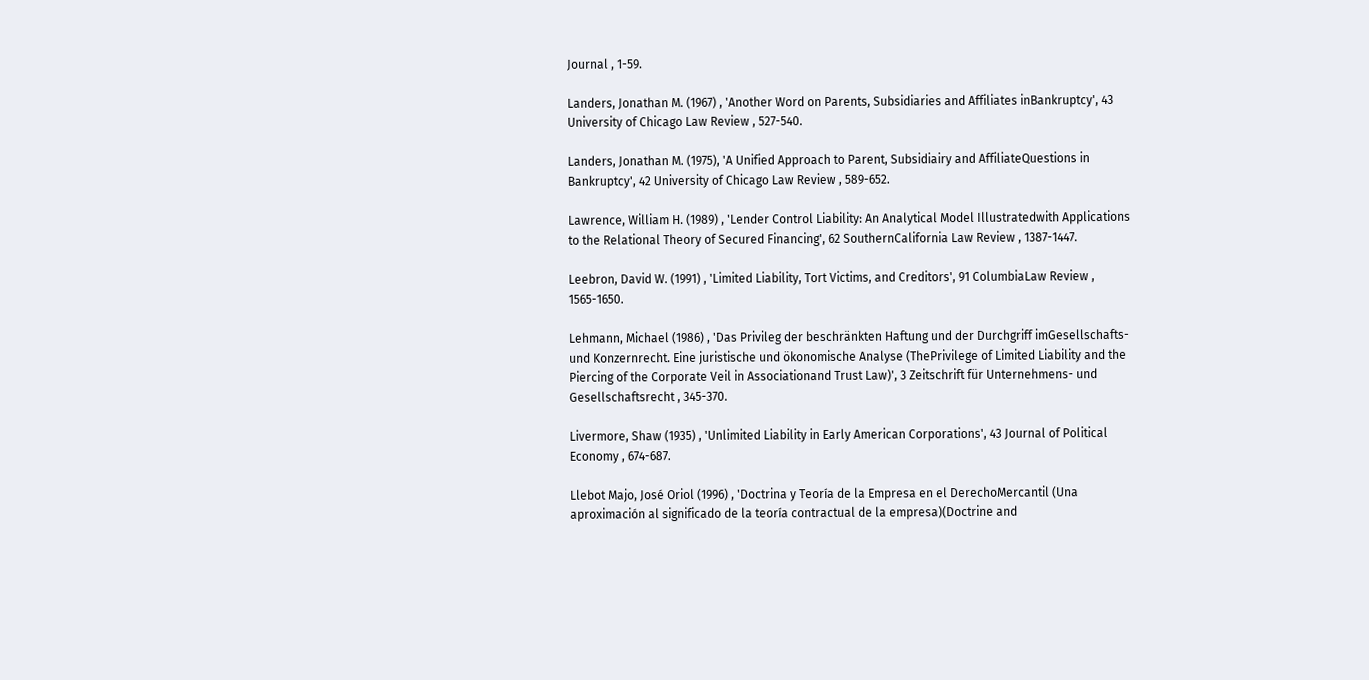Journal , 1-59.

Landers, Jonathan M. (1967) , 'Another Word on Parents, Subsidiaries and Affiliates inBankruptcy', 43 University of Chicago Law Review , 527-540.

Landers, Jonathan M. (1975), 'A Unified Approach to Parent, Subsidiairy and AffiliateQuestions in Bankruptcy', 42 University of Chicago Law Review , 589-652.

Lawrence, William H. (1989) , 'Lender Control Liability: An Analytical Model Illustratedwith Applications to the Relational Theory of Secured Financing', 62 SouthernCalifornia Law Review , 1387-1447.

Leebron, David W. (1991) , 'Limited Liability, Tort Victims, and Creditors', 91 ColumbiaLaw Review , 1565-1650.

Lehmann, Michael (1986) , 'Das Privileg der beschränkten Haftung und der Durchgriff imGesellschafts- und Konzernrecht. Eine juristische und ökonomische Analyse (ThePrivilege of Limited Liability and the Piercing of the Corporate Veil in Associationand Trust Law)', 3 Zeitschrift für Unternehmens- und Gesellschaftsrecht , 345-370.

Livermore, Shaw (1935) , 'Unlimited Liability in Early American Corporations', 43 Journal of Political Economy , 674-687.

Llebot Majo, José Oriol (1996) , 'Doctrina y Teoría de la Empresa en el DerechoMercantil (Una aproximación al significado de la teoría contractual de la empresa)(Doctrine and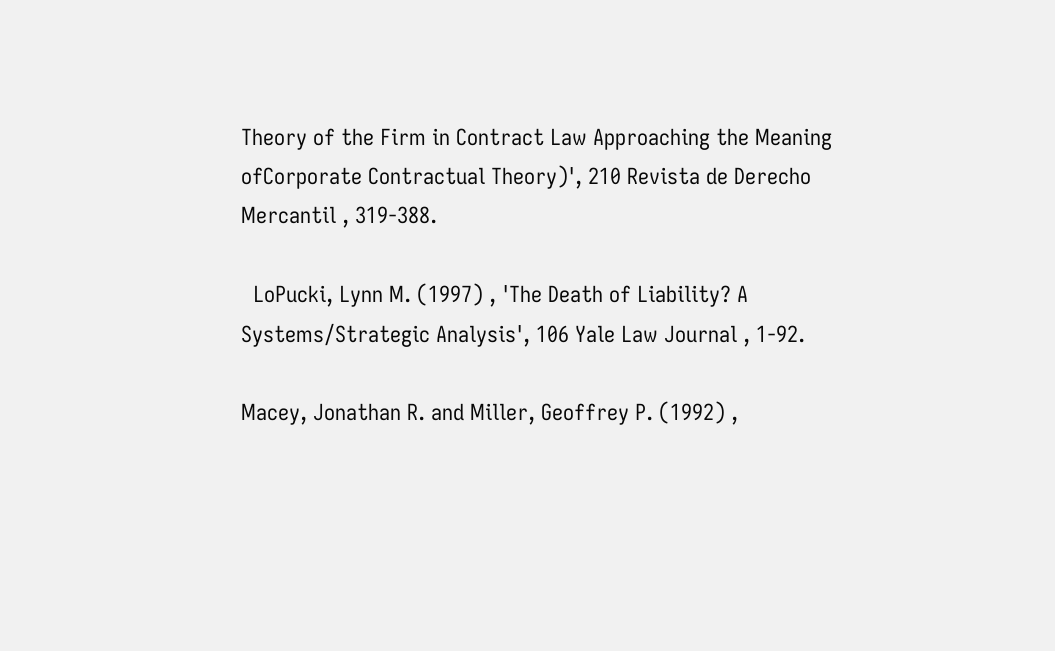Theory of the Firm in Contract Law Approaching the Meaning ofCorporate Contractual Theory)', 210 Revista de Derecho Mercantil , 319-388.

  LoPucki, Lynn M. (1997) , 'The Death of Liability? A Systems/Strategic Analysis', 106 Yale Law Journal , 1-92.

Macey, Jonathan R. and Miller, Geoffrey P. (1992) ,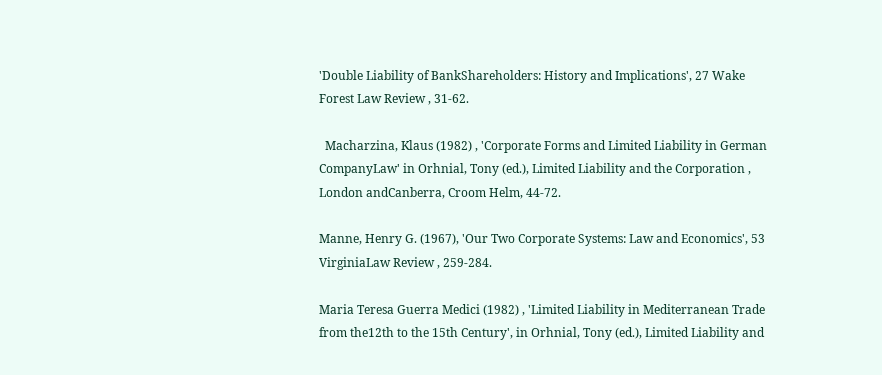'Double Liability of BankShareholders: History and Implications', 27 Wake Forest Law Review , 31-62.

  Macharzina, Klaus (1982) , 'Corporate Forms and Limited Liability in German CompanyLaw' in Orhnial, Tony (ed.), Limited Liability and the Corporation , London andCanberra, Croom Helm, 44-72.

Manne, Henry G. (1967), 'Our Two Corporate Systems: Law and Economics', 53 VirginiaLaw Review , 259-284.

Maria Teresa Guerra Medici (1982) , 'Limited Liability in Mediterranean Trade from the12th to the 15th Century', in Orhnial, Tony (ed.), Limited Liability and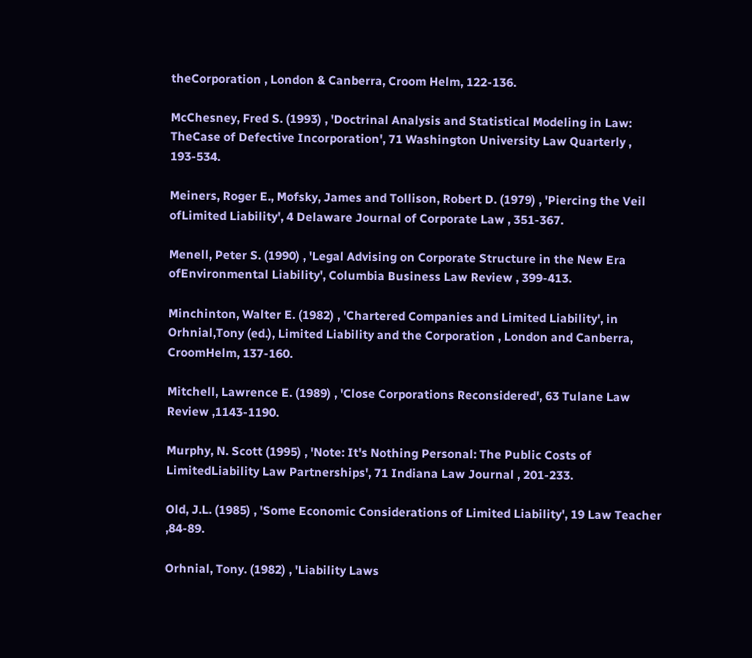theCorporation , London & Canberra, Croom Helm, 122-136.

McChesney, Fred S. (1993) , 'Doctrinal Analysis and Statistical Modeling in Law: TheCase of Defective Incorporation', 71 Washington University Law Quarterly , 193-534.

Meiners, Roger E., Mofsky, James and Tollison, Robert D. (1979) , 'Piercing the Veil ofLimited Liability', 4 Delaware Journal of Corporate Law , 351-367.

Menell, Peter S. (1990) , 'Legal Advising on Corporate Structure in the New Era ofEnvironmental Liability', Columbia Business Law Review , 399-413.

Minchinton, Walter E. (1982) , 'Chartered Companies and Limited Liability', in Orhnial,Tony (ed.), Limited Liability and the Corporation , London and Canberra, CroomHelm, 137-160.

Mitchell, Lawrence E. (1989) , 'Close Corporations Reconsidered', 63 Tulane Law Review ,1143-1190.

Murphy, N. Scott (1995) , 'Note: It's Nothing Personal: The Public Costs of LimitedLiability Law Partnerships', 71 Indiana Law Journal , 201-233.

Old, J.L. (1985) , 'Some Economic Considerations of Limited Liability', 19 Law Teacher ,84-89.

Orhnial, Tony. (1982) , 'Liability Laws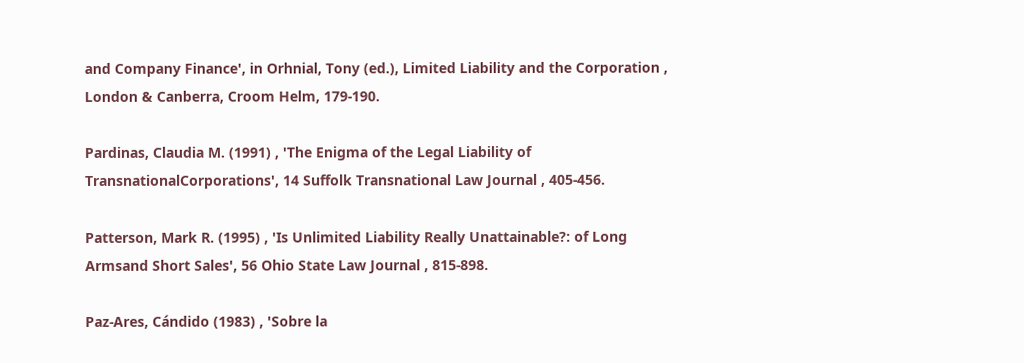and Company Finance', in Orhnial, Tony (ed.), Limited Liability and the Corporation , London & Canberra, Croom Helm, 179-190.

Pardinas, Claudia M. (1991) , 'The Enigma of the Legal Liability of TransnationalCorporations', 14 Suffolk Transnational Law Journal , 405-456.

Patterson, Mark R. (1995) , 'Is Unlimited Liability Really Unattainable?: of Long Armsand Short Sales', 56 Ohio State Law Journal , 815-898.

Paz-Ares, Cándido (1983) , 'Sobre la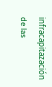infracapitazación de las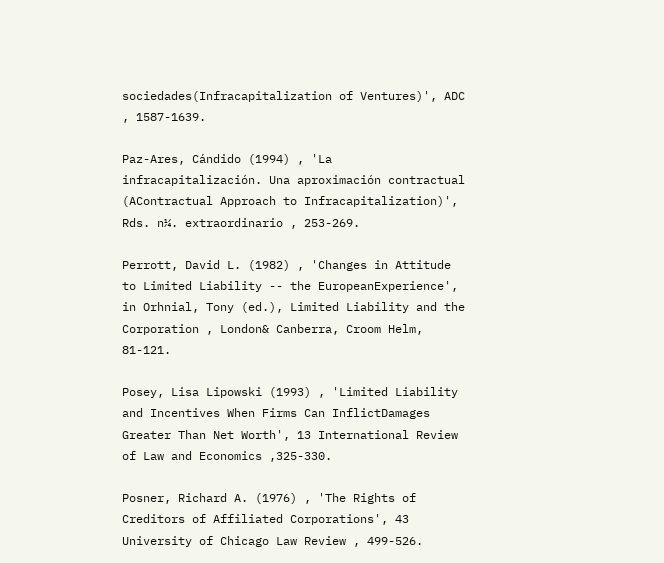sociedades(Infracapitalization of Ventures)', ADC , 1587-1639.

Paz-Ares, Cándido (1994) , 'La infracapitalización. Una aproximación contractual (AContractual Approach to Infracapitalization)', Rds. n¼. extraordinario , 253-269.

Perrott, David L. (1982) , 'Changes in Attitude to Limited Liability -- the EuropeanExperience', in Orhnial, Tony (ed.), Limited Liability and the Corporation , London& Canberra, Croom Helm, 81-121.

Posey, Lisa Lipowski (1993) , 'Limited Liability and Incentives When Firms Can InflictDamages Greater Than Net Worth', 13 International Review of Law and Economics ,325-330.

Posner, Richard A. (1976) , 'The Rights of Creditors of Affiliated Corporations', 43 University of Chicago Law Review , 499-526.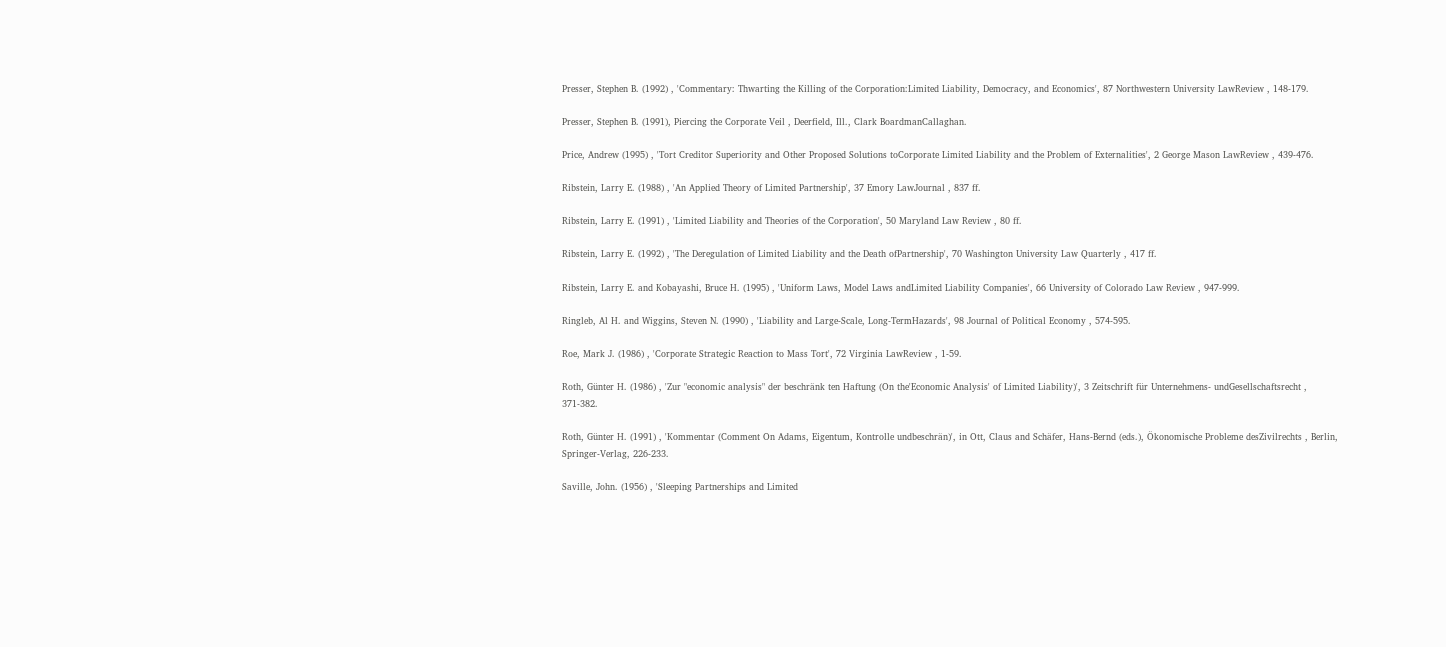Presser, Stephen B. (1992) , 'Commentary: Thwarting the Killing of the Corporation:Limited Liability, Democracy, and Economics', 87 Northwestern University LawReview , 148-179.

Presser, Stephen B. (1991), Piercing the Corporate Veil , Deerfield, Ill., Clark BoardmanCallaghan.

Price, Andrew (1995) , 'Tort Creditor Superiority and Other Proposed Solutions toCorporate Limited Liability and the Problem of Externalities', 2 George Mason LawReview , 439-476.

Ribstein, Larry E. (1988) , 'An Applied Theory of Limited Partnership', 37 Emory LawJournal , 837 ff.

Ribstein, Larry E. (1991) , 'Limited Liability and Theories of the Corporation', 50 Maryland Law Review , 80 ff.

Ribstein, Larry E. (1992) , 'The Deregulation of Limited Liability and the Death ofPartnership', 70 Washington University Law Quarterly , 417 ff.

Ribstein, Larry E. and Kobayashi, Bruce H. (1995) , 'Uniform Laws, Model Laws andLimited Liability Companies', 66 University of Colorado Law Review , 947-999.

Ringleb, Al H. and Wiggins, Steven N. (1990) , 'Liability and Large-Scale, Long-TermHazards', 98 Journal of Political Economy , 574-595.

Roe, Mark J. (1986) , 'Corporate Strategic Reaction to Mass Tort', 72 Virginia LawReview , 1-59.

Roth, Günter H. (1986) , 'Zur "economic analysis" der beschränk ten Haftung (On the'Economic Analysis' of Limited Liability)', 3 Zeitschrift für Unternehmens- undGesellschaftsrecht , 371-382.

Roth, Günter H. (1991) , 'Kommentar (Comment On Adams, Eigentum, Kontrolle undbeschrän)', in Ott, Claus and Schäfer, Hans-Bernd (eds.), Ökonomische Probleme desZivilrechts , Berlin, Springer-Verlag, 226-233.

Saville, John. (1956) , 'Sleeping Partnerships and Limited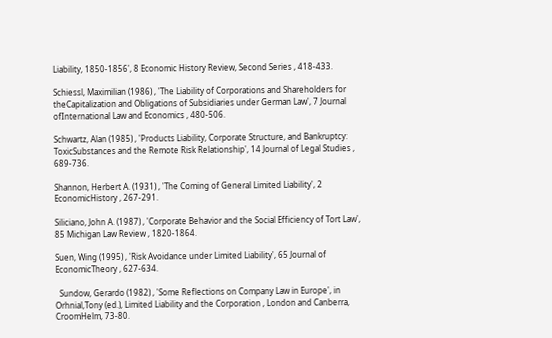Liability, 1850-1856', 8 Economic History Review, Second Series , 418-433.

Schiessl, Maximilian (1986) , 'The Liability of Corporations and Shareholders for theCapitalization and Obligations of Subsidiaries under German Law', 7 Journal ofInternational Law and Economics , 480-506.

Schwartz, Alan (1985) , 'Products Liability, Corporate Structure, and Bankruptcy: ToxicSubstances and the Remote Risk Relationship', 14 Journal of Legal Studies , 689-736.

Shannon, Herbert A. (1931) , 'The Coming of General Limited Liability', 2 EconomicHistory , 267-291.

Siliciano, John A. (1987) , 'Corporate Behavior and the Social Efficiency of Tort Law', 85 Michigan Law Review , 1820-1864.

Suen, Wing (1995) , 'Risk Avoidance under Limited Liability', 65 Journal of EconomicTheory , 627-634.

  Sundow, Gerardo (1982) , 'Some Reflections on Company Law in Europe', in Orhnial,Tony (ed.), Limited Liability and the Corporation , London and Canberra, CroomHelm, 73-80.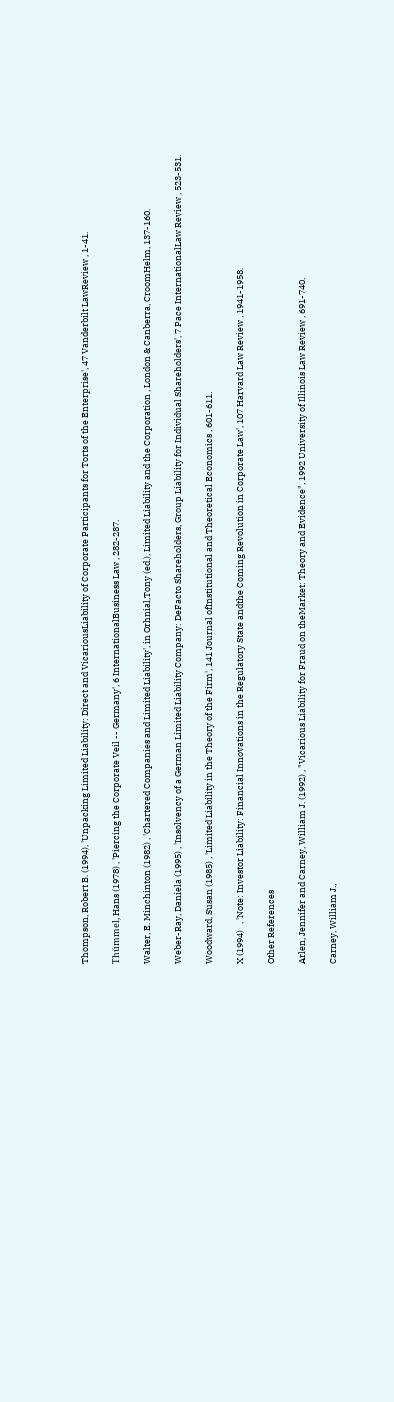Thompson, Robert B. (1994), 'Unpacking Limited Liability: Direct and VicariousLiability of Corporate Participants for Torts of the Enterprise', 47 Vanderbilt LawReview , 1-41.

Thümmel, Hans (1978) , 'Piercing the Corporate Veil -- Germany', 6 InternationalBusiness Law , 282-287.

Walter, E. Minchinton (1982) , 'Chartered Companies and Limited Liability', in Orhnial,Tony (ed.), Limited Liability and the Corporation , London & Canberra, CroomHelm, 137-160.

Weber-Ray, Daniela (1995) , 'Insolvency of a German Limited Liability Company: DeFacto Shareholders, Group Liability for Individual Shareholders', 7 Pace InternationalLaw Review , 523-531.

Woodward, Susan (1985) , 'Limited Liability in the Theory of the Firm', 141 Journal ofInstitutional and Theoretical Economics , 601-611.

X (1994)   , 'Note: Investor Liability: Financial Innovations in the Regulatory State andthe Coming Revolution in Corporate Law', 107 Harvard Law Review , 1941-1958.

Other References

Arlen, Jennifer and Carney, William J. (1992) , "Vicarious Liability for Fraud on theMarket: Theory and Evidence", 1992 University of Illinois Law Review , 691-740.

Carney, William J.,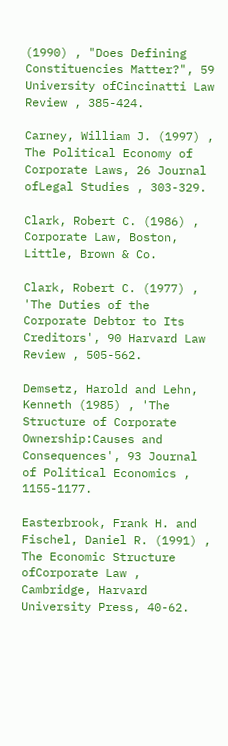(1990) , "Does Defining Constituencies Matter?", 59 University ofCincinatti Law Review , 385-424.

Carney, William J. (1997) , The Political Economy of Corporate Laws, 26 Journal ofLegal Studies , 303-329.

Clark, Robert C. (1986) , Corporate Law, Boston, Little, Brown & Co.

Clark, Robert C. (1977) , 'The Duties of the Corporate Debtor to Its Creditors', 90 Harvard Law Review , 505-562.

Demsetz, Harold and Lehn, Kenneth (1985) , 'The Structure of Corporate Ownership:Causes and Consequences', 93 Journal of Political Economics , 1155-1177.

Easterbrook, Frank H. and Fischel, Daniel R. (1991) , The Economic Structure ofCorporate Law , Cambridge, Harvard University Press, 40-62.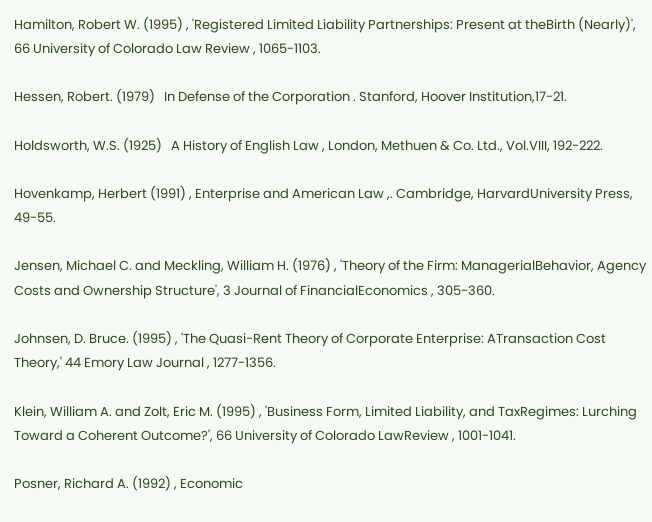Hamilton, Robert W. (1995) , 'Registered Limited Liability Partnerships: Present at theBirth (Nearly)', 66 University of Colorado Law Review , 1065-1103.

Hessen, Robert. (1979)   In Defense of the Corporation . Stanford, Hoover Institution,17-21.

Holdsworth, W.S. (1925)   A History of English Law , London, Methuen & Co. Ltd., Vol.VIII, 192-222.

Hovenkamp, Herbert (1991) , Enterprise and American Law ,. Cambridge, HarvardUniversity Press, 49-55.

Jensen, Michael C. and Meckling, William H. (1976) , 'Theory of the Firm: ManagerialBehavior, Agency Costs and Ownership Structure', 3 Journal of FinancialEconomics , 305-360.

Johnsen, D. Bruce. (1995) , 'The Quasi-Rent Theory of Corporate Enterprise: ATransaction Cost Theory,' 44 Emory Law Journal , 1277-1356.

Klein, William A. and Zolt, Eric M. (1995) , 'Business Form, Limited Liability, and TaxRegimes: Lurching Toward a Coherent Outcome?', 66 University of Colorado LawReview , 1001-1041.

Posner, Richard A. (1992) , Economic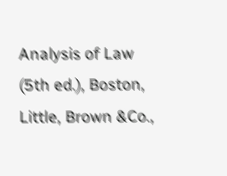Analysis of Law (5th ed.), Boston, Little, Brown &Co.,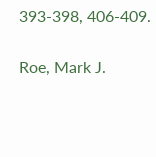393-398, 406-409.

Roe, Mark J.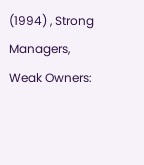(1994) , Strong Managers, Weak Owners: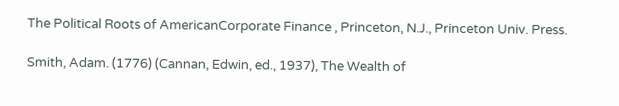The Political Roots of AmericanCorporate Finance , Princeton, N.J., Princeton Univ. Press.

Smith, Adam. (1776) (Cannan, Edwin, ed., 1937), The Wealth of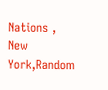Nations , New York,Random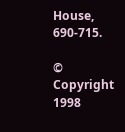House, 690-715.

© Copyright 1998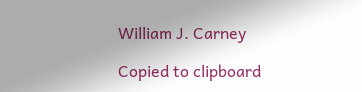William J. Carney

Copied to clipboard